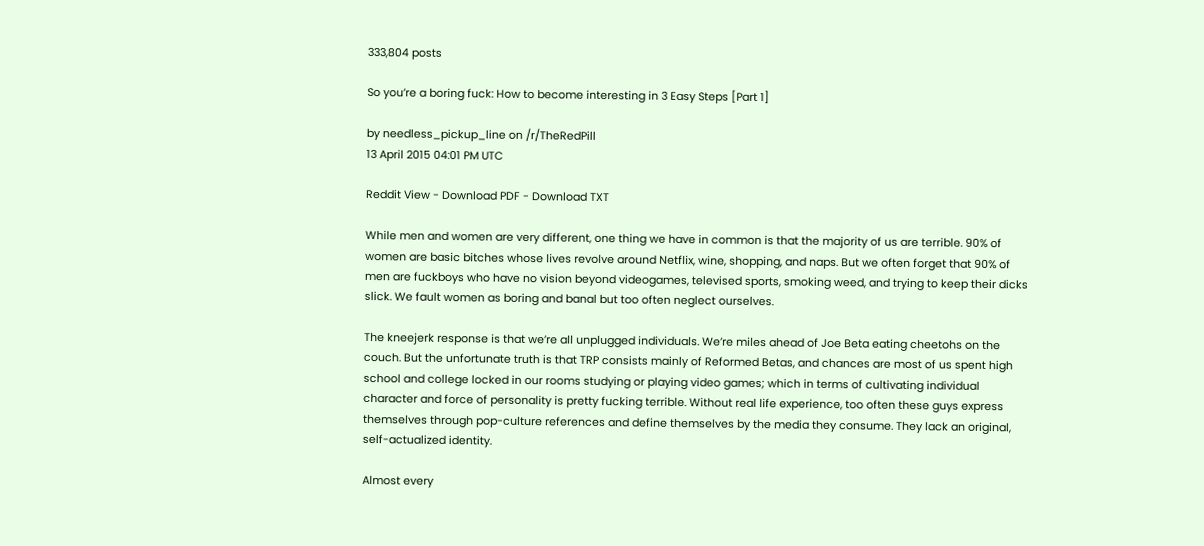333,804 posts

So you’re a boring fuck: How to become interesting in 3 Easy Steps [Part 1]

by needless_pickup_line on /r/TheRedPill
13 April 2015 04:01 PM UTC

Reddit View - Download PDF - Download TXT

While men and women are very different, one thing we have in common is that the majority of us are terrible. 90% of women are basic bitches whose lives revolve around Netflix, wine, shopping, and naps. But we often forget that 90% of men are fuckboys who have no vision beyond videogames, televised sports, smoking weed, and trying to keep their dicks slick. We fault women as boring and banal but too often neglect ourselves.

The kneejerk response is that we’re all unplugged individuals. We’re miles ahead of Joe Beta eating cheetohs on the couch. But the unfortunate truth is that TRP consists mainly of Reformed Betas, and chances are most of us spent high school and college locked in our rooms studying or playing video games; which in terms of cultivating individual character and force of personality is pretty fucking terrible. Without real life experience, too often these guys express themselves through pop-culture references and define themselves by the media they consume. They lack an original, self-actualized identity.

Almost every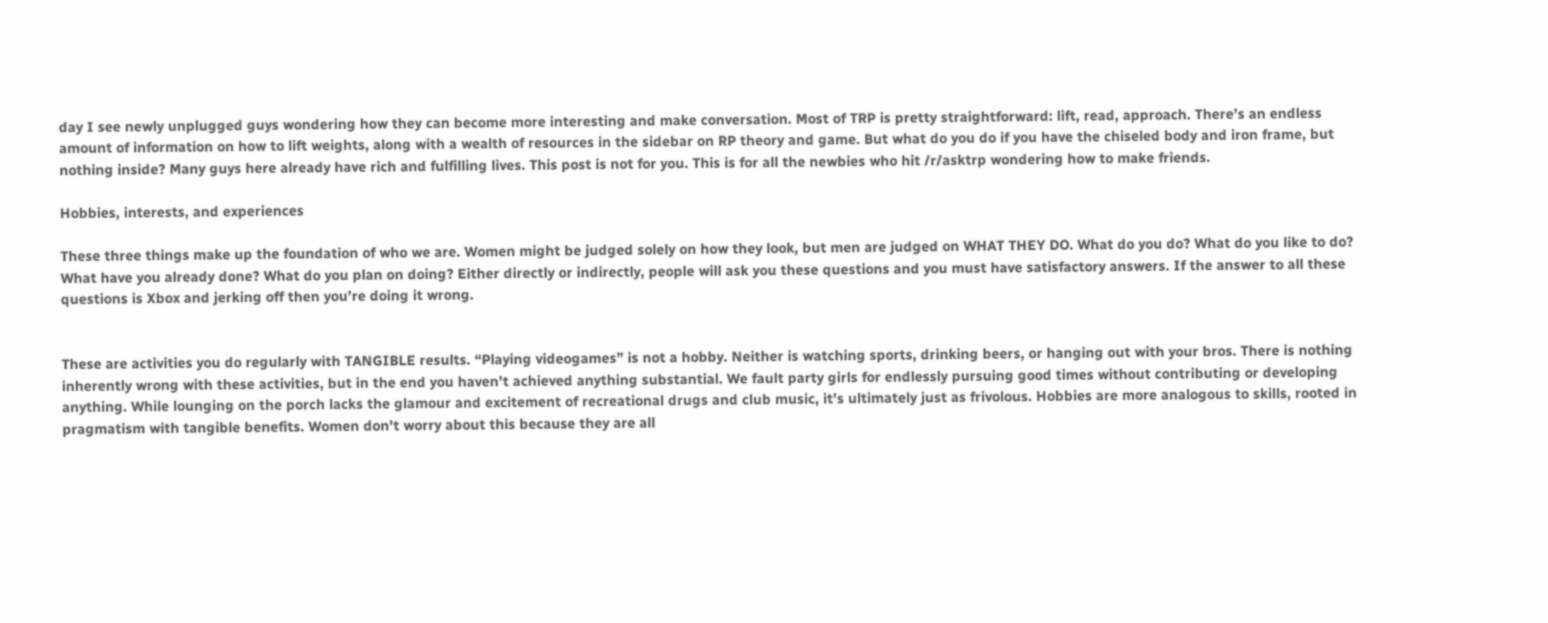day I see newly unplugged guys wondering how they can become more interesting and make conversation. Most of TRP is pretty straightforward: lift, read, approach. There’s an endless amount of information on how to lift weights, along with a wealth of resources in the sidebar on RP theory and game. But what do you do if you have the chiseled body and iron frame, but nothing inside? Many guys here already have rich and fulfilling lives. This post is not for you. This is for all the newbies who hit /r/asktrp wondering how to make friends.

Hobbies, interests, and experiences

These three things make up the foundation of who we are. Women might be judged solely on how they look, but men are judged on WHAT THEY DO. What do you do? What do you like to do? What have you already done? What do you plan on doing? Either directly or indirectly, people will ask you these questions and you must have satisfactory answers. If the answer to all these questions is Xbox and jerking off then you’re doing it wrong.


These are activities you do regularly with TANGIBLE results. “Playing videogames” is not a hobby. Neither is watching sports, drinking beers, or hanging out with your bros. There is nothing inherently wrong with these activities, but in the end you haven’t achieved anything substantial. We fault party girls for endlessly pursuing good times without contributing or developing anything. While lounging on the porch lacks the glamour and excitement of recreational drugs and club music, it’s ultimately just as frivolous. Hobbies are more analogous to skills, rooted in pragmatism with tangible benefits. Women don't worry about this because they are all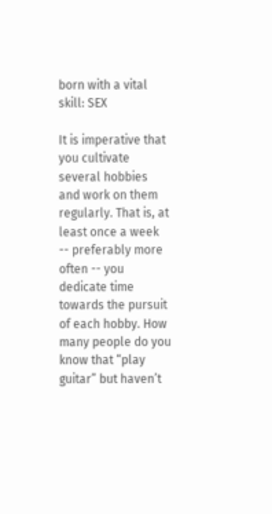born with a vital skill: SEX

It is imperative that you cultivate several hobbies and work on them regularly. That is, at least once a week -- preferably more often -- you dedicate time towards the pursuit of each hobby. How many people do you know that “play guitar” but haven’t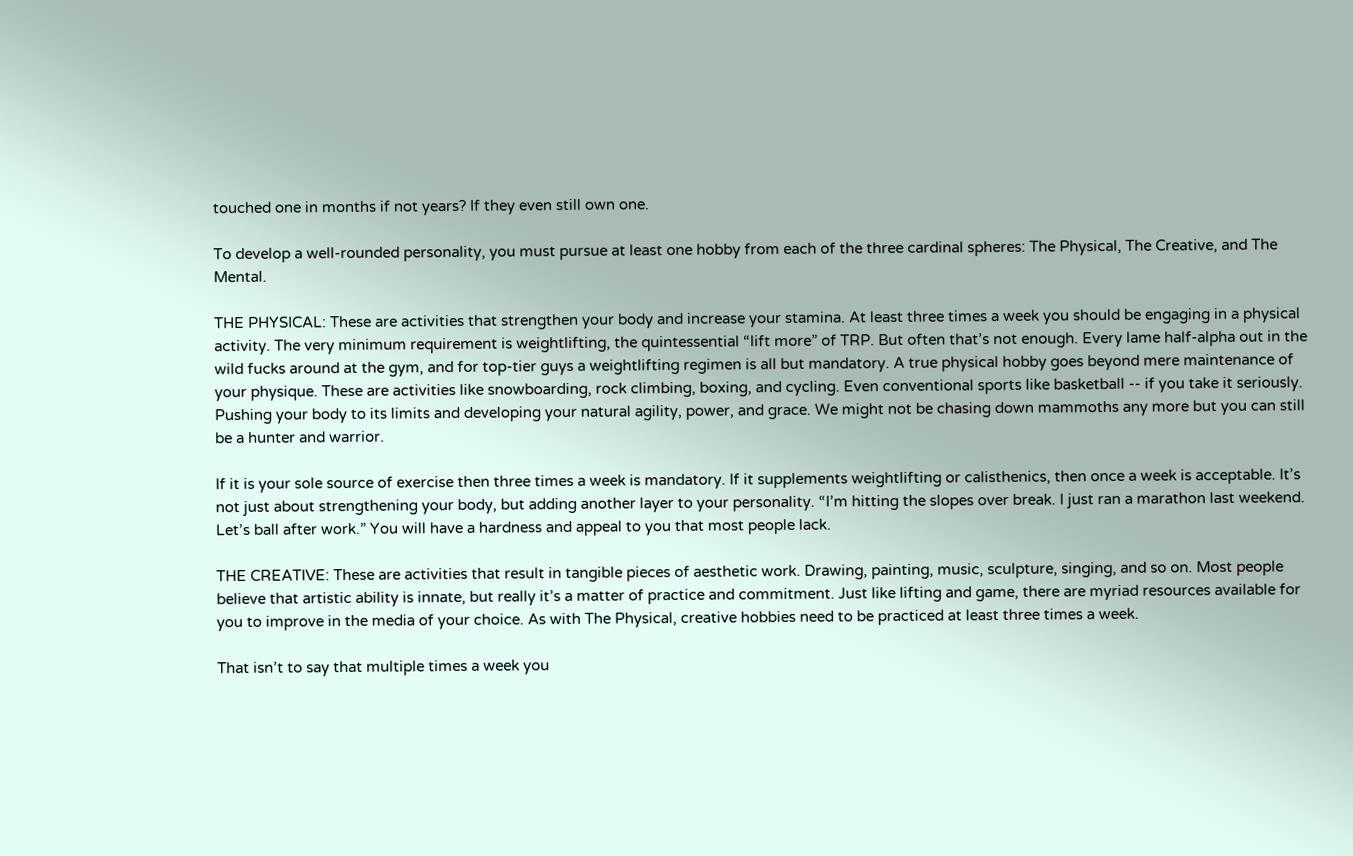touched one in months if not years? If they even still own one.

To develop a well-rounded personality, you must pursue at least one hobby from each of the three cardinal spheres: The Physical, The Creative, and The Mental.

THE PHYSICAL: These are activities that strengthen your body and increase your stamina. At least three times a week you should be engaging in a physical activity. The very minimum requirement is weightlifting, the quintessential “lift more” of TRP. But often that’s not enough. Every lame half-alpha out in the wild fucks around at the gym, and for top-tier guys a weightlifting regimen is all but mandatory. A true physical hobby goes beyond mere maintenance of your physique. These are activities like snowboarding, rock climbing, boxing, and cycling. Even conventional sports like basketball -- if you take it seriously. Pushing your body to its limits and developing your natural agility, power, and grace. We might not be chasing down mammoths any more but you can still be a hunter and warrior.

If it is your sole source of exercise then three times a week is mandatory. If it supplements weightlifting or calisthenics, then once a week is acceptable. It’s not just about strengthening your body, but adding another layer to your personality. “I’m hitting the slopes over break. I just ran a marathon last weekend. Let’s ball after work.” You will have a hardness and appeal to you that most people lack.

THE CREATIVE: These are activities that result in tangible pieces of aesthetic work. Drawing, painting, music, sculpture, singing, and so on. Most people believe that artistic ability is innate, but really it’s a matter of practice and commitment. Just like lifting and game, there are myriad resources available for you to improve in the media of your choice. As with The Physical, creative hobbies need to be practiced at least three times a week.

That isn’t to say that multiple times a week you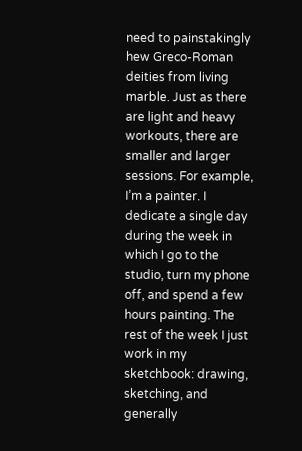need to painstakingly hew Greco-Roman deities from living marble. Just as there are light and heavy workouts, there are smaller and larger sessions. For example, I’m a painter. I dedicate a single day during the week in which I go to the studio, turn my phone off, and spend a few hours painting. The rest of the week I just work in my sketchbook: drawing, sketching, and generally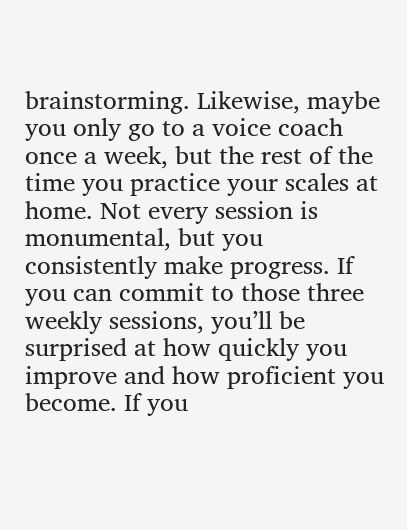brainstorming. Likewise, maybe you only go to a voice coach once a week, but the rest of the time you practice your scales at home. Not every session is monumental, but you consistently make progress. If you can commit to those three weekly sessions, you’ll be surprised at how quickly you improve and how proficient you become. If you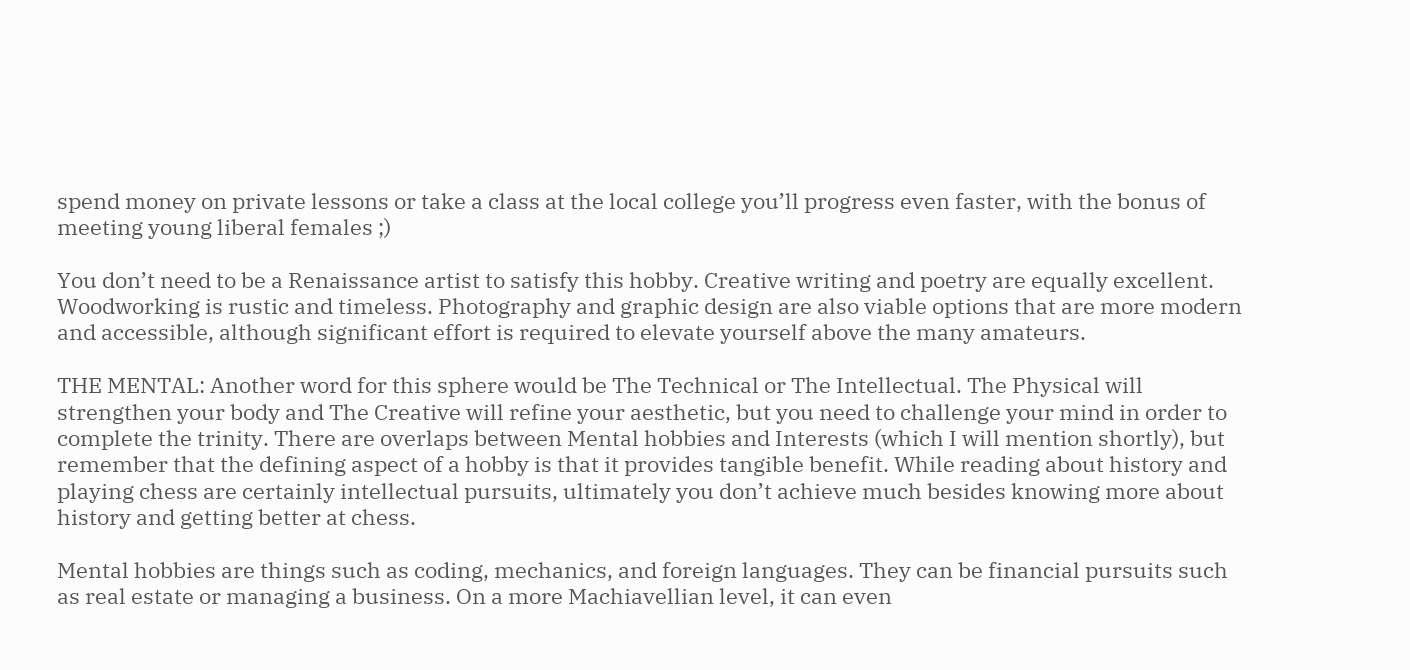spend money on private lessons or take a class at the local college you’ll progress even faster, with the bonus of meeting young liberal females ;)

You don’t need to be a Renaissance artist to satisfy this hobby. Creative writing and poetry are equally excellent. Woodworking is rustic and timeless. Photography and graphic design are also viable options that are more modern and accessible, although significant effort is required to elevate yourself above the many amateurs.

THE MENTAL: Another word for this sphere would be The Technical or The Intellectual. The Physical will strengthen your body and The Creative will refine your aesthetic, but you need to challenge your mind in order to complete the trinity. There are overlaps between Mental hobbies and Interests (which I will mention shortly), but remember that the defining aspect of a hobby is that it provides tangible benefit. While reading about history and playing chess are certainly intellectual pursuits, ultimately you don’t achieve much besides knowing more about history and getting better at chess.

Mental hobbies are things such as coding, mechanics, and foreign languages. They can be financial pursuits such as real estate or managing a business. On a more Machiavellian level, it can even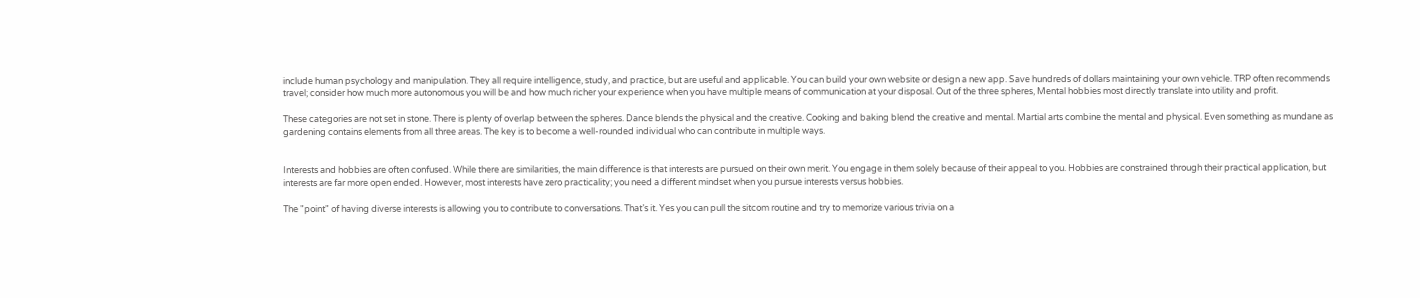include human psychology and manipulation. They all require intelligence, study, and practice, but are useful and applicable. You can build your own website or design a new app. Save hundreds of dollars maintaining your own vehicle. TRP often recommends travel; consider how much more autonomous you will be and how much richer your experience when you have multiple means of communication at your disposal. Out of the three spheres, Mental hobbies most directly translate into utility and profit.

These categories are not set in stone. There is plenty of overlap between the spheres. Dance blends the physical and the creative. Cooking and baking blend the creative and mental. Martial arts combine the mental and physical. Even something as mundane as gardening contains elements from all three areas. The key is to become a well-rounded individual who can contribute in multiple ways.


Interests and hobbies are often confused. While there are similarities, the main difference is that interests are pursued on their own merit. You engage in them solely because of their appeal to you. Hobbies are constrained through their practical application, but interests are far more open ended. However, most interests have zero practicality; you need a different mindset when you pursue interests versus hobbies.

The "point" of having diverse interests is allowing you to contribute to conversations. That’s it. Yes you can pull the sitcom routine and try to memorize various trivia on a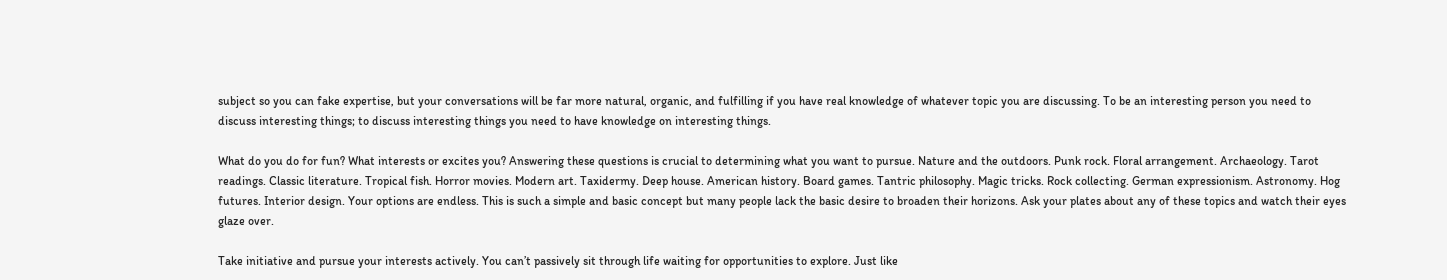subject so you can fake expertise, but your conversations will be far more natural, organic, and fulfilling if you have real knowledge of whatever topic you are discussing. To be an interesting person you need to discuss interesting things; to discuss interesting things you need to have knowledge on interesting things.

What do you do for fun? What interests or excites you? Answering these questions is crucial to determining what you want to pursue. Nature and the outdoors. Punk rock. Floral arrangement. Archaeology. Tarot readings. Classic literature. Tropical fish. Horror movies. Modern art. Taxidermy. Deep house. American history. Board games. Tantric philosophy. Magic tricks. Rock collecting. German expressionism. Astronomy. Hog futures. Interior design. Your options are endless. This is such a simple and basic concept but many people lack the basic desire to broaden their horizons. Ask your plates about any of these topics and watch their eyes glaze over.

Take initiative and pursue your interests actively. You can’t passively sit through life waiting for opportunities to explore. Just like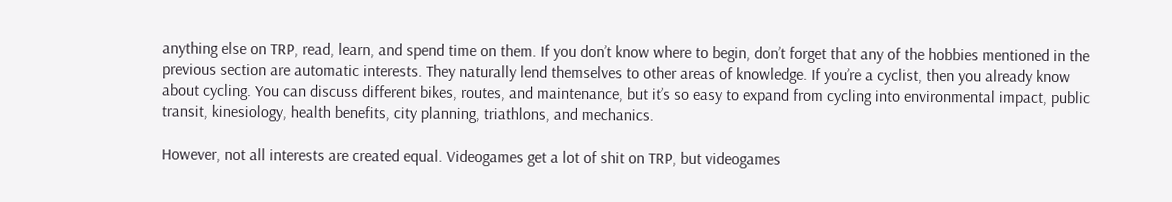anything else on TRP, read, learn, and spend time on them. If you don’t know where to begin, don’t forget that any of the hobbies mentioned in the previous section are automatic interests. They naturally lend themselves to other areas of knowledge. If you’re a cyclist, then you already know about cycling. You can discuss different bikes, routes, and maintenance, but it’s so easy to expand from cycling into environmental impact, public transit, kinesiology, health benefits, city planning, triathlons, and mechanics.

However, not all interests are created equal. Videogames get a lot of shit on TRP, but videogames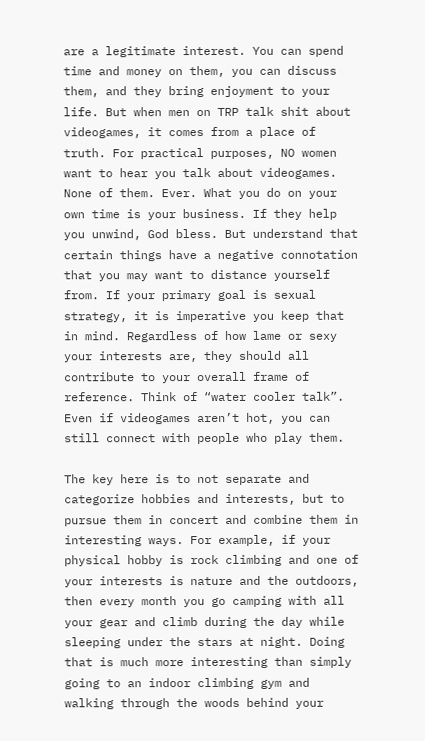are a legitimate interest. You can spend time and money on them, you can discuss them, and they bring enjoyment to your life. But when men on TRP talk shit about videogames, it comes from a place of truth. For practical purposes, NO women want to hear you talk about videogames. None of them. Ever. What you do on your own time is your business. If they help you unwind, God bless. But understand that certain things have a negative connotation that you may want to distance yourself from. If your primary goal is sexual strategy, it is imperative you keep that in mind. Regardless of how lame or sexy your interests are, they should all contribute to your overall frame of reference. Think of “water cooler talk”. Even if videogames aren’t hot, you can still connect with people who play them.

The key here is to not separate and categorize hobbies and interests, but to pursue them in concert and combine them in interesting ways. For example, if your physical hobby is rock climbing and one of your interests is nature and the outdoors, then every month you go camping with all your gear and climb during the day while sleeping under the stars at night. Doing that is much more interesting than simply going to an indoor climbing gym and walking through the woods behind your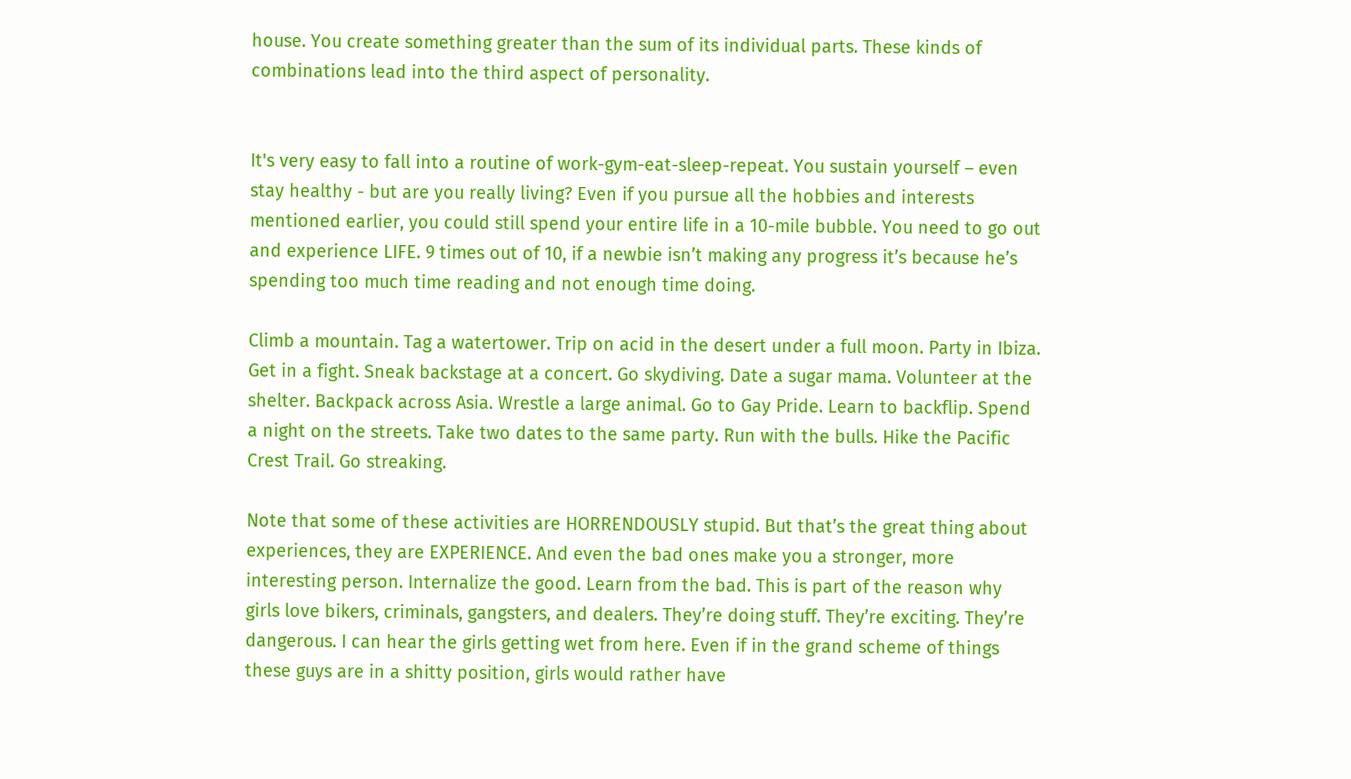house. You create something greater than the sum of its individual parts. These kinds of combinations lead into the third aspect of personality.


It's very easy to fall into a routine of work-gym-eat-sleep-repeat. You sustain yourself – even stay healthy - but are you really living? Even if you pursue all the hobbies and interests mentioned earlier, you could still spend your entire life in a 10-mile bubble. You need to go out and experience LIFE. 9 times out of 10, if a newbie isn’t making any progress it’s because he’s spending too much time reading and not enough time doing.

Climb a mountain. Tag a watertower. Trip on acid in the desert under a full moon. Party in Ibiza. Get in a fight. Sneak backstage at a concert. Go skydiving. Date a sugar mama. Volunteer at the shelter. Backpack across Asia. Wrestle a large animal. Go to Gay Pride. Learn to backflip. Spend a night on the streets. Take two dates to the same party. Run with the bulls. Hike the Pacific Crest Trail. Go streaking.

Note that some of these activities are HORRENDOUSLY stupid. But that’s the great thing about experiences, they are EXPERIENCE. And even the bad ones make you a stronger, more interesting person. Internalize the good. Learn from the bad. This is part of the reason why girls love bikers, criminals, gangsters, and dealers. They’re doing stuff. They’re exciting. They’re dangerous. I can hear the girls getting wet from here. Even if in the grand scheme of things these guys are in a shitty position, girls would rather have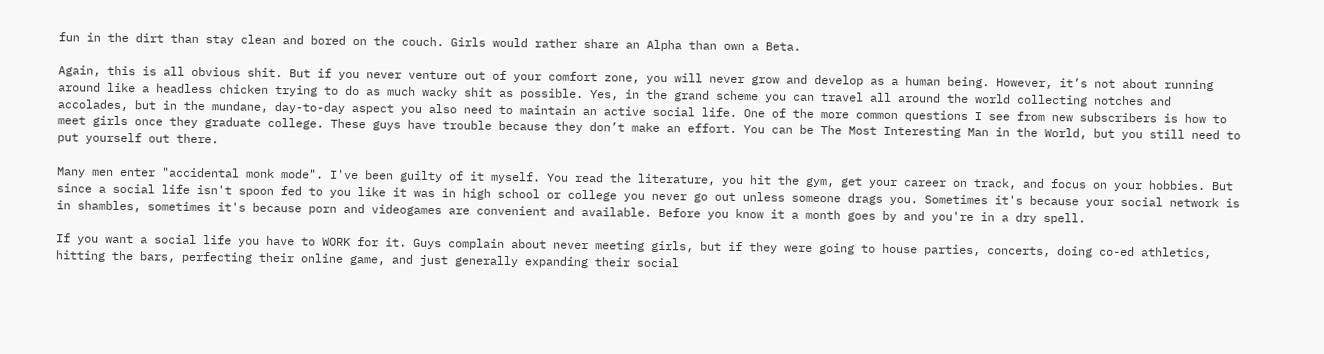fun in the dirt than stay clean and bored on the couch. Girls would rather share an Alpha than own a Beta.

Again, this is all obvious shit. But if you never venture out of your comfort zone, you will never grow and develop as a human being. However, it’s not about running around like a headless chicken trying to do as much wacky shit as possible. Yes, in the grand scheme you can travel all around the world collecting notches and accolades, but in the mundane, day-to-day aspect you also need to maintain an active social life. One of the more common questions I see from new subscribers is how to meet girls once they graduate college. These guys have trouble because they don’t make an effort. You can be The Most Interesting Man in the World, but you still need to put yourself out there.

Many men enter "accidental monk mode". I've been guilty of it myself. You read the literature, you hit the gym, get your career on track, and focus on your hobbies. But since a social life isn't spoon fed to you like it was in high school or college you never go out unless someone drags you. Sometimes it's because your social network is in shambles, sometimes it's because porn and videogames are convenient and available. Before you know it a month goes by and you're in a dry spell.

If you want a social life you have to WORK for it. Guys complain about never meeting girls, but if they were going to house parties, concerts, doing co-ed athletics, hitting the bars, perfecting their online game, and just generally expanding their social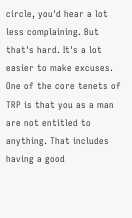circle, you'd hear a lot less complaining. But that's hard. It's a lot easier to make excuses. One of the core tenets of TRP is that you as a man are not entitled to anything. That includes having a good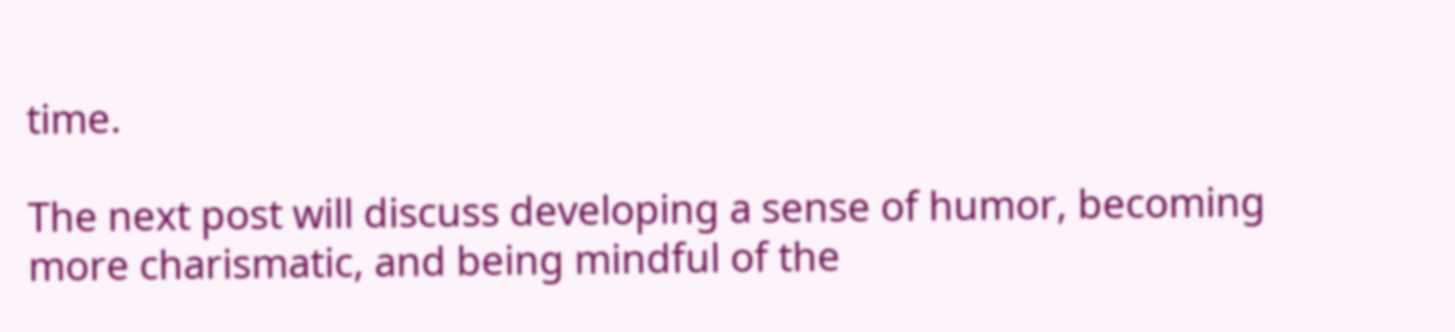time.

The next post will discuss developing a sense of humor, becoming more charismatic, and being mindful of the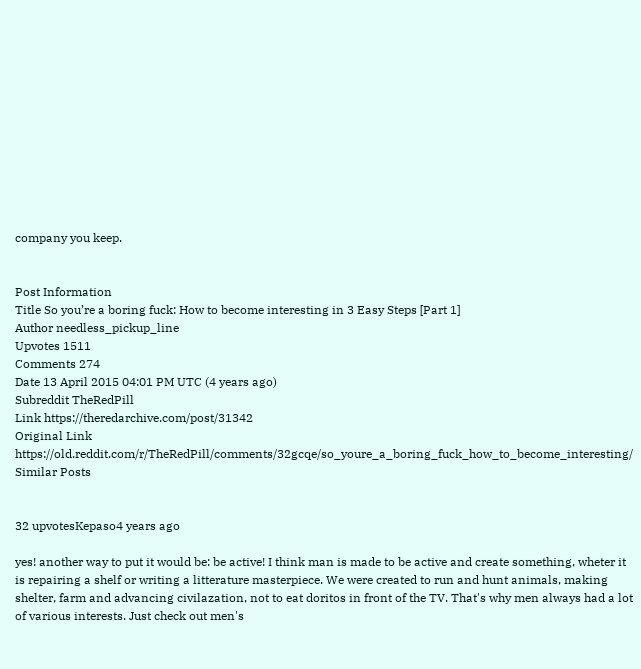company you keep.


Post Information
Title So you’re a boring fuck: How to become interesting in 3 Easy Steps [Part 1]
Author needless_pickup_line
Upvotes 1511
Comments 274
Date 13 April 2015 04:01 PM UTC (4 years ago)
Subreddit TheRedPill
Link https://theredarchive.com/post/31342
Original Link https://old.reddit.com/r/TheRedPill/comments/32gcqe/so_youre_a_boring_fuck_how_to_become_interesting/
Similar Posts


32 upvotesKepaso4 years ago

yes! another way to put it would be: be active! I think man is made to be active and create something, wheter it is repairing a shelf or writing a litterature masterpiece. We were created to run and hunt animals, making shelter, farm and advancing civilazation, not to eat doritos in front of the TV. That's why men always had a lot of various interests. Just check out men's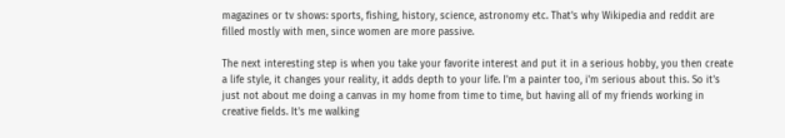magazines or tv shows: sports, fishing, history, science, astronomy etc. That's why Wikipedia and reddit are filled mostly with men, since women are more passive.

The next interesting step is when you take your favorite interest and put it in a serious hobby, you then create a life style, it changes your reality, it adds depth to your life. I'm a painter too, i'm serious about this. So it's just not about me doing a canvas in my home from time to time, but having all of my friends working in creative fields. It's me walking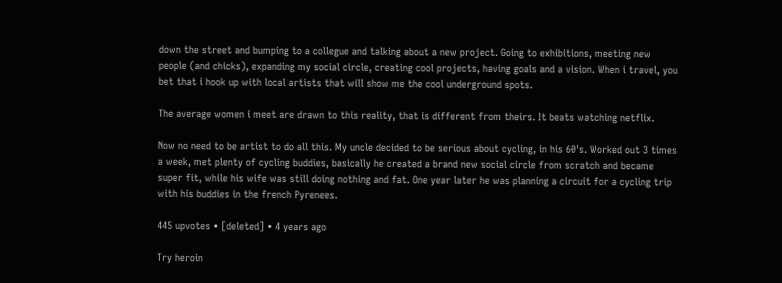down the street and bumping to a collegue and talking about a new project. Going to exhibitions, meeting new people (and chicks), expanding my social circle, creating cool projects, having goals and a vision. When i travel, you bet that i hook up with local artists that will show me the cool underground spots.

The average women i meet are drawn to this reality, that is different from theirs. It beats watching netflix.

Now no need to be artist to do all this. My uncle decided to be serious about cycling, in his 60's. Worked out 3 times a week, met plenty of cycling buddies, basically he created a brand new social circle from scratch and became super fit, while his wife was still doing nothing and fat. One year later he was planning a circuit for a cycling trip with his buddies in the french Pyrenees.

445 upvotes • [deleted] • 4 years ago

Try heroin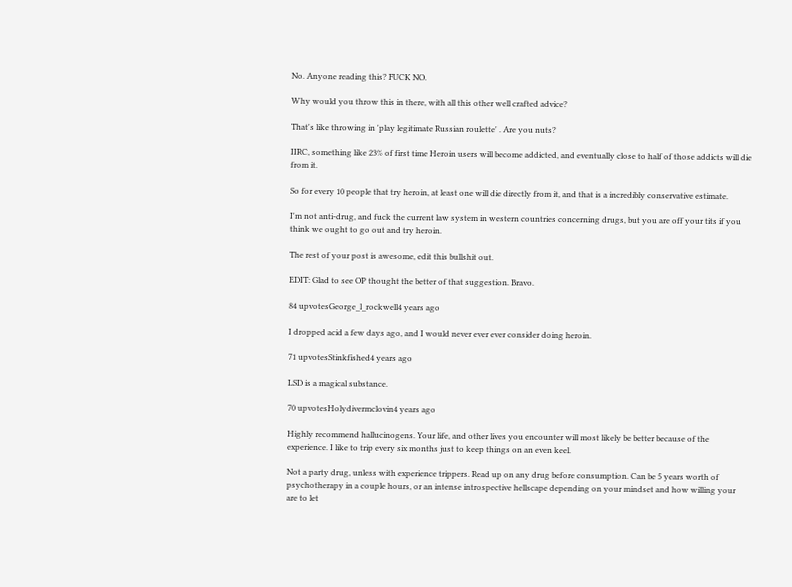No. Anyone reading this? FUCK NO.

Why would you throw this in there, with all this other well crafted advice?

That's like throwing in 'play legitimate Russian roulette' . Are you nuts?

IIRC, something like 23% of first time Heroin users will become addicted, and eventually close to half of those addicts will die from it.

So for every 10 people that try heroin, at least one will die directly from it, and that is a incredibly conservative estimate.

I'm not anti-drug, and fuck the current law system in western countries concerning drugs, but you are off your tits if you think we ought to go out and try heroin.

The rest of your post is awesome, edit this bullshit out.

EDIT: Glad to see OP thought the better of that suggestion. Bravo.

84 upvotesGeorge_l_rockwell4 years ago

I dropped acid a few days ago, and I would never ever ever consider doing heroin.

71 upvotesStinkfished4 years ago

LSD is a magical substance.

70 upvotesHolydivermclovin4 years ago

Highly recommend hallucinogens. Your life, and other lives you encounter will most likely be better because of the experience. I like to trip every six months just to keep things on an even keel.

Not a party drug, unless with experience trippers. Read up on any drug before consumption. Can be 5 years worth of psychotherapy in a couple hours, or an intense introspective hellscape depending on your mindset and how willing your are to let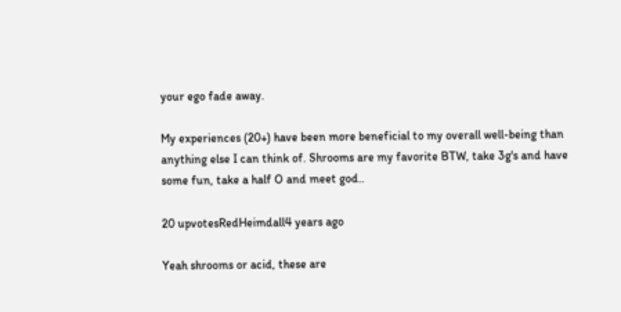your ego fade away.

My experiences (20+) have been more beneficial to my overall well-being than anything else I can think of. Shrooms are my favorite BTW, take 3g's and have some fun, take a half O and meet god..

20 upvotesRedHeimdall4 years ago

Yeah shrooms or acid, these are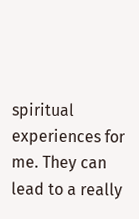spiritual experiences for me. They can lead to a really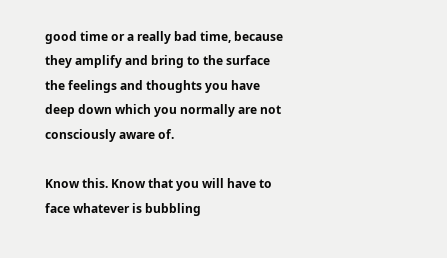good time or a really bad time, because they amplify and bring to the surface the feelings and thoughts you have deep down which you normally are not consciously aware of.

Know this. Know that you will have to face whatever is bubbling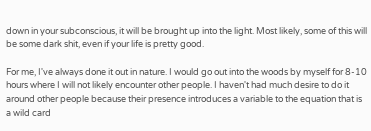down in your subconscious, it will be brought up into the light. Most likely, some of this will be some dark shit, even if your life is pretty good.

For me, I've always done it out in nature. I would go out into the woods by myself for 8-10 hours where I will not likely encounter other people. I haven't had much desire to do it around other people because their presence introduces a variable to the equation that is a wild card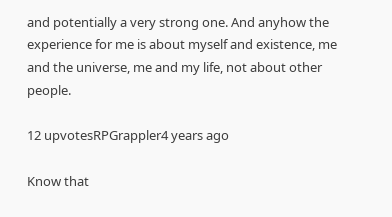and potentially a very strong one. And anyhow the experience for me is about myself and existence, me and the universe, me and my life, not about other people.

12 upvotesRPGrappler4 years ago

Know that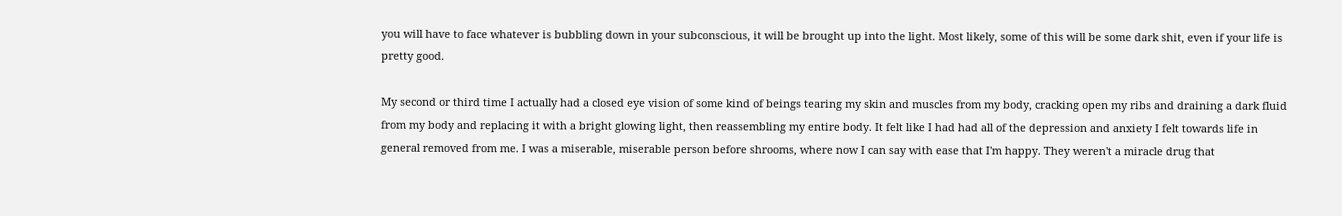you will have to face whatever is bubbling down in your subconscious, it will be brought up into the light. Most likely, some of this will be some dark shit, even if your life is pretty good.

My second or third time I actually had a closed eye vision of some kind of beings tearing my skin and muscles from my body, cracking open my ribs and draining a dark fluid from my body and replacing it with a bright glowing light, then reassembling my entire body. It felt like I had had all of the depression and anxiety I felt towards life in general removed from me. I was a miserable, miserable person before shrooms, where now I can say with ease that I'm happy. They weren't a miracle drug that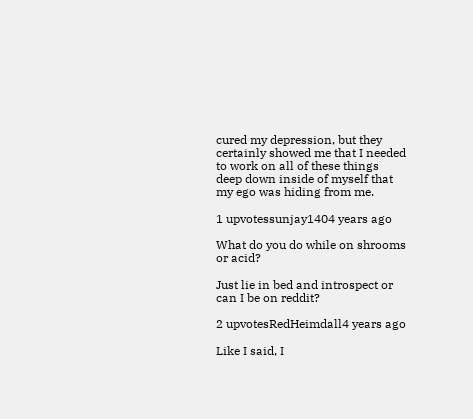cured my depression, but they certainly showed me that I needed to work on all of these things deep down inside of myself that my ego was hiding from me.

1 upvotessunjay1404 years ago

What do you do while on shrooms or acid?

Just lie in bed and introspect or can I be on reddit?

2 upvotesRedHeimdall4 years ago

Like I said, I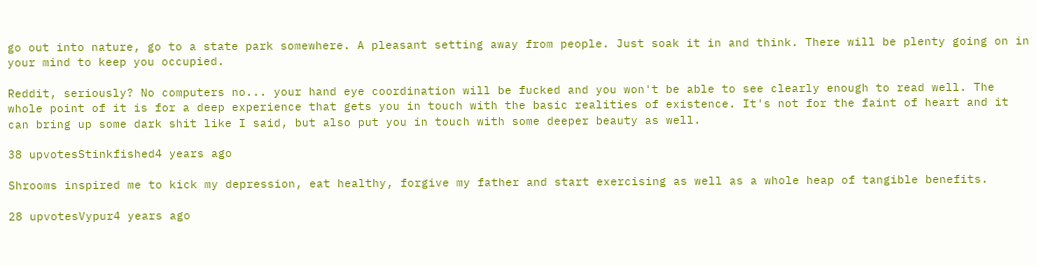go out into nature, go to a state park somewhere. A pleasant setting away from people. Just soak it in and think. There will be plenty going on in your mind to keep you occupied.

Reddit, seriously? No computers no... your hand eye coordination will be fucked and you won't be able to see clearly enough to read well. The whole point of it is for a deep experience that gets you in touch with the basic realities of existence. It's not for the faint of heart and it can bring up some dark shit like I said, but also put you in touch with some deeper beauty as well.

38 upvotesStinkfished4 years ago

Shrooms inspired me to kick my depression, eat healthy, forgive my father and start exercising as well as a whole heap of tangible benefits.

28 upvotesVypur4 years ago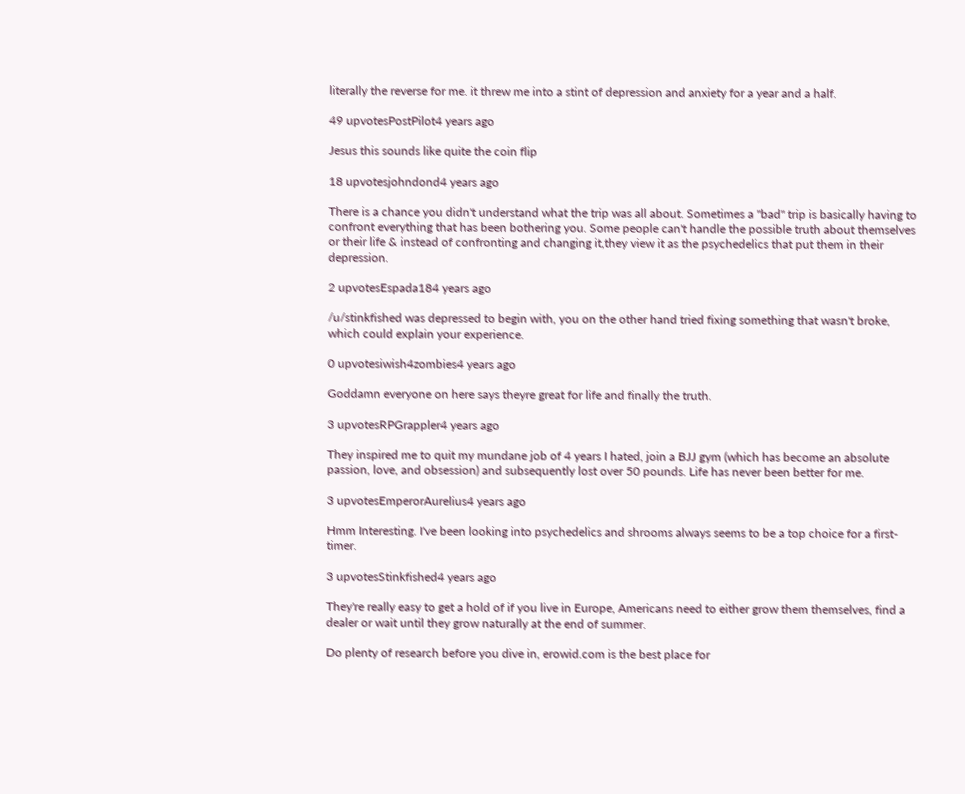literally the reverse for me. it threw me into a stint of depression and anxiety for a year and a half.

49 upvotesPostPilot4 years ago

Jesus this sounds like quite the coin flip

18 upvotesjohndond4 years ago

There is a chance you didn't understand what the trip was all about. Sometimes a "bad" trip is basically having to confront everything that has been bothering you. Some people can't handle the possible truth about themselves or their life & instead of confronting and changing it,they view it as the psychedelics that put them in their depression.

2 upvotesEspada184 years ago

/u/stinkfished was depressed to begin with, you on the other hand tried fixing something that wasn't broke, which could explain your experience.

0 upvotesiwish4zombies4 years ago

Goddamn everyone on here says theyre great for life and finally the truth.

3 upvotesRPGrappler4 years ago

They inspired me to quit my mundane job of 4 years I hated, join a BJJ gym (which has become an absolute passion, love, and obsession) and subsequently lost over 50 pounds. Life has never been better for me.

3 upvotesEmperorAurelius4 years ago

Hmm Interesting. I've been looking into psychedelics and shrooms always seems to be a top choice for a first-timer.

3 upvotesStinkfished4 years ago

They're really easy to get a hold of if you live in Europe, Americans need to either grow them themselves, find a dealer or wait until they grow naturally at the end of summer.

Do plenty of research before you dive in, erowid.com is the best place for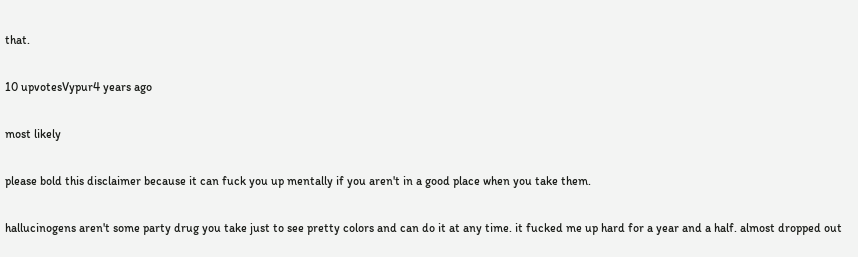that.

10 upvotesVypur4 years ago

most likely

please bold this disclaimer because it can fuck you up mentally if you aren't in a good place when you take them.

hallucinogens aren't some party drug you take just to see pretty colors and can do it at any time. it fucked me up hard for a year and a half. almost dropped out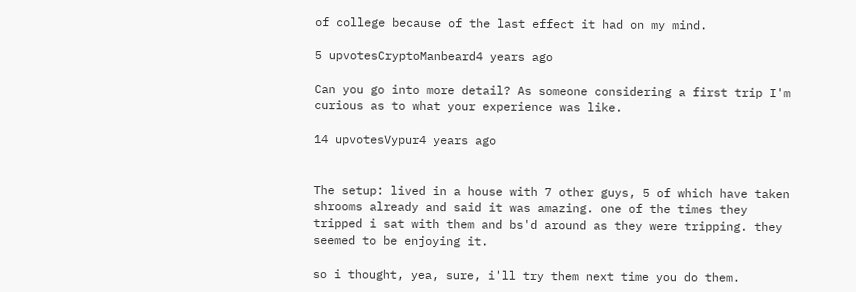of college because of the last effect it had on my mind.

5 upvotesCryptoManbeard4 years ago

Can you go into more detail? As someone considering a first trip I'm curious as to what your experience was like.

14 upvotesVypur4 years ago


The setup: lived in a house with 7 other guys, 5 of which have taken shrooms already and said it was amazing. one of the times they tripped i sat with them and bs'd around as they were tripping. they seemed to be enjoying it.

so i thought, yea, sure, i'll try them next time you do them.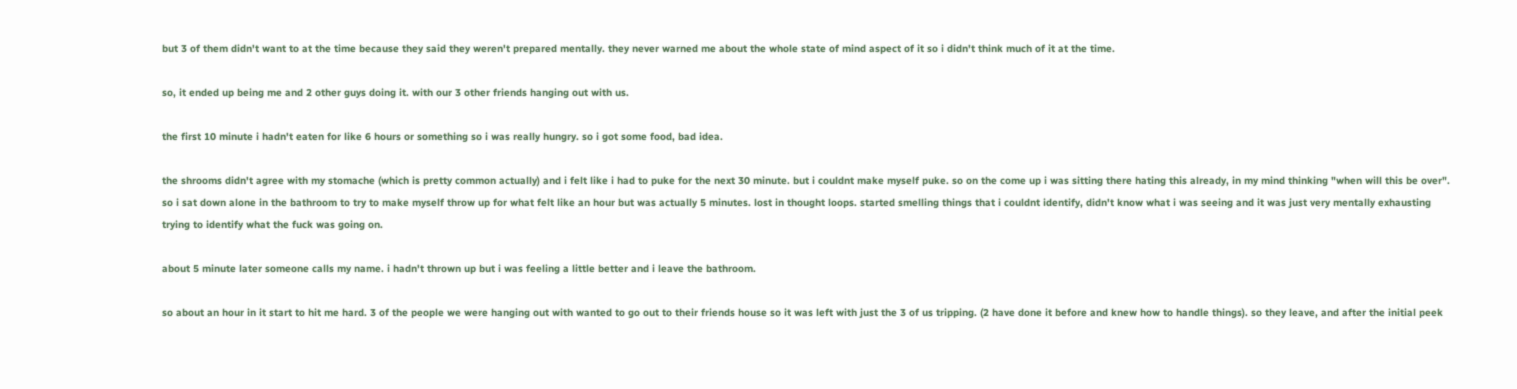but 3 of them didn't want to at the time because they said they weren't prepared mentally. they never warned me about the whole state of mind aspect of it so i didn't think much of it at the time.

so, it ended up being me and 2 other guys doing it. with our 3 other friends hanging out with us.

the first 10 minute i hadn't eaten for like 6 hours or something so i was really hungry. so i got some food, bad idea.

the shrooms didn't agree with my stomache (which is pretty common actually) and i felt like i had to puke for the next 30 minute. but i couldnt make myself puke. so on the come up i was sitting there hating this already, in my mind thinking "when will this be over". so i sat down alone in the bathroom to try to make myself throw up for what felt like an hour but was actually 5 minutes. lost in thought loops. started smelling things that i couldnt identify, didn't know what i was seeing and it was just very mentally exhausting trying to identify what the fuck was going on.

about 5 minute later someone calls my name. i hadn't thrown up but i was feeling a little better and i leave the bathroom.

so about an hour in it start to hit me hard. 3 of the people we were hanging out with wanted to go out to their friends house so it was left with just the 3 of us tripping. (2 have done it before and knew how to handle things). so they leave, and after the initial peek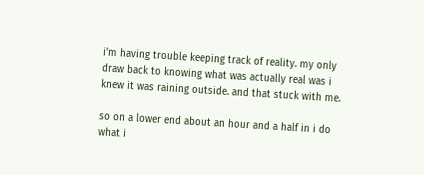i'm having trouble keeping track of reality. my only draw back to knowing what was actually real was i knew it was raining outside. and that stuck with me.

so on a lower end about an hour and a half in i do what i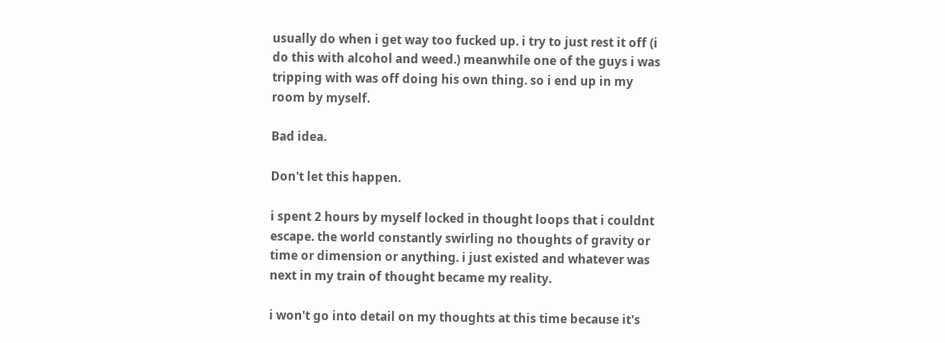usually do when i get way too fucked up. i try to just rest it off (i do this with alcohol and weed.) meanwhile one of the guys i was tripping with was off doing his own thing. so i end up in my room by myself.

Bad idea.

Don't let this happen.

i spent 2 hours by myself locked in thought loops that i couldnt escape. the world constantly swirling no thoughts of gravity or time or dimension or anything. i just existed and whatever was next in my train of thought became my reality.

i won't go into detail on my thoughts at this time because it's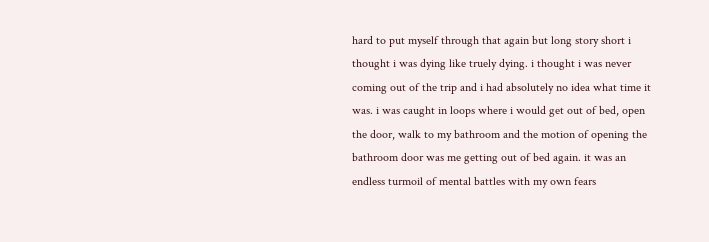hard to put myself through that again but long story short i thought i was dying like truely dying. i thought i was never coming out of the trip and i had absolutely no idea what time it was. i was caught in loops where i would get out of bed, open the door, walk to my bathroom and the motion of opening the bathroom door was me getting out of bed again. it was an endless turmoil of mental battles with my own fears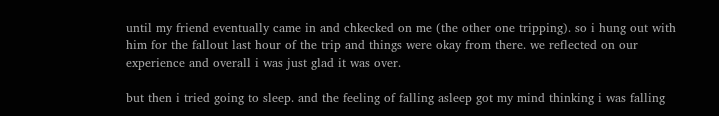until my friend eventually came in and chkecked on me (the other one tripping). so i hung out with him for the fallout last hour of the trip and things were okay from there. we reflected on our experience and overall i was just glad it was over.

but then i tried going to sleep. and the feeling of falling asleep got my mind thinking i was falling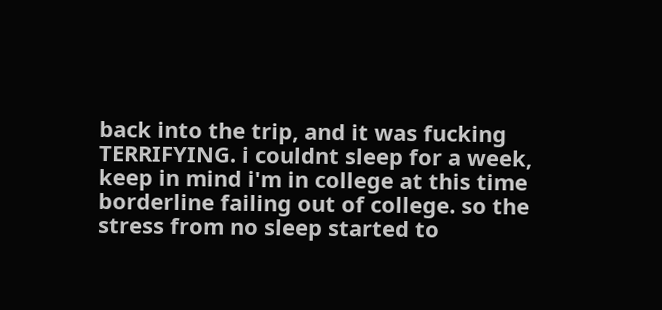back into the trip, and it was fucking TERRIFYING. i couldnt sleep for a week, keep in mind i'm in college at this time borderline failing out of college. so the stress from no sleep started to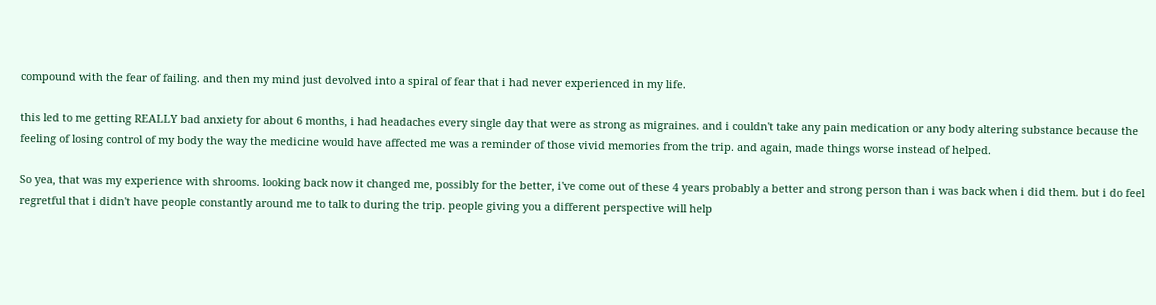compound with the fear of failing. and then my mind just devolved into a spiral of fear that i had never experienced in my life.

this led to me getting REALLY bad anxiety for about 6 months, i had headaches every single day that were as strong as migraines. and i couldn't take any pain medication or any body altering substance because the feeling of losing control of my body the way the medicine would have affected me was a reminder of those vivid memories from the trip. and again, made things worse instead of helped.

So yea, that was my experience with shrooms. looking back now it changed me, possibly for the better, i've come out of these 4 years probably a better and strong person than i was back when i did them. but i do feel regretful that i didn't have people constantly around me to talk to during the trip. people giving you a different perspective will help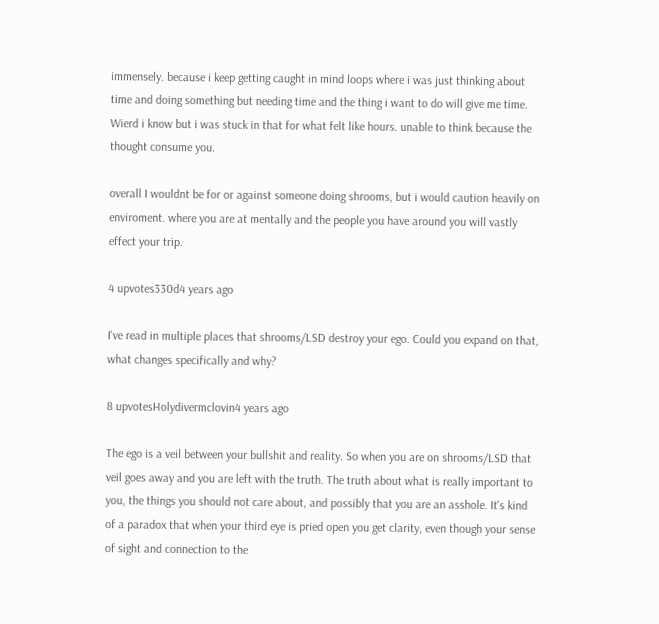immensely. because i keep getting caught in mind loops where i was just thinking about time and doing something but needing time and the thing i want to do will give me time. Wierd i know but i was stuck in that for what felt like hours. unable to think because the thought consume you.

overall I wouldnt be for or against someone doing shrooms, but i would caution heavily on enviroment. where you are at mentally and the people you have around you will vastly effect your trip.

4 upvotes330d4 years ago

I've read in multiple places that shrooms/LSD destroy your ego. Could you expand on that, what changes specifically and why?

8 upvotesHolydivermclovin4 years ago

The ego is a veil between your bullshit and reality. So when you are on shrooms/LSD that veil goes away and you are left with the truth. The truth about what is really important to you, the things you should not care about, and possibly that you are an asshole. It's kind of a paradox that when your third eye is pried open you get clarity, even though your sense of sight and connection to the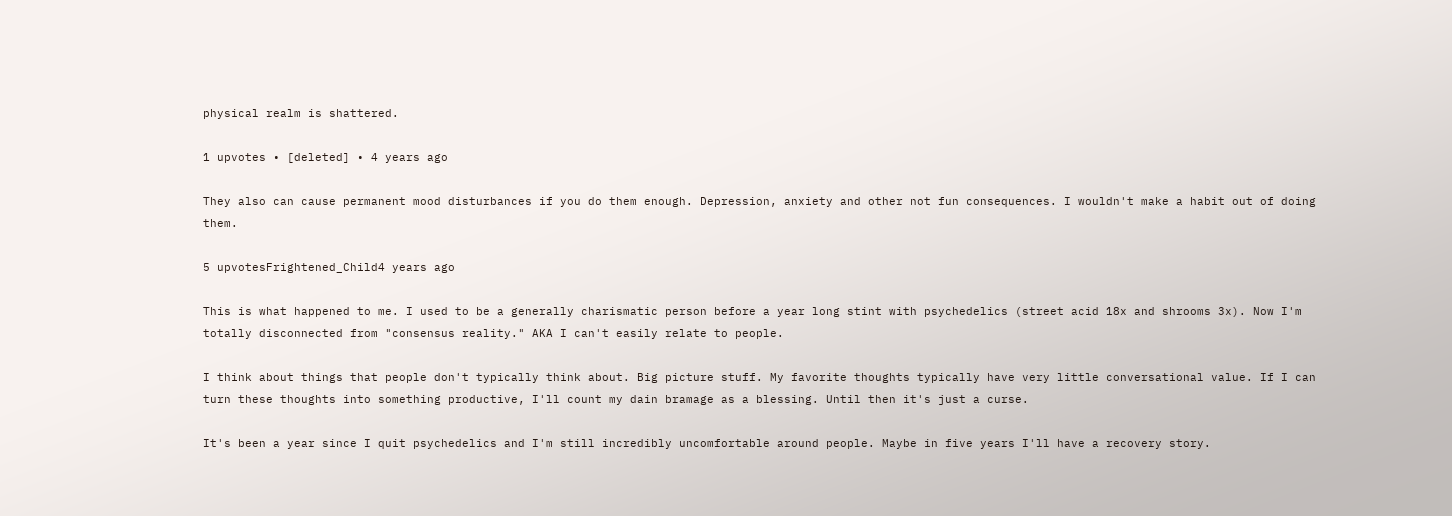physical realm is shattered.

1 upvotes • [deleted] • 4 years ago

They also can cause permanent mood disturbances if you do them enough. Depression, anxiety and other not fun consequences. I wouldn't make a habit out of doing them.

5 upvotesFrightened_Child4 years ago

This is what happened to me. I used to be a generally charismatic person before a year long stint with psychedelics (street acid 18x and shrooms 3x). Now I'm totally disconnected from "consensus reality." AKA I can't easily relate to people.

I think about things that people don't typically think about. Big picture stuff. My favorite thoughts typically have very little conversational value. If I can turn these thoughts into something productive, I'll count my dain bramage as a blessing. Until then it's just a curse.

It's been a year since I quit psychedelics and I'm still incredibly uncomfortable around people. Maybe in five years I'll have a recovery story.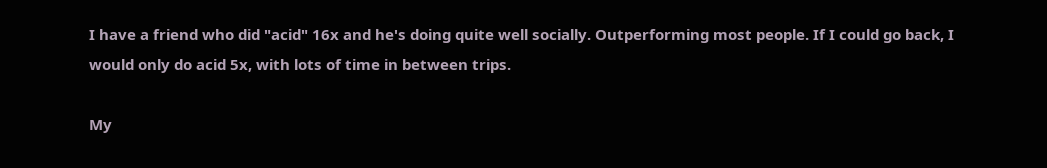I have a friend who did "acid" 16x and he's doing quite well socially. Outperforming most people. If I could go back, I would only do acid 5x, with lots of time in between trips.

My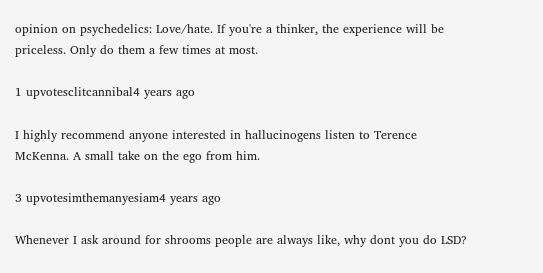opinion on psychedelics: Love/hate. If you're a thinker, the experience will be priceless. Only do them a few times at most.

1 upvotesclitcannibal4 years ago

I highly recommend anyone interested in hallucinogens listen to Terence McKenna. A small take on the ego from him.

3 upvotesimthemanyesiam4 years ago

Whenever I ask around for shrooms people are always like, why dont you do LSD?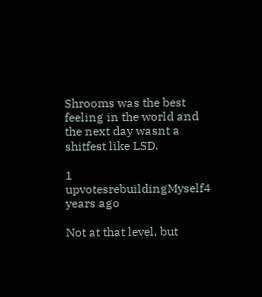Shrooms was the best feeling in the world and the next day wasnt a shitfest like LSD.

1 upvotesrebuildingMyself4 years ago

Not at that level, but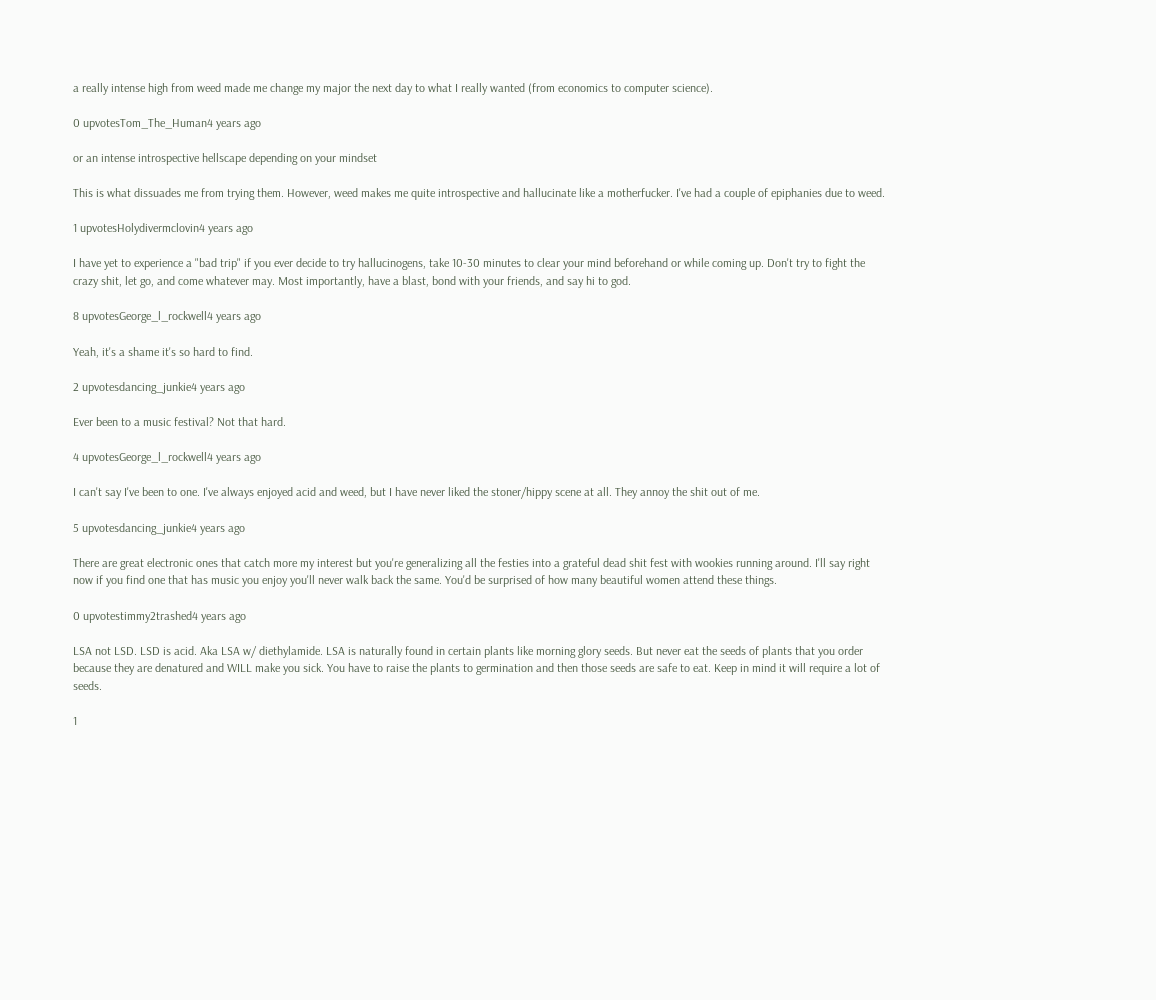a really intense high from weed made me change my major the next day to what I really wanted (from economics to computer science).

0 upvotesTom_The_Human4 years ago

or an intense introspective hellscape depending on your mindset

This is what dissuades me from trying them. However, weed makes me quite introspective and hallucinate like a motherfucker. I've had a couple of epiphanies due to weed.

1 upvotesHolydivermclovin4 years ago

I have yet to experience a "bad trip" if you ever decide to try hallucinogens, take 10-30 minutes to clear your mind beforehand or while coming up. Don't try to fight the crazy shit, let go, and come whatever may. Most importantly, have a blast, bond with your friends, and say hi to god.

8 upvotesGeorge_l_rockwell4 years ago

Yeah, it's a shame it's so hard to find.

2 upvotesdancing_junkie4 years ago

Ever been to a music festival? Not that hard.

4 upvotesGeorge_l_rockwell4 years ago

I can't say I've been to one. I've always enjoyed acid and weed, but I have never liked the stoner/hippy scene at all. They annoy the shit out of me.

5 upvotesdancing_junkie4 years ago

There are great electronic ones that catch more my interest but you're generalizing all the festies into a grateful dead shit fest with wookies running around. I'll say right now if you find one that has music you enjoy you'll never walk back the same. You'd be surprised of how many beautiful women attend these things.

0 upvotestimmy2trashed4 years ago

LSA not LSD. LSD is acid. Aka LSA w/ diethylamide. LSA is naturally found in certain plants like morning glory seeds. But never eat the seeds of plants that you order because they are denatured and WILL make you sick. You have to raise the plants to germination and then those seeds are safe to eat. Keep in mind it will require a lot of seeds.

1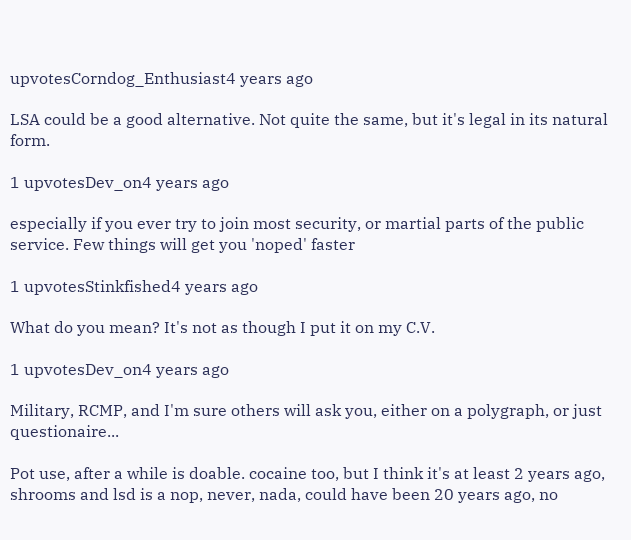upvotesCorndog_Enthusiast4 years ago

LSA could be a good alternative. Not quite the same, but it's legal in its natural form.

1 upvotesDev_on4 years ago

especially if you ever try to join most security, or martial parts of the public service. Few things will get you 'noped' faster

1 upvotesStinkfished4 years ago

What do you mean? It's not as though I put it on my C.V.

1 upvotesDev_on4 years ago

Military, RCMP, and I'm sure others will ask you, either on a polygraph, or just questionaire...

Pot use, after a while is doable. cocaine too, but I think it's at least 2 years ago, shrooms and lsd is a nop, never, nada, could have been 20 years ago, no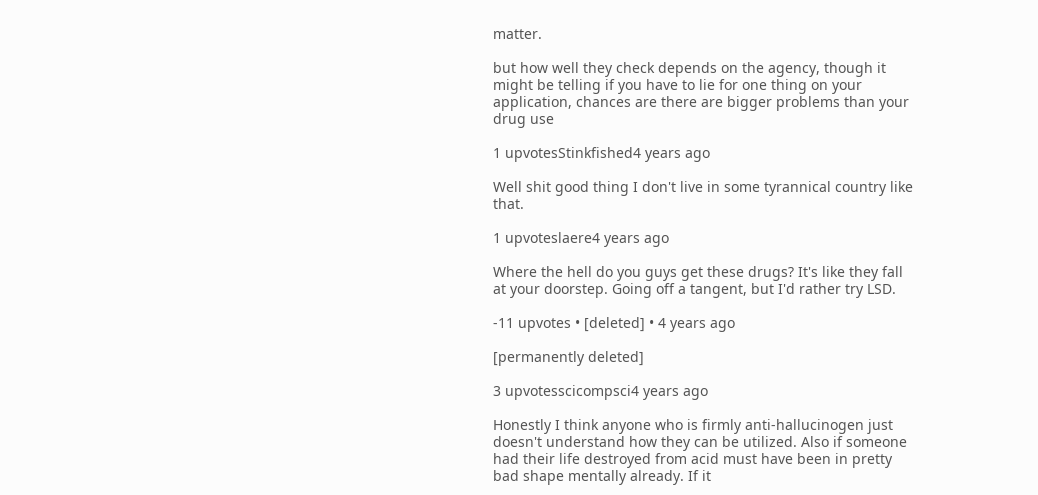matter.

but how well they check depends on the agency, though it might be telling if you have to lie for one thing on your application, chances are there are bigger problems than your drug use

1 upvotesStinkfished4 years ago

Well shit good thing I don't live in some tyrannical country like that.

1 upvoteslaere4 years ago

Where the hell do you guys get these drugs? It's like they fall at your doorstep. Going off a tangent, but I'd rather try LSD.

-11 upvotes • [deleted] • 4 years ago

[permanently deleted]

3 upvotesscicompsci4 years ago

Honestly I think anyone who is firmly anti-hallucinogen just doesn't understand how they can be utilized. Also if someone had their life destroyed from acid must have been in pretty bad shape mentally already. If it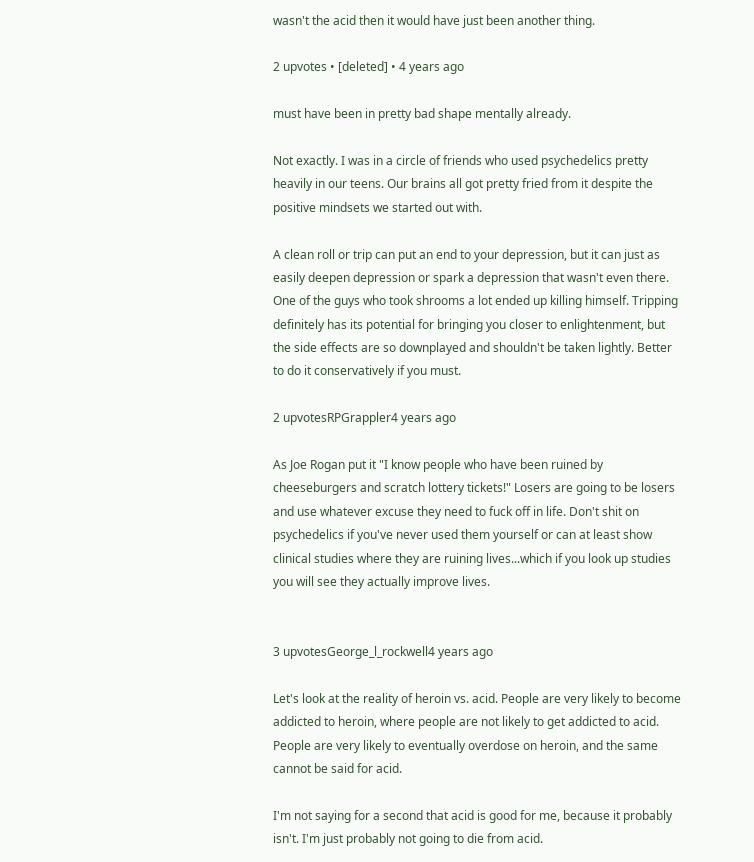wasn't the acid then it would have just been another thing.

2 upvotes • [deleted] • 4 years ago

must have been in pretty bad shape mentally already.

Not exactly. I was in a circle of friends who used psychedelics pretty heavily in our teens. Our brains all got pretty fried from it despite the positive mindsets we started out with.

A clean roll or trip can put an end to your depression, but it can just as easily deepen depression or spark a depression that wasn't even there. One of the guys who took shrooms a lot ended up killing himself. Tripping definitely has its potential for bringing you closer to enlightenment, but the side effects are so downplayed and shouldn't be taken lightly. Better to do it conservatively if you must.

2 upvotesRPGrappler4 years ago

As Joe Rogan put it "I know people who have been ruined by cheeseburgers and scratch lottery tickets!" Losers are going to be losers and use whatever excuse they need to fuck off in life. Don't shit on psychedelics if you've never used them yourself or can at least show clinical studies where they are ruining lives...which if you look up studies you will see they actually improve lives.


3 upvotesGeorge_l_rockwell4 years ago

Let's look at the reality of heroin vs. acid. People are very likely to become addicted to heroin, where people are not likely to get addicted to acid. People are very likely to eventually overdose on heroin, and the same cannot be said for acid.

I'm not saying for a second that acid is good for me, because it probably isn't. I'm just probably not going to die from acid.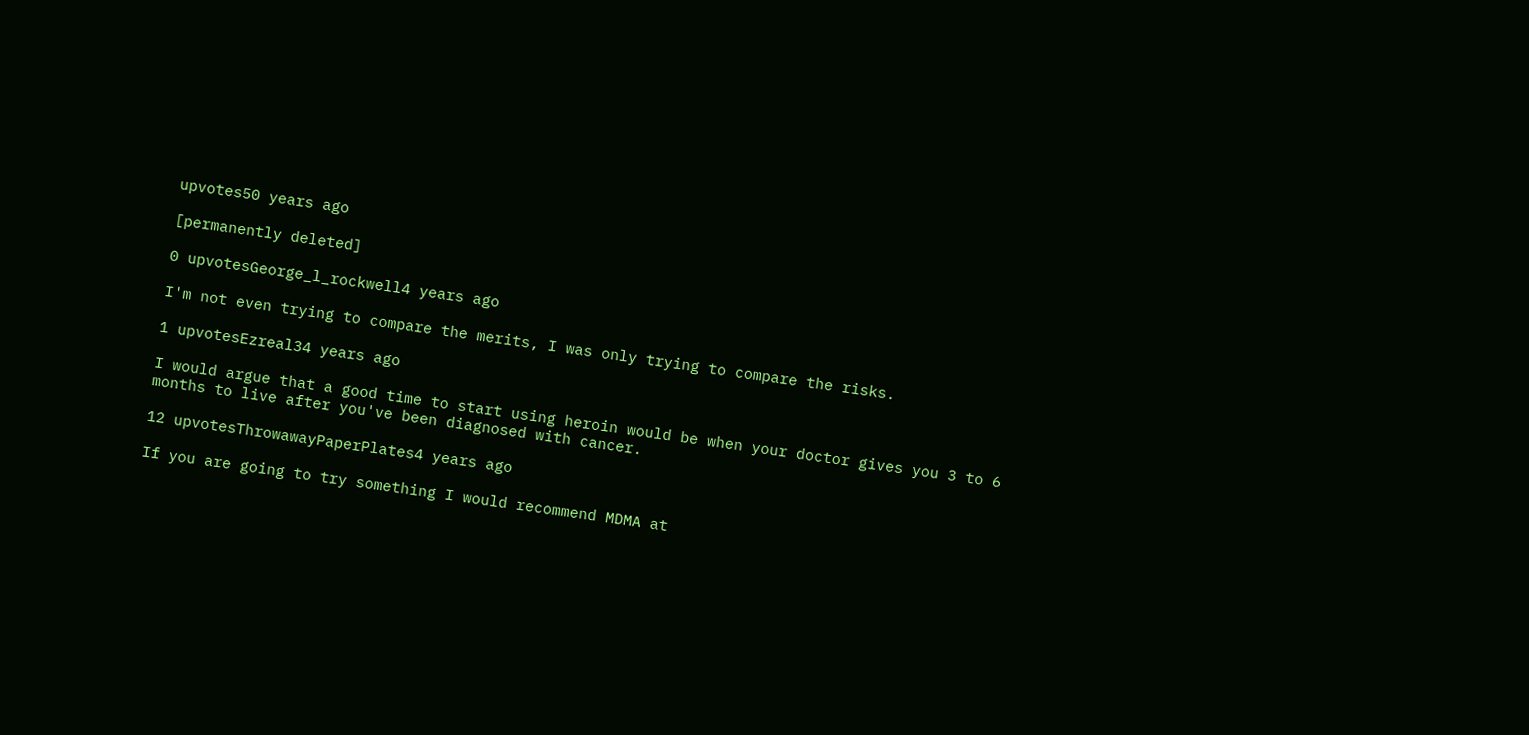upvotes50 years ago

[permanently deleted]

0 upvotesGeorge_l_rockwell4 years ago

I'm not even trying to compare the merits, I was only trying to compare the risks.

1 upvotesEzreal34 years ago

I would argue that a good time to start using heroin would be when your doctor gives you 3 to 6 months to live after you've been diagnosed with cancer.

12 upvotesThrowawayPaperPlates4 years ago

If you are going to try something I would recommend MDMA at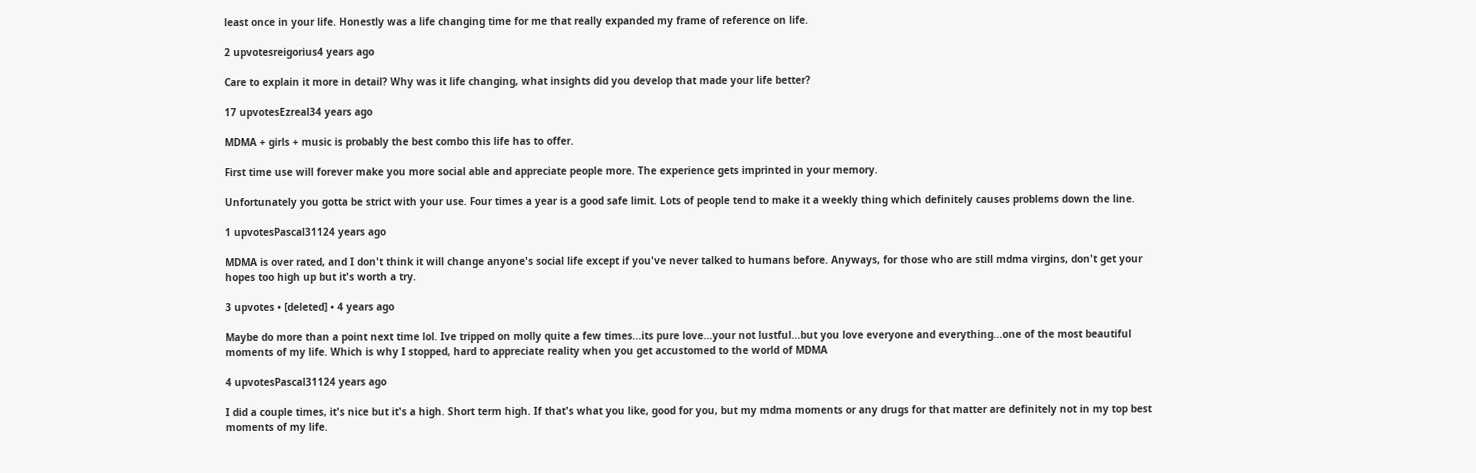least once in your life. Honestly was a life changing time for me that really expanded my frame of reference on life.

2 upvotesreigorius4 years ago

Care to explain it more in detail? Why was it life changing, what insights did you develop that made your life better?

17 upvotesEzreal34 years ago

MDMA + girls + music is probably the best combo this life has to offer.

First time use will forever make you more social able and appreciate people more. The experience gets imprinted in your memory.

Unfortunately you gotta be strict with your use. Four times a year is a good safe limit. Lots of people tend to make it a weekly thing which definitely causes problems down the line.

1 upvotesPascal31124 years ago

MDMA is over rated, and I don't think it will change anyone's social life except if you've never talked to humans before. Anyways, for those who are still mdma virgins, don't get your hopes too high up but it's worth a try.

3 upvotes • [deleted] • 4 years ago

Maybe do more than a point next time lol. Ive tripped on molly quite a few times...its pure love...your not lustful...but you love everyone and everything...one of the most beautiful moments of my life. Which is why I stopped, hard to appreciate reality when you get accustomed to the world of MDMA

4 upvotesPascal31124 years ago

I did a couple times, it's nice but it's a high. Short term high. If that's what you like, good for you, but my mdma moments or any drugs for that matter are definitely not in my top best moments of my life.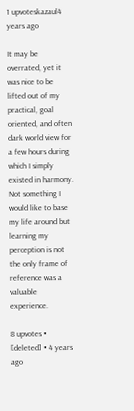1 upvoteskazaul4 years ago

It may be overrated, yet it was nice to be lifted out of my practical, goal oriented, and often dark world view for a few hours during which I simply existed in harmony. Not something I would like to base my life around but learning my perception is not the only frame of reference was a valuable experience.

8 upvotes • [deleted] • 4 years ago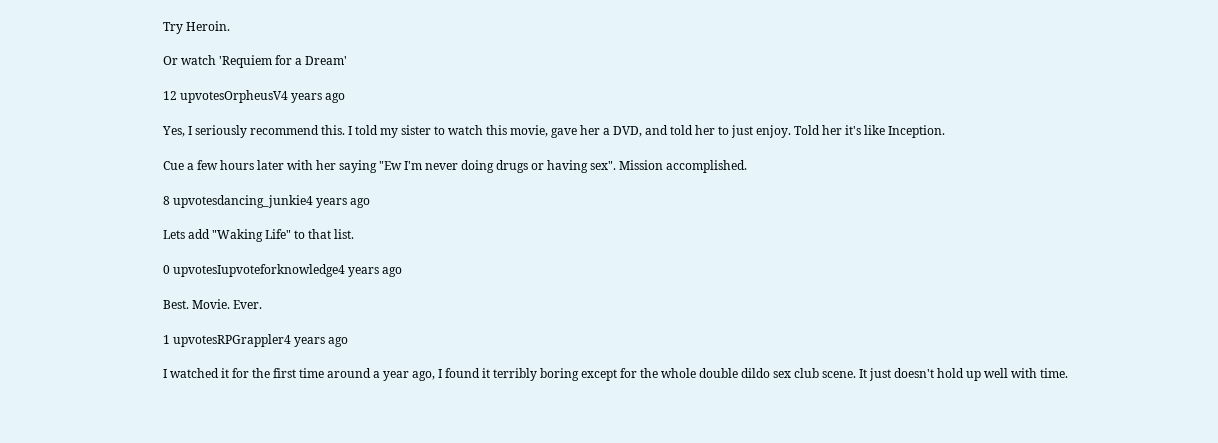Try Heroin.

Or watch 'Requiem for a Dream'

12 upvotesOrpheusV4 years ago

Yes, I seriously recommend this. I told my sister to watch this movie, gave her a DVD, and told her to just enjoy. Told her it's like Inception.

Cue a few hours later with her saying "Ew I'm never doing drugs or having sex". Mission accomplished.

8 upvotesdancing_junkie4 years ago

Lets add "Waking Life" to that list.

0 upvotesIupvoteforknowledge4 years ago

Best. Movie. Ever.

1 upvotesRPGrappler4 years ago

I watched it for the first time around a year ago, I found it terribly boring except for the whole double dildo sex club scene. It just doesn't hold up well with time.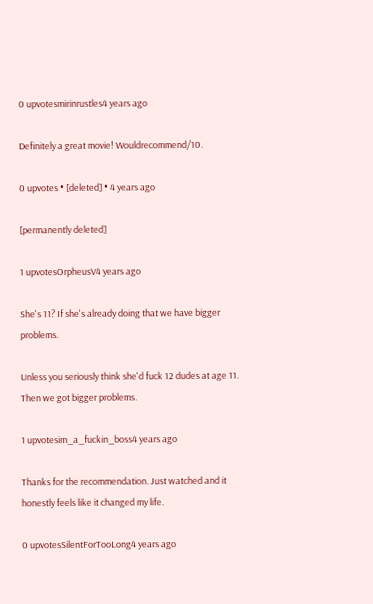0 upvotesmirinrustles4 years ago

Definitely a great movie! Wouldrecommend/10.

0 upvotes • [deleted] • 4 years ago

[permanently deleted]

1 upvotesOrpheusV4 years ago

She's 11? If she's already doing that we have bigger problems.

Unless you seriously think she'd fuck 12 dudes at age 11. Then we got bigger problems.

1 upvotesim_a_fuckin_boss4 years ago

Thanks for the recommendation. Just watched and it honestly feels like it changed my life.

0 upvotesSilentForTooLong4 years ago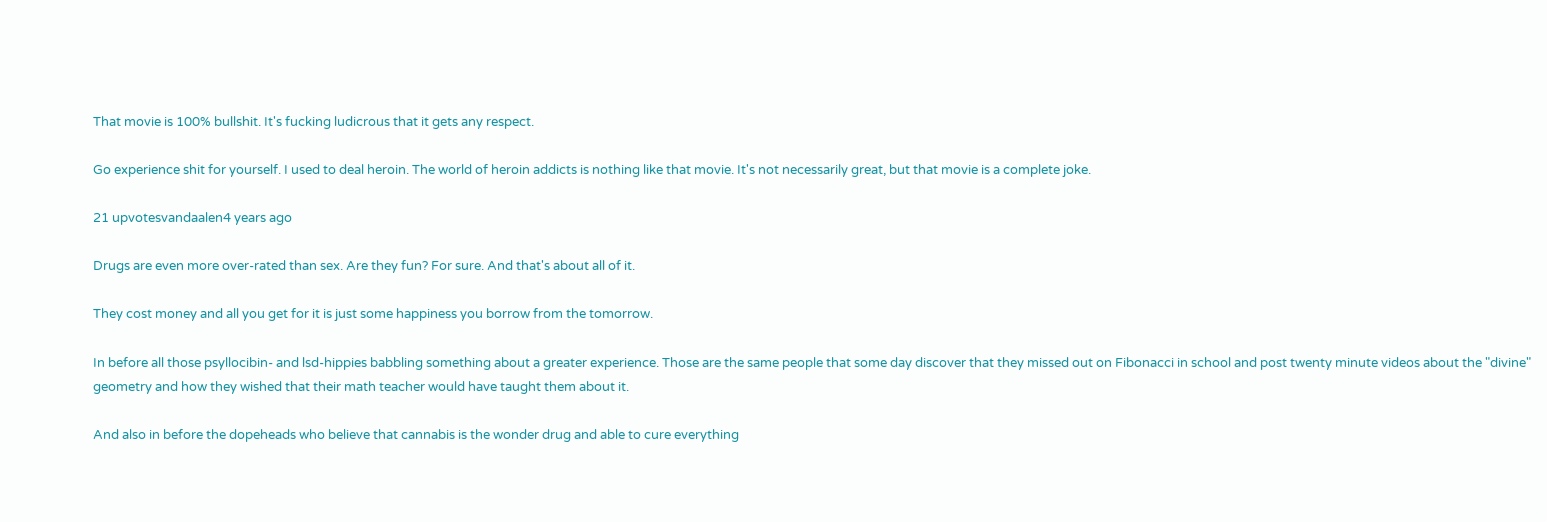That movie is 100% bullshit. It's fucking ludicrous that it gets any respect.

Go experience shit for yourself. I used to deal heroin. The world of heroin addicts is nothing like that movie. It's not necessarily great, but that movie is a complete joke.

21 upvotesvandaalen4 years ago

Drugs are even more over-rated than sex. Are they fun? For sure. And that's about all of it.

They cost money and all you get for it is just some happiness you borrow from the tomorrow.

In before all those psyllocibin- and lsd-hippies babbling something about a greater experience. Those are the same people that some day discover that they missed out on Fibonacci in school and post twenty minute videos about the "divine" geometry and how they wished that their math teacher would have taught them about it.

And also in before the dopeheads who believe that cannabis is the wonder drug and able to cure everything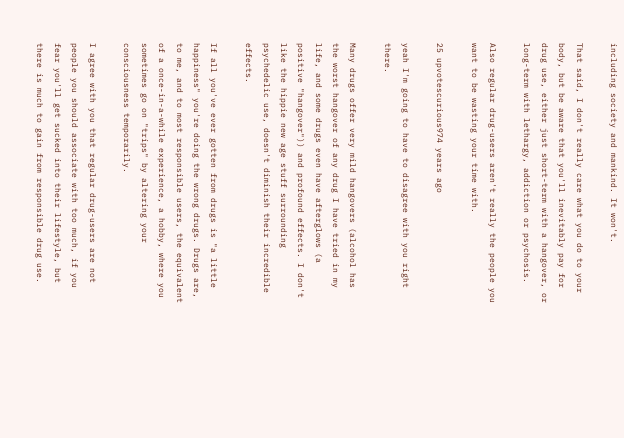including society and mankind. It won't.

That said, I don't really care what you do to your body, but be aware that you'll inevitably pay for drug use, either just short-term with a hangover, or long-term with lethargy, addiction or psychosis.

Also regular drug-users aren't really the people you want to be wasting your time with.

25 upvotescurious974 years ago

yeah I'm going to have to disagree with you right there.

Many drugs offer very mild hangovers (alcohol has the worst hangover of any drug I have tried in my life, and some drugs even have afterglows (a positive "hangover")) and profound effects. I don't like the hippie new age stuff surrounding psychedelic use, doesn't diminish their incredible effects.

If all you've ever gotten from drugs is "a little happiness" you're doing the wrong drugs. Drugs are, to me, and to most responsible users, the equivalent of a once-in-a-while experience, a hobby, where you sometimes go on "trips" by altering your consciousness temporarily.

I agree with you that regular drug-users are not people you should associate with too much, if you fear you'll get sucked into their lifestyle, but there is much to gain from responsible drug use.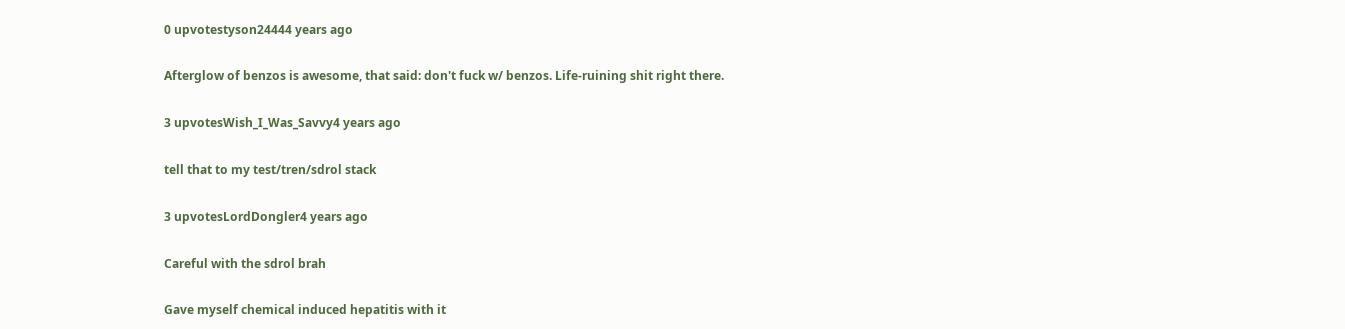0 upvotestyson24444 years ago

Afterglow of benzos is awesome, that said: don't fuck w/ benzos. Life-ruining shit right there.

3 upvotesWish_I_Was_Savvy4 years ago

tell that to my test/tren/sdrol stack

3 upvotesLordDongler4 years ago

Careful with the sdrol brah

Gave myself chemical induced hepatitis with it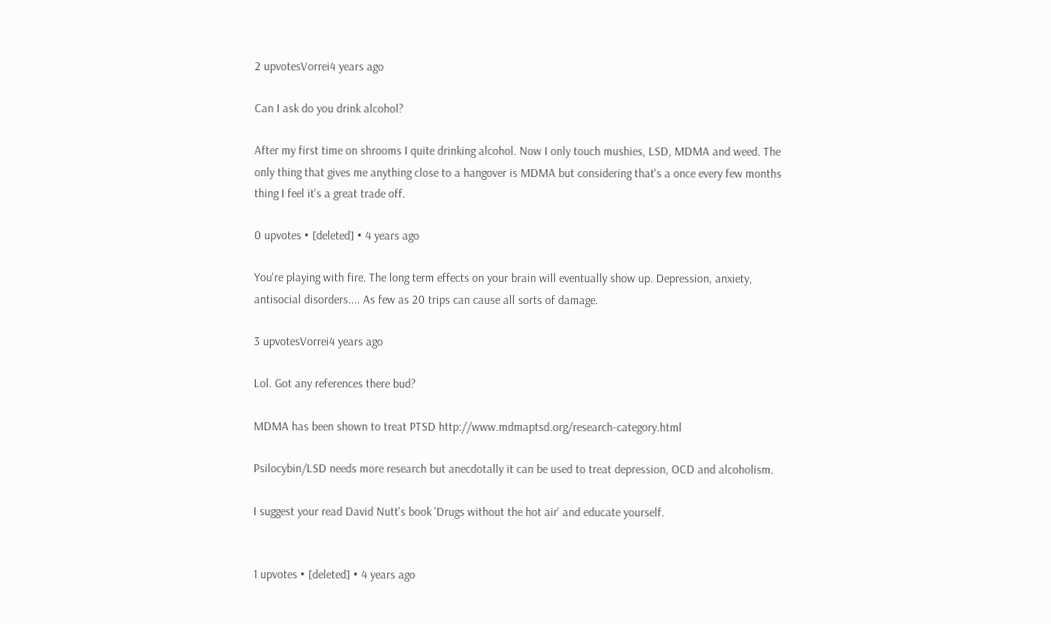2 upvotesVorrei4 years ago

Can I ask do you drink alcohol?

After my first time on shrooms I quite drinking alcohol. Now I only touch mushies, LSD, MDMA and weed. The only thing that gives me anything close to a hangover is MDMA but considering that's a once every few months thing I feel it's a great trade off.

0 upvotes • [deleted] • 4 years ago

You're playing with fire. The long term effects on your brain will eventually show up. Depression, anxiety, antisocial disorders.... As few as 20 trips can cause all sorts of damage.

3 upvotesVorrei4 years ago

Lol. Got any references there bud?

MDMA has been shown to treat PTSD http://www.mdmaptsd.org/research-category.html

Psilocybin/LSD needs more research but anecdotally it can be used to treat depression, OCD and alcoholism.

I suggest your read David Nutt's book 'Drugs without the hot air' and educate yourself.


1 upvotes • [deleted] • 4 years ago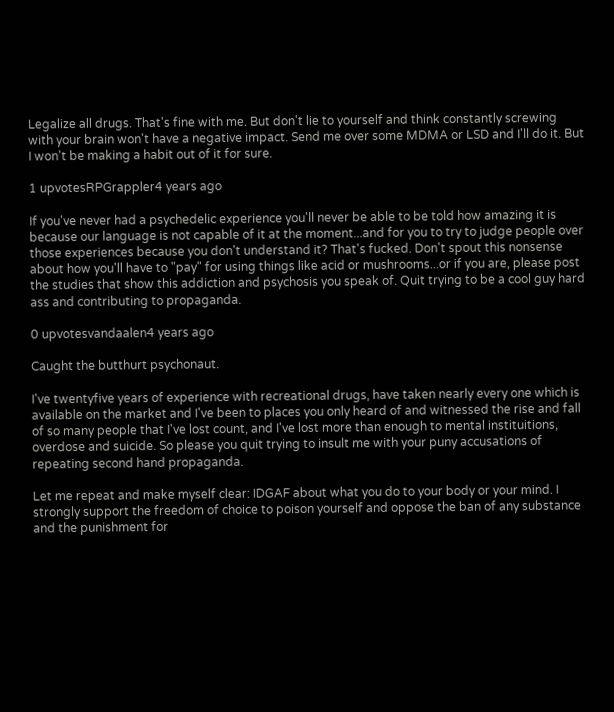Legalize all drugs. That's fine with me. But don't lie to yourself and think constantly screwing with your brain won't have a negative impact. Send me over some MDMA or LSD and I'll do it. But I won't be making a habit out of it for sure.

1 upvotesRPGrappler4 years ago

If you've never had a psychedelic experience you'll never be able to be told how amazing it is because our language is not capable of it at the moment...and for you to try to judge people over those experiences because you don't understand it? That's fucked. Don't spout this nonsense about how you'll have to "pay" for using things like acid or mushrooms...or if you are, please post the studies that show this addiction and psychosis you speak of. Quit trying to be a cool guy hard ass and contributing to propaganda.

0 upvotesvandaalen4 years ago

Caught the butthurt psychonaut.

I've twentyfive years of experience with recreational drugs, have taken nearly every one which is available on the market and I've been to places you only heard of and witnessed the rise and fall of so many people that I've lost count, and I've lost more than enough to mental instituitions, overdose and suicide. So please you quit trying to insult me with your puny accusations of repeating second hand propaganda.

Let me repeat and make myself clear: IDGAF about what you do to your body or your mind. I strongly support the freedom of choice to poison yourself and oppose the ban of any substance and the punishment for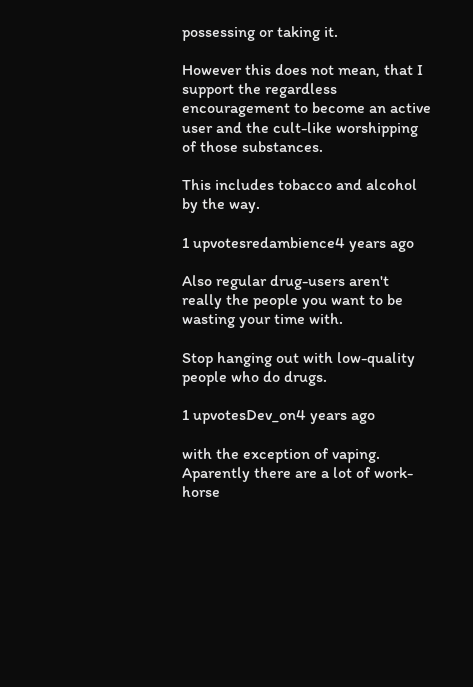possessing or taking it.

However this does not mean, that I support the regardless encouragement to become an active user and the cult-like worshipping of those substances.

This includes tobacco and alcohol by the way.

1 upvotesredambience4 years ago

Also regular drug-users aren't really the people you want to be wasting your time with.

Stop hanging out with low-quality people who do drugs.

1 upvotesDev_on4 years ago

with the exception of vaping. Aparently there are a lot of work-horse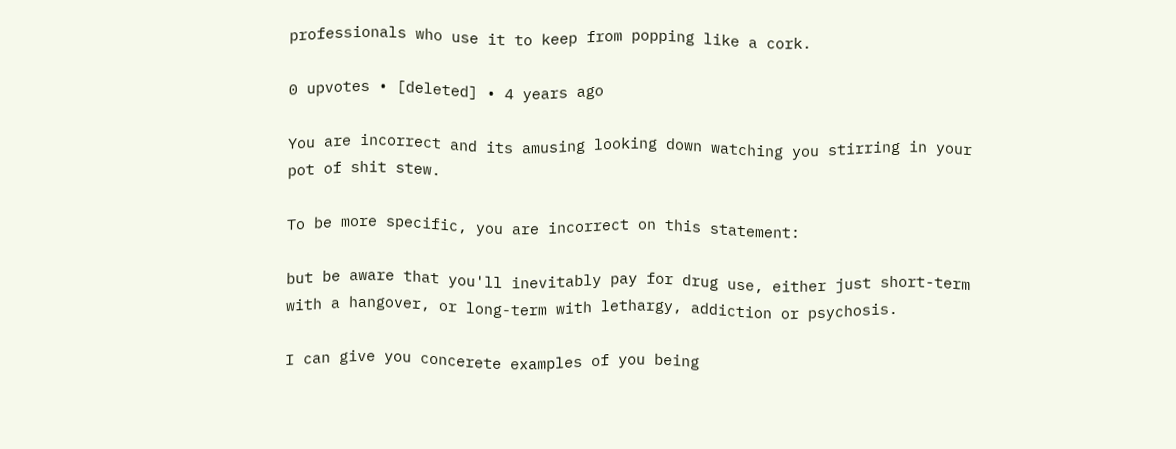professionals who use it to keep from popping like a cork.

0 upvotes • [deleted] • 4 years ago

You are incorrect and its amusing looking down watching you stirring in your pot of shit stew.

To be more specific, you are incorrect on this statement:

but be aware that you'll inevitably pay for drug use, either just short-term with a hangover, or long-term with lethargy, addiction or psychosis.

I can give you concerete examples of you being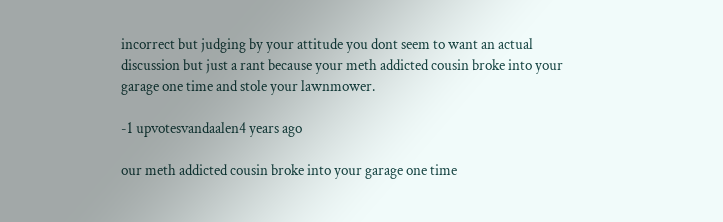incorrect but judging by your attitude you dont seem to want an actual discussion but just a rant because your meth addicted cousin broke into your garage one time and stole your lawnmower.

-1 upvotesvandaalen4 years ago

our meth addicted cousin broke into your garage one time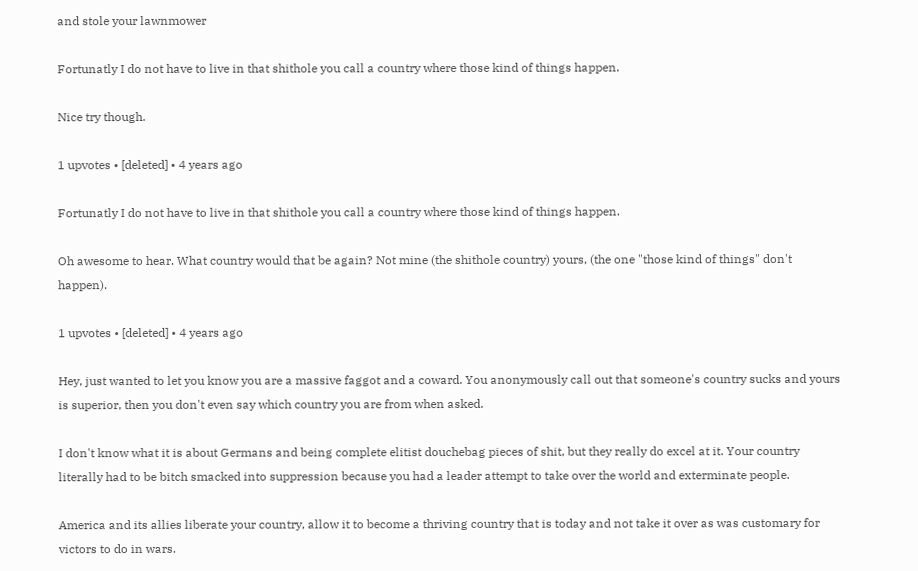and stole your lawnmower

Fortunatly I do not have to live in that shithole you call a country where those kind of things happen.

Nice try though.

1 upvotes • [deleted] • 4 years ago

Fortunatly I do not have to live in that shithole you call a country where those kind of things happen.

Oh awesome to hear. What country would that be again? Not mine (the shithole country) yours, (the one "those kind of things" don't happen).

1 upvotes • [deleted] • 4 years ago

Hey, just wanted to let you know you are a massive faggot and a coward. You anonymously call out that someone's country sucks and yours is superior, then you don't even say which country you are from when asked.

I don't know what it is about Germans and being complete elitist douchebag pieces of shit, but they really do excel at it. Your country literally had to be bitch smacked into suppression because you had a leader attempt to take over the world and exterminate people.

America and its allies liberate your country, allow it to become a thriving country that is today and not take it over as was customary for victors to do in wars.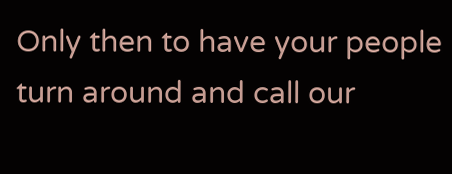Only then to have your people turn around and call our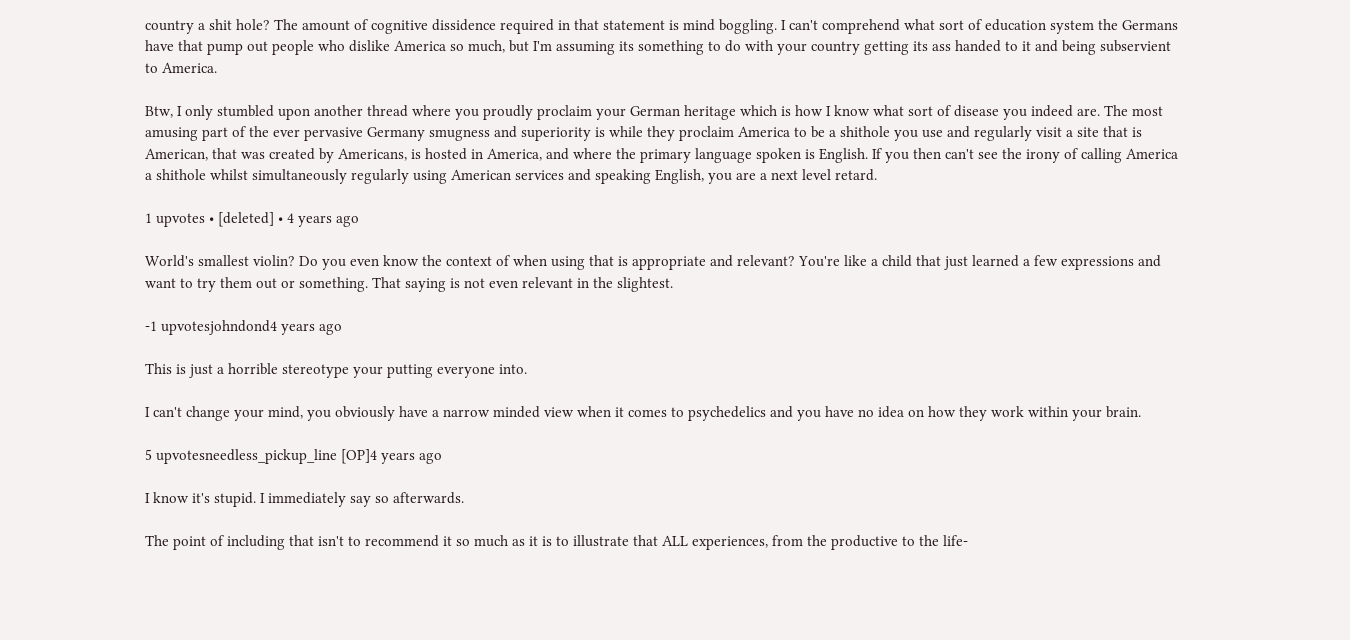country a shit hole? The amount of cognitive dissidence required in that statement is mind boggling. I can't comprehend what sort of education system the Germans have that pump out people who dislike America so much, but I'm assuming its something to do with your country getting its ass handed to it and being subservient to America.

Btw, I only stumbled upon another thread where you proudly proclaim your German heritage which is how I know what sort of disease you indeed are. The most amusing part of the ever pervasive Germany smugness and superiority is while they proclaim America to be a shithole you use and regularly visit a site that is American, that was created by Americans, is hosted in America, and where the primary language spoken is English. If you then can't see the irony of calling America a shithole whilst simultaneously regularly using American services and speaking English, you are a next level retard.

1 upvotes • [deleted] • 4 years ago

World's smallest violin? Do you even know the context of when using that is appropriate and relevant? You're like a child that just learned a few expressions and want to try them out or something. That saying is not even relevant in the slightest.

-1 upvotesjohndond4 years ago

This is just a horrible stereotype your putting everyone into.

I can't change your mind, you obviously have a narrow minded view when it comes to psychedelics and you have no idea on how they work within your brain.

5 upvotesneedless_pickup_line [OP]4 years ago

I know it's stupid. I immediately say so afterwards.

The point of including that isn't to recommend it so much as it is to illustrate that ALL experiences, from the productive to the life-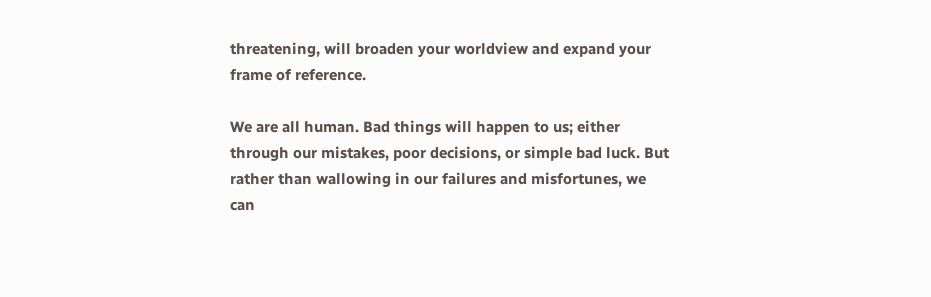threatening, will broaden your worldview and expand your frame of reference.

We are all human. Bad things will happen to us; either through our mistakes, poor decisions, or simple bad luck. But rather than wallowing in our failures and misfortunes, we can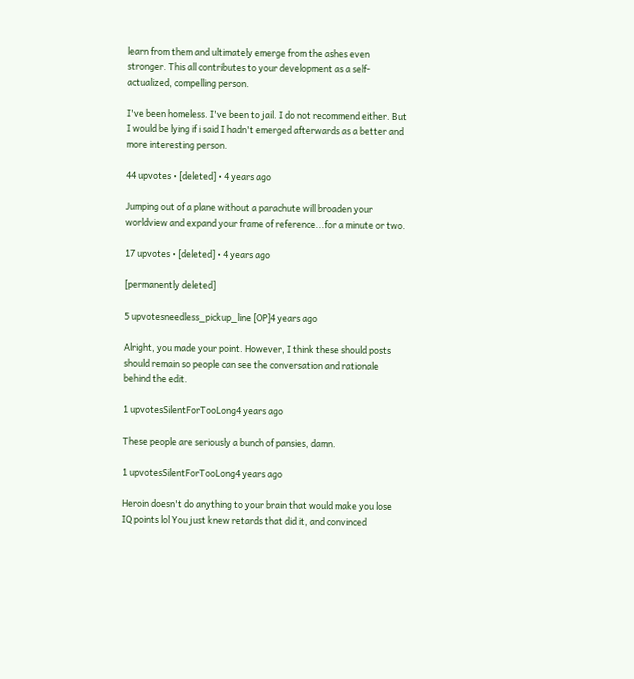learn from them and ultimately emerge from the ashes even stronger. This all contributes to your development as a self-actualized, compelling person.

I've been homeless. I've been to jail. I do not recommend either. But I would be lying if i said I hadn't emerged afterwards as a better and more interesting person.

44 upvotes • [deleted] • 4 years ago

Jumping out of a plane without a parachute will broaden your worldview and expand your frame of reference...for a minute or two.

17 upvotes • [deleted] • 4 years ago

[permanently deleted]

5 upvotesneedless_pickup_line [OP]4 years ago

Alright, you made your point. However, I think these should posts should remain so people can see the conversation and rationale behind the edit.

1 upvotesSilentForTooLong4 years ago

These people are seriously a bunch of pansies, damn.

1 upvotesSilentForTooLong4 years ago

Heroin doesn't do anything to your brain that would make you lose IQ points lol You just knew retards that did it, and convinced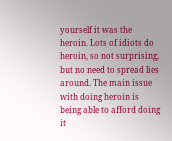yourself it was the heroin. Lots of idiots do heroin, so not surprising, but no need to spread lies around. The main issue with doing heroin is being able to afford doing it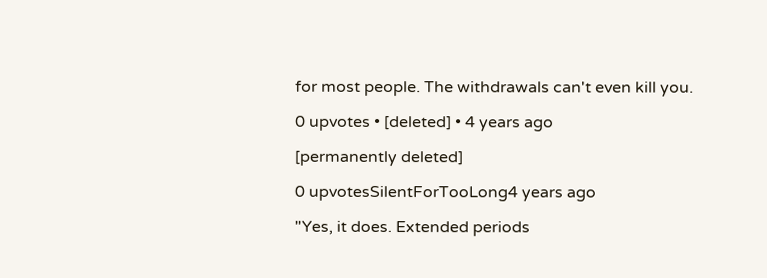for most people. The withdrawals can't even kill you.

0 upvotes • [deleted] • 4 years ago

[permanently deleted]

0 upvotesSilentForTooLong4 years ago

"Yes, it does. Extended periods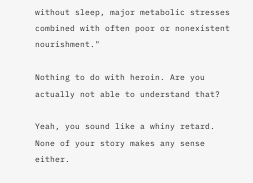without sleep, major metabolic stresses combined with often poor or nonexistent nourishment."

Nothing to do with heroin. Are you actually not able to understand that?

Yeah, you sound like a whiny retard. None of your story makes any sense either.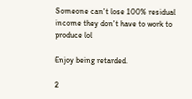Someone can't lose 100% residual income they don't have to work to produce lol

Enjoy being retarded.

2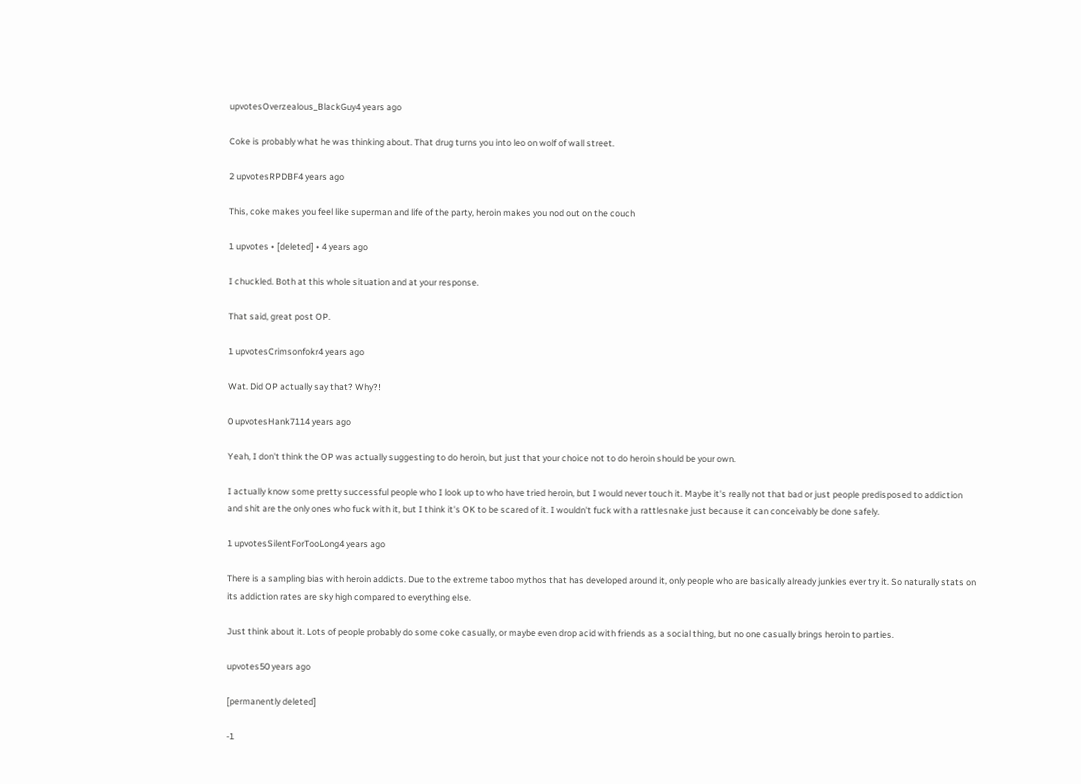upvotesOverzealous_BlackGuy4 years ago

Coke is probably what he was thinking about. That drug turns you into leo on wolf of wall street.

2 upvotesRPDBF4 years ago

This, coke makes you feel like superman and life of the party, heroin makes you nod out on the couch

1 upvotes • [deleted] • 4 years ago

I chuckled. Both at this whole situation and at your response.

That said, great post OP.

1 upvotesCrimsonfokr4 years ago

Wat. Did OP actually say that? Why?!

0 upvotesHank7114 years ago

Yeah, I don't think the OP was actually suggesting to do heroin, but just that your choice not to do heroin should be your own.

I actually know some pretty successful people who I look up to who have tried heroin, but I would never touch it. Maybe it's really not that bad or just people predisposed to addiction and shit are the only ones who fuck with it, but I think it's OK to be scared of it. I wouldn't fuck with a rattlesnake just because it can conceivably be done safely.

1 upvotesSilentForTooLong4 years ago

There is a sampling bias with heroin addicts. Due to the extreme taboo mythos that has developed around it, only people who are basically already junkies ever try it. So naturally stats on its addiction rates are sky high compared to everything else.

Just think about it. Lots of people probably do some coke casually, or maybe even drop acid with friends as a social thing, but no one casually brings heroin to parties.

upvotes50 years ago

[permanently deleted]

-1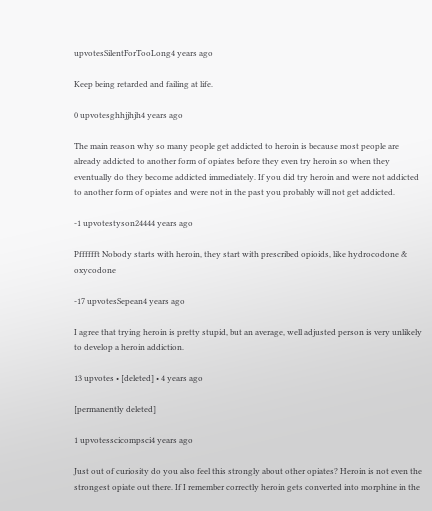upvotesSilentForTooLong4 years ago

Keep being retarded and failing at life.

0 upvotesghhjjhjh4 years ago

The main reason why so many people get addicted to heroin is because most people are already addicted to another form of opiates before they even try heroin so when they eventually do they become addicted immediately. If you did try heroin and were not addicted to another form of opiates and were not in the past you probably will not get addicted.

-1 upvotestyson24444 years ago

Pfffffft Nobody starts with heroin, they start with prescribed opioids, like hydrocodone & oxycodone

-17 upvotesSepean4 years ago

I agree that trying heroin is pretty stupid, but an average, well adjusted person is very unlikely to develop a heroin addiction.

13 upvotes • [deleted] • 4 years ago

[permanently deleted]

1 upvotesscicompsci4 years ago

Just out of curiosity do you also feel this strongly about other opiates? Heroin is not even the strongest opiate out there. If I remember correctly heroin gets converted into morphine in the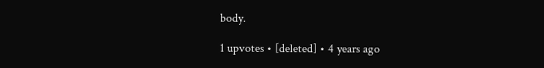body.

1 upvotes • [deleted] • 4 years ago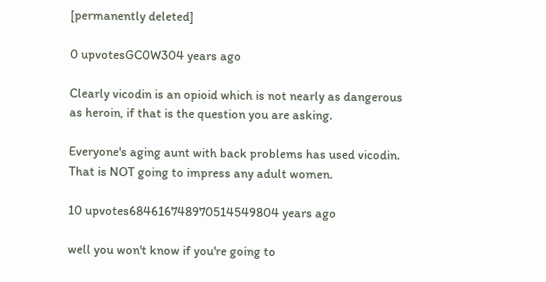[permanently deleted]

0 upvotesGC0W304 years ago

Clearly vicodin is an opioid which is not nearly as dangerous as heroin, if that is the question you are asking.

Everyone's aging aunt with back problems has used vicodin. That is NOT going to impress any adult women.

10 upvotes684616748970514549804 years ago

well you won't know if you're going to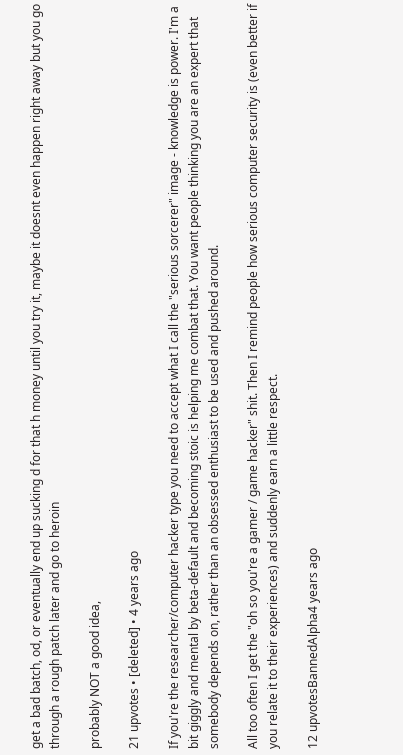get a bad batch, od, or eventually end up sucking d for that h money until you try it, maybe it doesnt even happen right away but you go through a rough patch later and go to heroin

probably NOT a good idea,

21 upvotes • [deleted] • 4 years ago

If you're the researcher/computer hacker type you need to accept what I call the "serious sorcerer" image - knowledge is power. I'm a bit giggly and mental by beta-default and becoming stoic is helping me combat that. You want people thinking you are an expert that somebody depends on, rather than an obsessed enthusiast to be used and pushed around.

All too often I get the "oh so you're a gamer / game hacker" shit. Then I remind people how serious computer security is (even better if you relate it to their experiences) and suddenly earn a little respect.

12 upvotesBannedAlpha4 years ago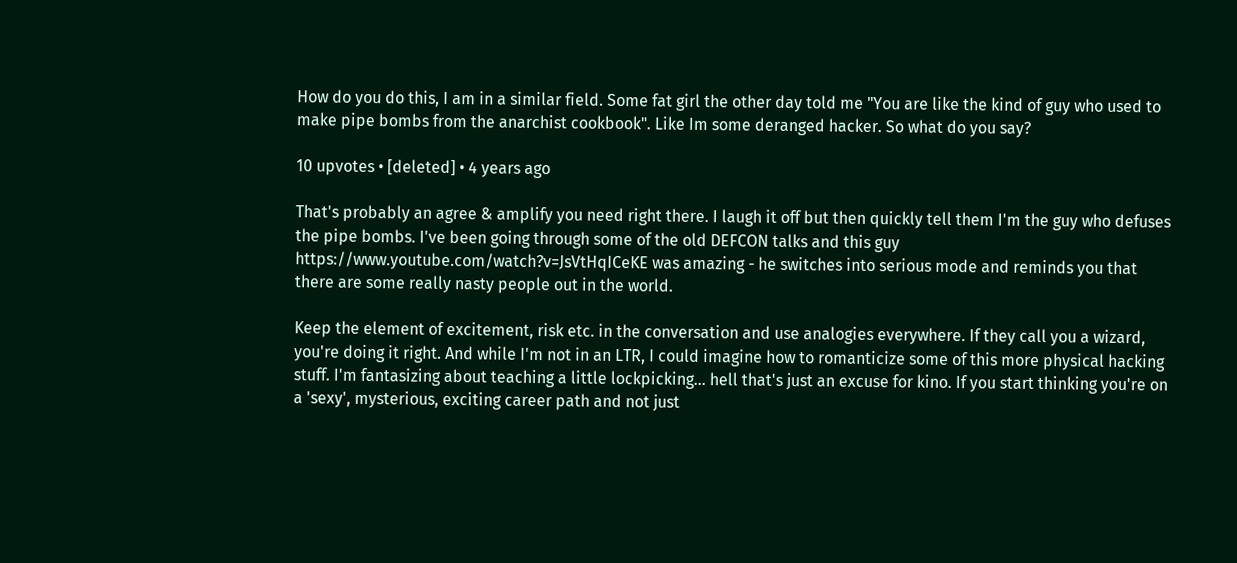How do you do this, I am in a similar field. Some fat girl the other day told me "You are like the kind of guy who used to make pipe bombs from the anarchist cookbook". Like Im some deranged hacker. So what do you say?

10 upvotes • [deleted] • 4 years ago

That's probably an agree & amplify you need right there. I laugh it off but then quickly tell them I'm the guy who defuses the pipe bombs. I've been going through some of the old DEFCON talks and this guy https://www.youtube.com/watch?v=JsVtHqICeKE was amazing - he switches into serious mode and reminds you that there are some really nasty people out in the world.

Keep the element of excitement, risk etc. in the conversation and use analogies everywhere. If they call you a wizard, you're doing it right. And while I'm not in an LTR, I could imagine how to romanticize some of this more physical hacking stuff. I'm fantasizing about teaching a little lockpicking... hell that's just an excuse for kino. If you start thinking you're on a 'sexy', mysterious, exciting career path and not just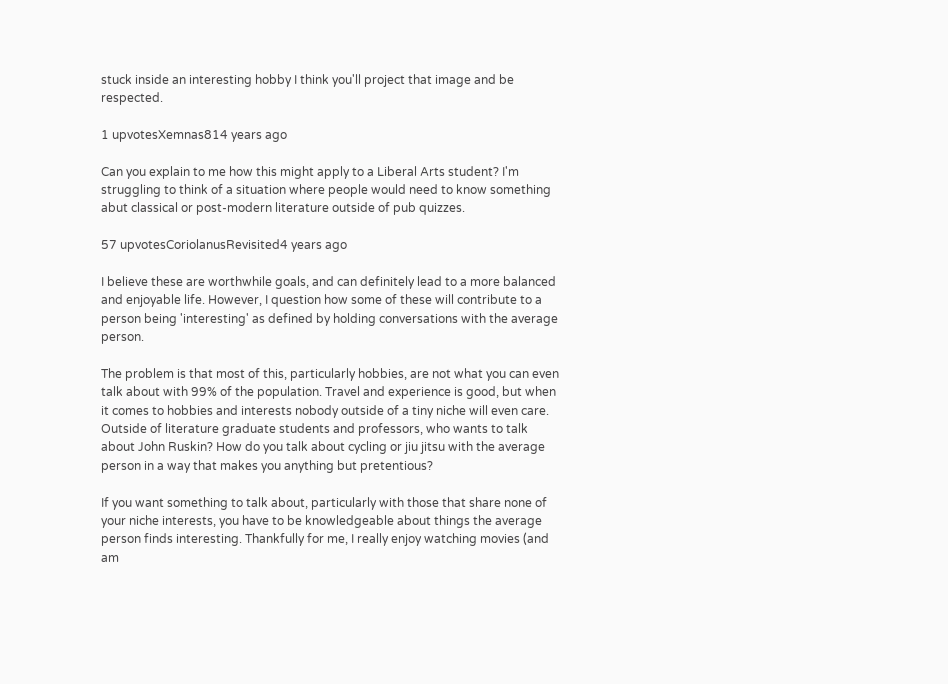stuck inside an interesting hobby I think you'll project that image and be respected.

1 upvotesXemnas814 years ago

Can you explain to me how this might apply to a Liberal Arts student? I'm struggling to think of a situation where people would need to know something abut classical or post-modern literature outside of pub quizzes.

57 upvotesCoriolanusRevisited4 years ago

I believe these are worthwhile goals, and can definitely lead to a more balanced and enjoyable life. However, I question how some of these will contribute to a person being 'interesting' as defined by holding conversations with the average person.

The problem is that most of this, particularly hobbies, are not what you can even talk about with 99% of the population. Travel and experience is good, but when it comes to hobbies and interests nobody outside of a tiny niche will even care. Outside of literature graduate students and professors, who wants to talk about John Ruskin? How do you talk about cycling or jiu jitsu with the average person in a way that makes you anything but pretentious?

If you want something to talk about, particularly with those that share none of your niche interests, you have to be knowledgeable about things the average person finds interesting. Thankfully for me, I really enjoy watching movies (and am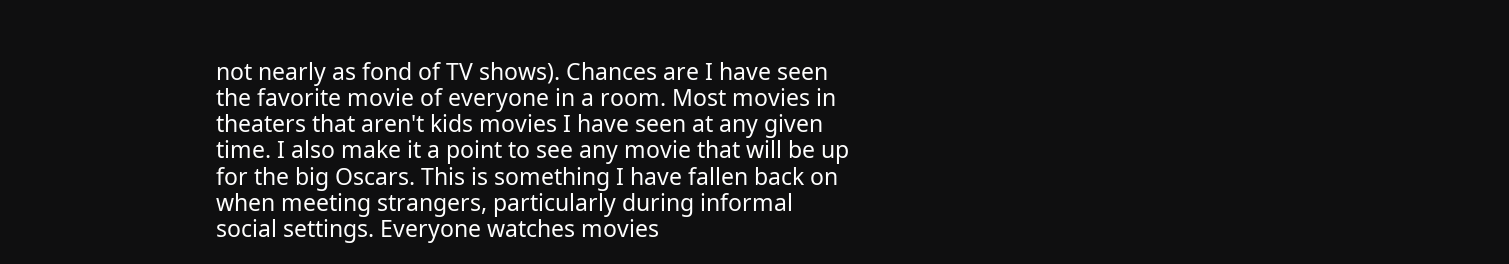not nearly as fond of TV shows). Chances are I have seen the favorite movie of everyone in a room. Most movies in theaters that aren't kids movies I have seen at any given time. I also make it a point to see any movie that will be up for the big Oscars. This is something I have fallen back on when meeting strangers, particularly during informal social settings. Everyone watches movies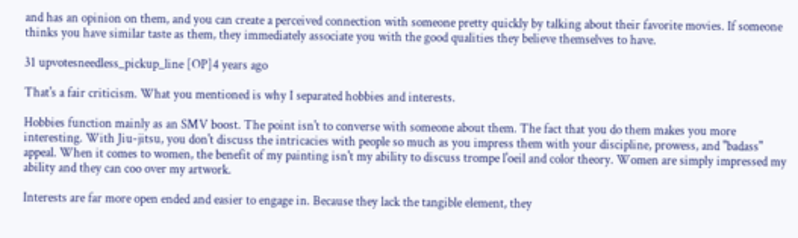and has an opinion on them, and you can create a perceived connection with someone pretty quickly by talking about their favorite movies. If someone thinks you have similar taste as them, they immediately associate you with the good qualities they believe themselves to have.

31 upvotesneedless_pickup_line [OP]4 years ago

That's a fair criticism. What you mentioned is why I separated hobbies and interests.

Hobbies function mainly as an SMV boost. The point isn't to converse with someone about them. The fact that you do them makes you more interesting. With Jiu-jitsu, you don't discuss the intricacies with people so much as you impress them with your discipline, prowess, and "badass" appeal. When it comes to women, the benefit of my painting isn't my ability to discuss trompe l'oeil and color theory. Women are simply impressed my ability and they can coo over my artwork.

Interests are far more open ended and easier to engage in. Because they lack the tangible element, they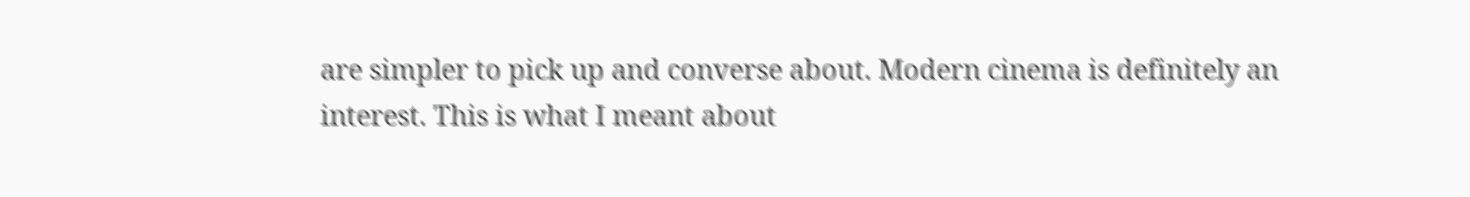are simpler to pick up and converse about. Modern cinema is definitely an interest. This is what I meant about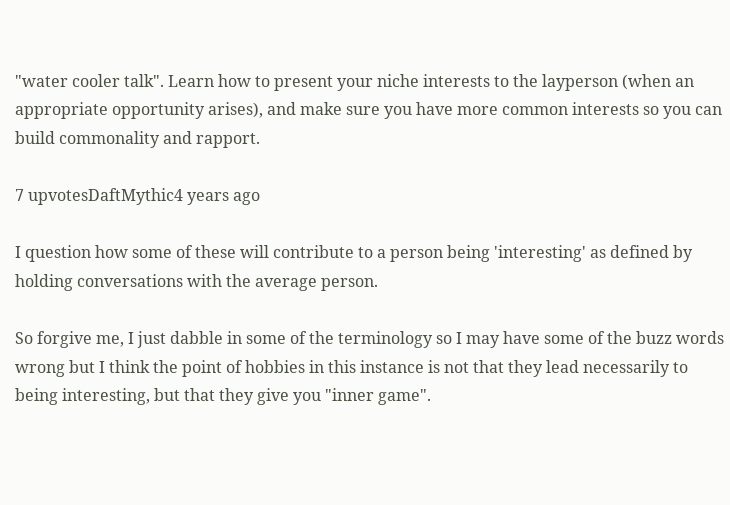"water cooler talk". Learn how to present your niche interests to the layperson (when an appropriate opportunity arises), and make sure you have more common interests so you can build commonality and rapport.

7 upvotesDaftMythic4 years ago

I question how some of these will contribute to a person being 'interesting' as defined by holding conversations with the average person.

So forgive me, I just dabble in some of the terminology so I may have some of the buzz words wrong but I think the point of hobbies in this instance is not that they lead necessarily to being interesting, but that they give you "inner game".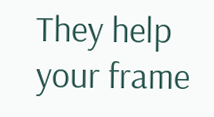They help your frame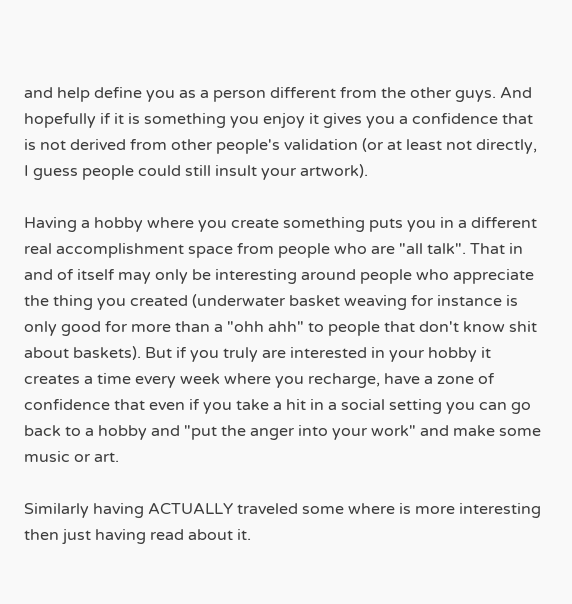and help define you as a person different from the other guys. And hopefully if it is something you enjoy it gives you a confidence that is not derived from other people's validation (or at least not directly, I guess people could still insult your artwork).

Having a hobby where you create something puts you in a different real accomplishment space from people who are "all talk". That in and of itself may only be interesting around people who appreciate the thing you created (underwater basket weaving for instance is only good for more than a "ohh ahh" to people that don't know shit about baskets). But if you truly are interested in your hobby it creates a time every week where you recharge, have a zone of confidence that even if you take a hit in a social setting you can go back to a hobby and "put the anger into your work" and make some music or art.

Similarly having ACTUALLY traveled some where is more interesting then just having read about it.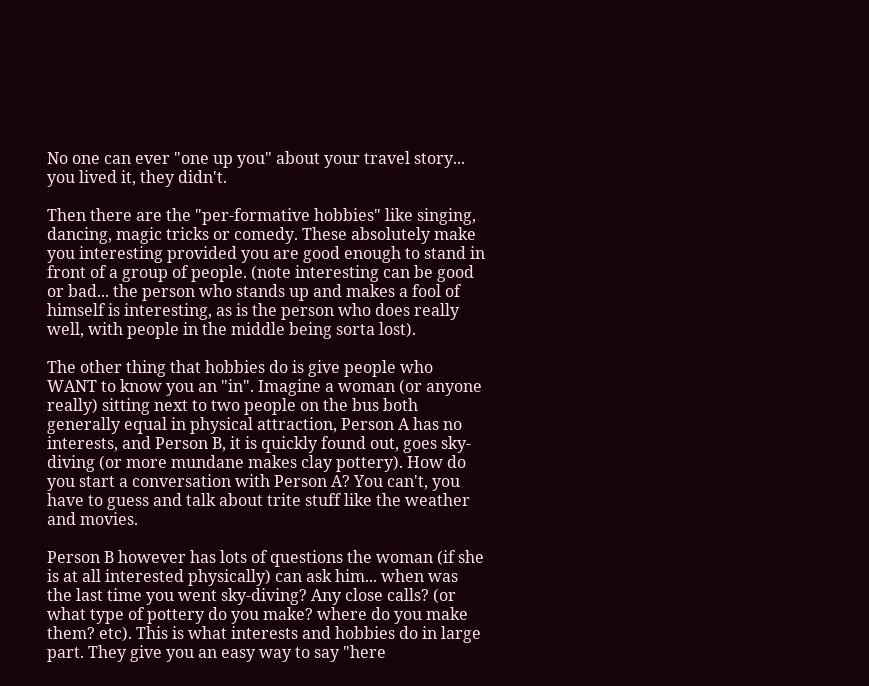No one can ever "one up you" about your travel story... you lived it, they didn't.

Then there are the "per-formative hobbies" like singing, dancing, magic tricks or comedy. These absolutely make you interesting provided you are good enough to stand in front of a group of people. (note interesting can be good or bad... the person who stands up and makes a fool of himself is interesting, as is the person who does really well, with people in the middle being sorta lost).

The other thing that hobbies do is give people who WANT to know you an "in". Imagine a woman (or anyone really) sitting next to two people on the bus both generally equal in physical attraction, Person A has no interests, and Person B, it is quickly found out, goes sky-diving (or more mundane makes clay pottery). How do you start a conversation with Person A? You can't, you have to guess and talk about trite stuff like the weather and movies.

Person B however has lots of questions the woman (if she is at all interested physically) can ask him... when was the last time you went sky-diving? Any close calls? (or what type of pottery do you make? where do you make them? etc). This is what interests and hobbies do in large part. They give you an easy way to say "here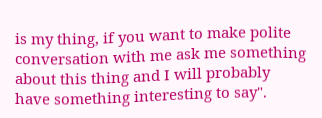is my thing, if you want to make polite conversation with me ask me something about this thing and I will probably have something interesting to say".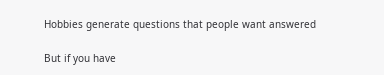Hobbies generate questions that people want answered

But if you have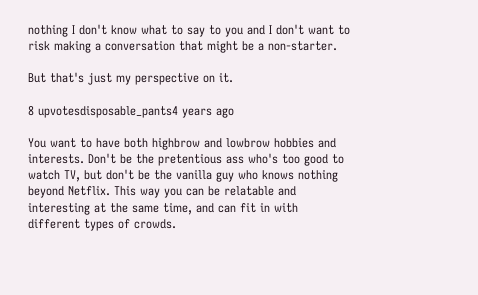nothing I don't know what to say to you and I don't want to risk making a conversation that might be a non-starter.

But that's just my perspective on it.

8 upvotesdisposable_pants4 years ago

You want to have both highbrow and lowbrow hobbies and interests. Don't be the pretentious ass who's too good to watch TV, but don't be the vanilla guy who knows nothing beyond Netflix. This way you can be relatable and interesting at the same time, and can fit in with different types of crowds.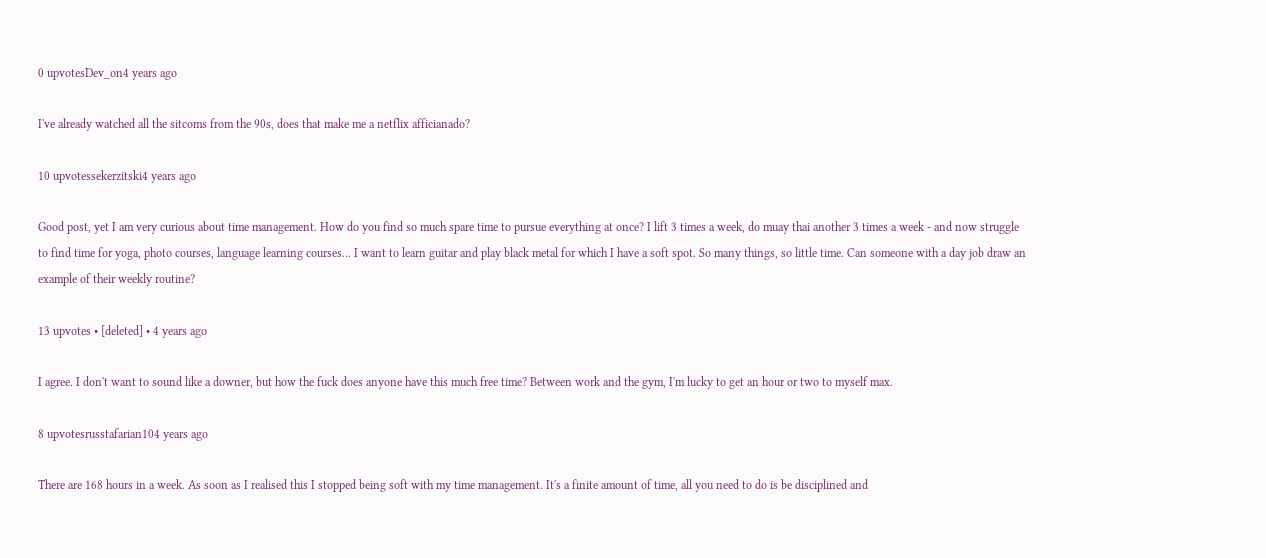0 upvotesDev_on4 years ago

I've already watched all the sitcoms from the 90s, does that make me a netflix afficianado?

10 upvotessekerzitski4 years ago

Good post, yet I am very curious about time management. How do you find so much spare time to pursue everything at once? I lift 3 times a week, do muay thai another 3 times a week - and now struggle to find time for yoga, photo courses, language learning courses... I want to learn guitar and play black metal for which I have a soft spot. So many things, so little time. Can someone with a day job draw an example of their weekly routine?

13 upvotes • [deleted] • 4 years ago

I agree. I don't want to sound like a downer, but how the fuck does anyone have this much free time? Between work and the gym, I'm lucky to get an hour or two to myself max.

8 upvotesrusstafarian104 years ago

There are 168 hours in a week. As soon as I realised this I stopped being soft with my time management. It's a finite amount of time, all you need to do is be disciplined and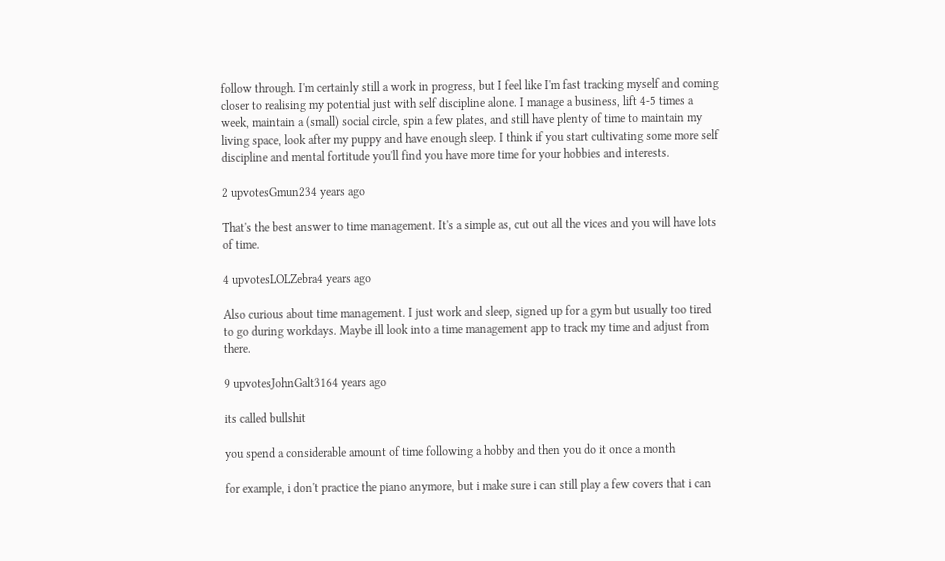follow through. I'm certainly still a work in progress, but I feel like I'm fast tracking myself and coming closer to realising my potential just with self discipline alone. I manage a business, lift 4-5 times a week, maintain a (small) social circle, spin a few plates, and still have plenty of time to maintain my living space, look after my puppy and have enough sleep. I think if you start cultivating some more self discipline and mental fortitude you'll find you have more time for your hobbies and interests.

2 upvotesGmun234 years ago

That's the best answer to time management. It's a simple as, cut out all the vices and you will have lots of time.

4 upvotesLOLZebra4 years ago

Also curious about time management. I just work and sleep, signed up for a gym but usually too tired to go during workdays. Maybe ill look into a time management app to track my time and adjust from there.

9 upvotesJohnGalt3164 years ago

its called bullshit

you spend a considerable amount of time following a hobby and then you do it once a month

for example, i don't practice the piano anymore, but i make sure i can still play a few covers that i can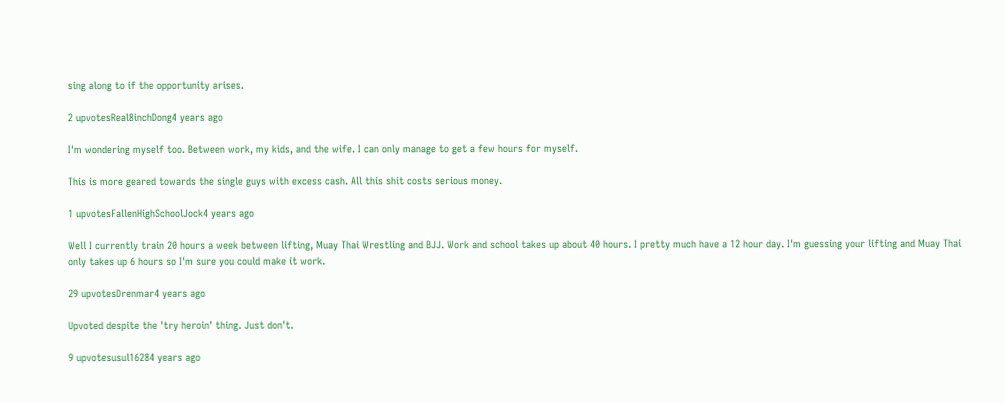sing along to if the opportunity arises.

2 upvotesReal8inchDong4 years ago

I'm wondering myself too. Between work, my kids, and the wife. I can only manage to get a few hours for myself.

This is more geared towards the single guys with excess cash. All this shit costs serious money.

1 upvotesFallenHighSchoolJock4 years ago

Well I currently train 20 hours a week between lifting, Muay Thai Wrestling and BJJ. Work and school takes up about 40 hours. I pretty much have a 12 hour day. I'm guessing your lifting and Muay Thai only takes up 6 hours so I'm sure you could make it work.

29 upvotesDrenmar4 years ago

Upvoted despite the 'try heroin' thing. Just don't.

9 upvotesusul16284 years ago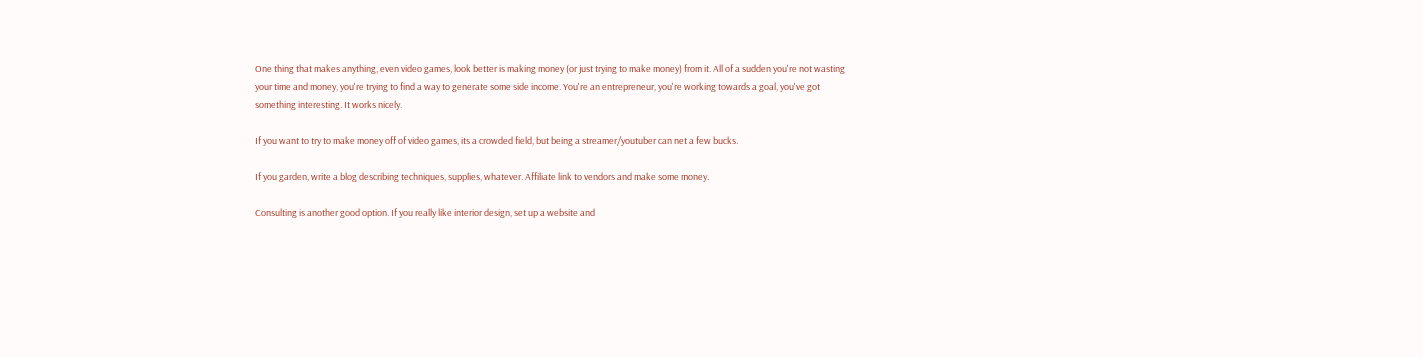One thing that makes anything, even video games, look better is making money (or just trying to make money) from it. All of a sudden you're not wasting your time and money, you're trying to find a way to generate some side income. You're an entrepreneur, you're working towards a goal, you've got something interesting. It works nicely.

If you want to try to make money off of video games, its a crowded field, but being a streamer/youtuber can net a few bucks.

If you garden, write a blog describing techniques, supplies, whatever. Affiliate link to vendors and make some money.

Consulting is another good option. If you really like interior design, set up a website and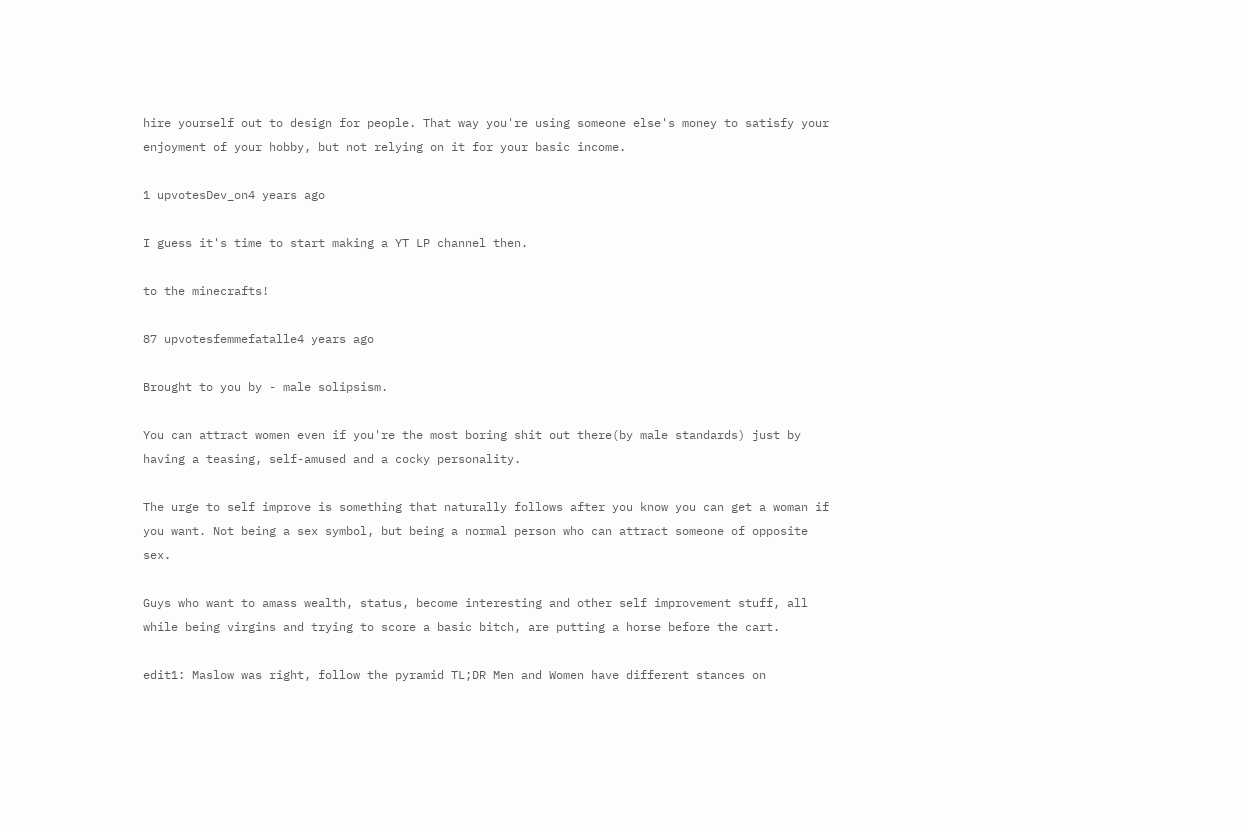hire yourself out to design for people. That way you're using someone else's money to satisfy your enjoyment of your hobby, but not relying on it for your basic income.

1 upvotesDev_on4 years ago

I guess it's time to start making a YT LP channel then.

to the minecrafts!

87 upvotesfemmefatalle4 years ago

Brought to you by - male solipsism.

You can attract women even if you're the most boring shit out there(by male standards) just by having a teasing, self-amused and a cocky personality.

The urge to self improve is something that naturally follows after you know you can get a woman if you want. Not being a sex symbol, but being a normal person who can attract someone of opposite sex.

Guys who want to amass wealth, status, become interesting and other self improvement stuff, all while being virgins and trying to score a basic bitch, are putting a horse before the cart.

edit1: Maslow was right, follow the pyramid TL;DR Men and Women have different stances on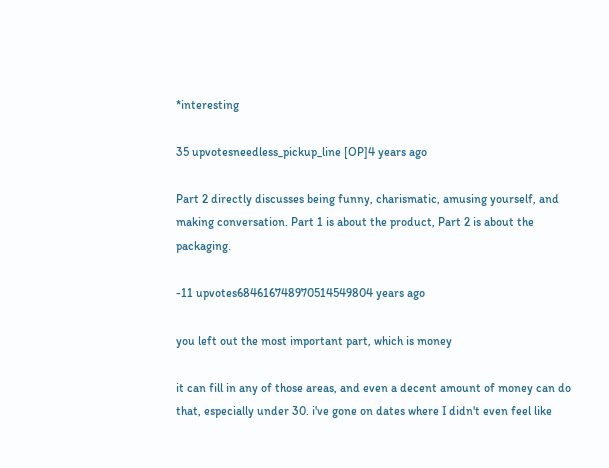*interesting

35 upvotesneedless_pickup_line [OP]4 years ago

Part 2 directly discusses being funny, charismatic, amusing yourself, and making conversation. Part 1 is about the product, Part 2 is about the packaging.

-11 upvotes684616748970514549804 years ago

you left out the most important part, which is money

it can fill in any of those areas, and even a decent amount of money can do that, especially under 30. i've gone on dates where I didn't even feel like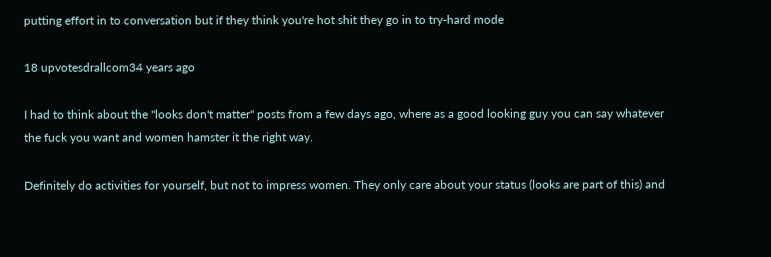putting effort in to conversation but if they think you're hot shit they go in to try-hard mode

18 upvotesdrallcom34 years ago

I had to think about the "looks don't matter" posts from a few days ago, where as a good looking guy you can say whatever the fuck you want and women hamster it the right way.

Definitely do activities for yourself, but not to impress women. They only care about your status (looks are part of this) and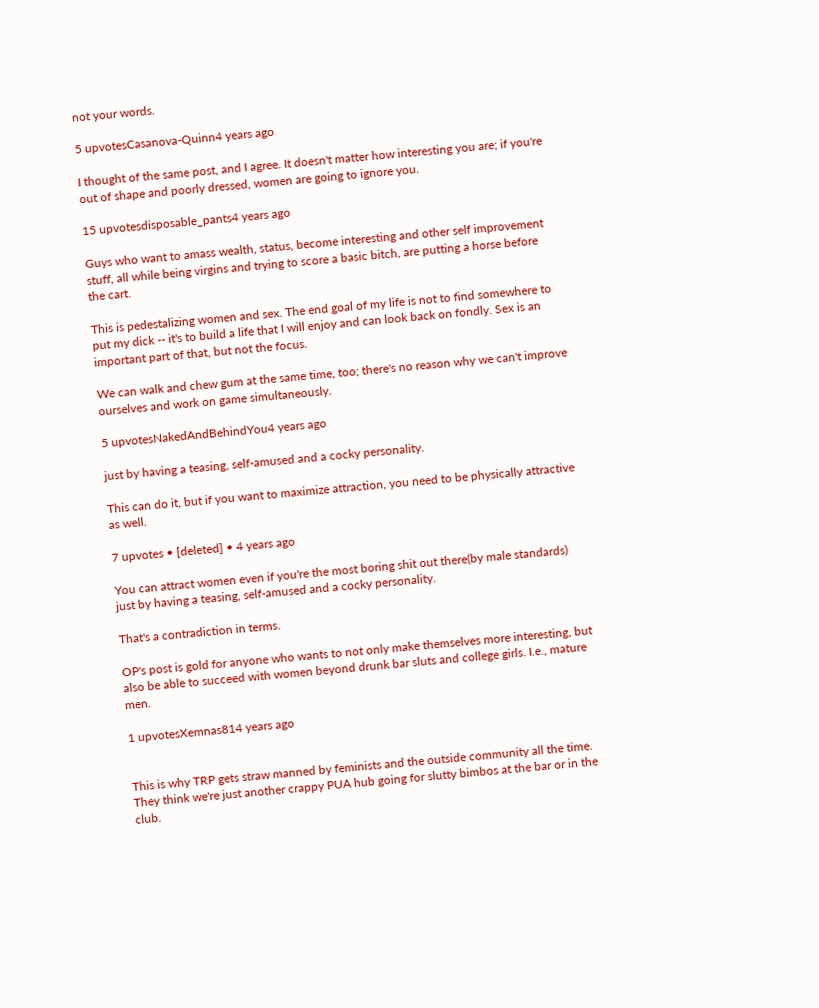not your words.

5 upvotesCasanova-Quinn4 years ago

I thought of the same post, and I agree. It doesn't matter how interesting you are; if you're out of shape and poorly dressed, women are going to ignore you.

15 upvotesdisposable_pants4 years ago

Guys who want to amass wealth, status, become interesting and other self improvement stuff, all while being virgins and trying to score a basic bitch, are putting a horse before the cart.

This is pedestalizing women and sex. The end goal of my life is not to find somewhere to put my dick -- it's to build a life that I will enjoy and can look back on fondly. Sex is an important part of that, but not the focus.

We can walk and chew gum at the same time, too; there's no reason why we can't improve ourselves and work on game simultaneously.

5 upvotesNakedAndBehindYou4 years ago

just by having a teasing, self-amused and a cocky personality.

This can do it, but if you want to maximize attraction, you need to be physically attractive as well.

7 upvotes • [deleted] • 4 years ago

You can attract women even if you're the most boring shit out there(by male standards) just by having a teasing, self-amused and a cocky personality.

That's a contradiction in terms.

OP's post is gold for anyone who wants to not only make themselves more interesting, but also be able to succeed with women beyond drunk bar sluts and college girls. I.e., mature men.

1 upvotesXemnas814 years ago


This is why TRP gets straw manned by feminists and the outside community all the time. They think we're just another crappy PUA hub going for slutty bimbos at the bar or in the club.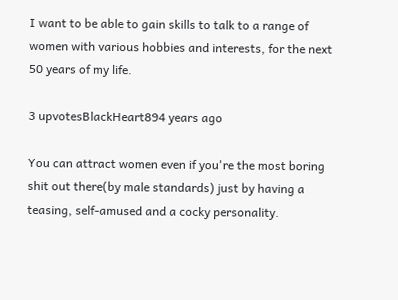I want to be able to gain skills to talk to a range of women with various hobbies and interests, for the next 50 years of my life.

3 upvotesBlackHeart894 years ago

You can attract women even if you're the most boring shit out there(by male standards) just by having a teasing, self-amused and a cocky personality.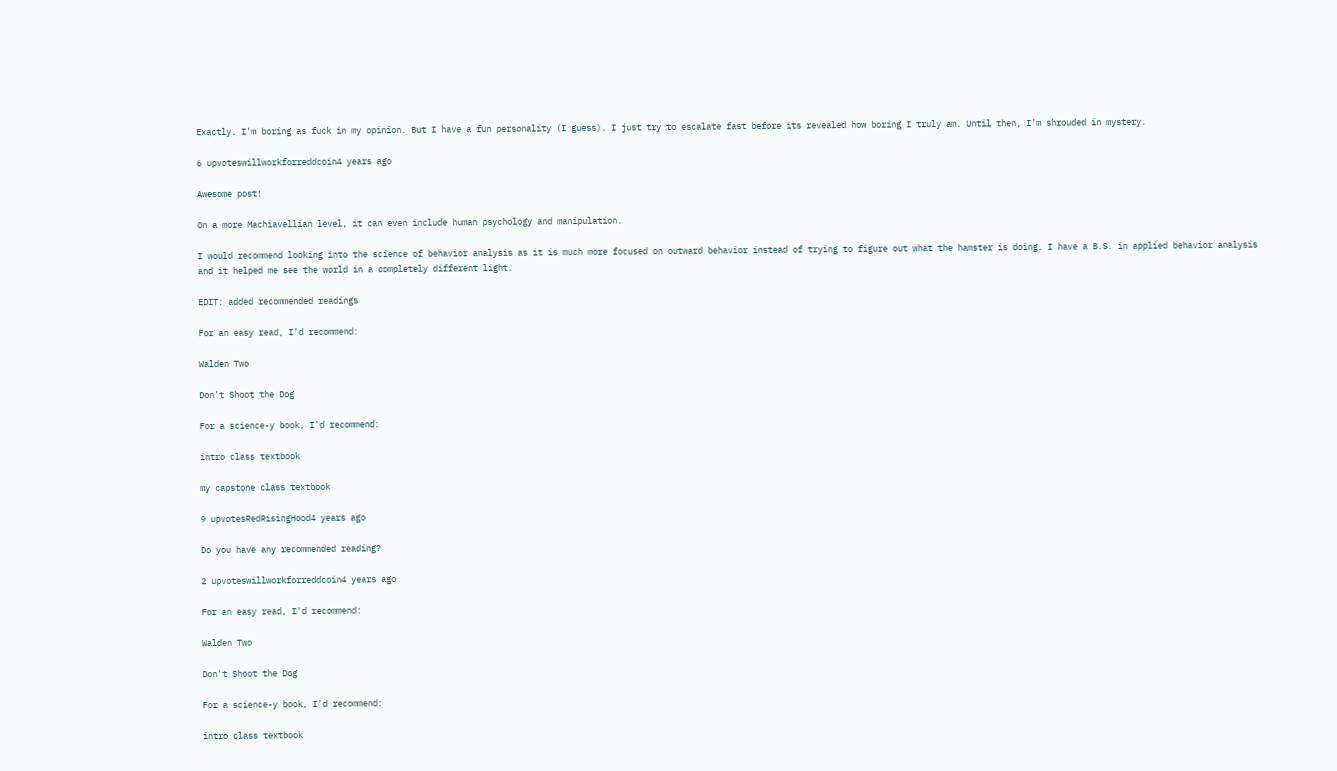Exactly. I'm boring as fuck in my opinion. But I have a fun personality (I guess). I just try to escalate fast before its revealed how boring I truly am. Until then, I'm shrouded in mystery.

6 upvoteswillworkforreddcoin4 years ago

Awesome post!

On a more Machiavellian level, it can even include human psychology and manipulation.

I would recommend looking into the science of behavior analysis as it is much more focused on outward behavior instead of trying to figure out what the hamster is doing. I have a B.S. in applied behavior analysis and it helped me see the world in a completely different light.

EDIT: added recommended readings

For an easy read, I'd recommend:

Walden Two

Don't Shoot the Dog

For a science-y book, I'd recommend:

intro class textbook

my capstone class textbook

9 upvotesRedRisingHood4 years ago

Do you have any recommended reading?

2 upvoteswillworkforreddcoin4 years ago

For an easy read, I'd recommend:

Walden Two

Don't Shoot the Dog

For a science-y book, I'd recommend:

intro class textbook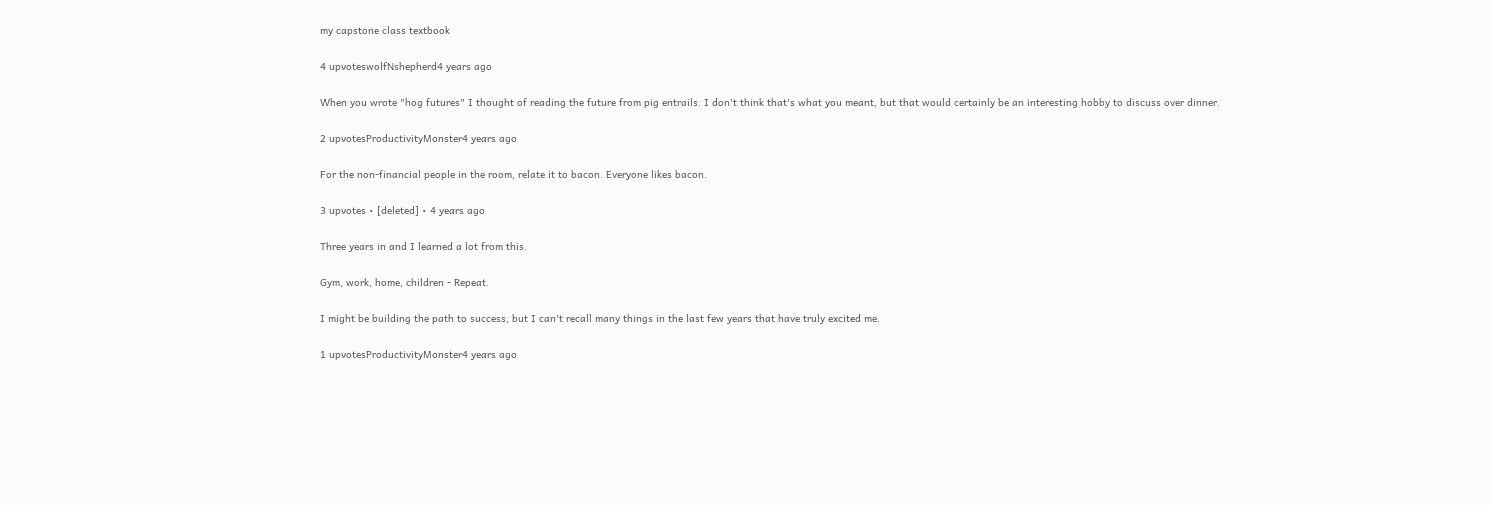my capstone class textbook

4 upvoteswolfNshepherd4 years ago

When you wrote "hog futures" I thought of reading the future from pig entrails. I don't think that's what you meant, but that would certainly be an interesting hobby to discuss over dinner.

2 upvotesProductivityMonster4 years ago

For the non-financial people in the room, relate it to bacon. Everyone likes bacon.

3 upvotes • [deleted] • 4 years ago

Three years in and I learned a lot from this.

Gym, work, home, children - Repeat.

I might be building the path to success, but I can't recall many things in the last few years that have truly excited me.

1 upvotesProductivityMonster4 years ago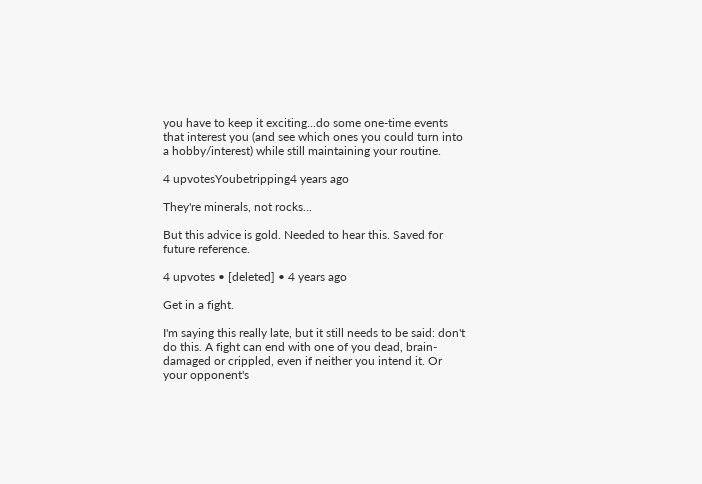you have to keep it exciting...do some one-time events that interest you (and see which ones you could turn into a hobby/interest) while still maintaining your routine.

4 upvotesYoubetripping4 years ago

They're minerals, not rocks...

But this advice is gold. Needed to hear this. Saved for future reference.

4 upvotes • [deleted] • 4 years ago

Get in a fight.

I'm saying this really late, but it still needs to be said: don't do this. A fight can end with one of you dead, brain-damaged or crippled, even if neither you intend it. Or your opponent's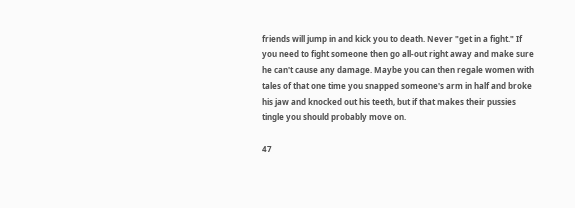friends will jump in and kick you to death. Never "get in a fight." If you need to fight someone then go all-out right away and make sure he can't cause any damage. Maybe you can then regale women with tales of that one time you snapped someone's arm in half and broke his jaw and knocked out his teeth, but if that makes their pussies tingle you should probably move on.

47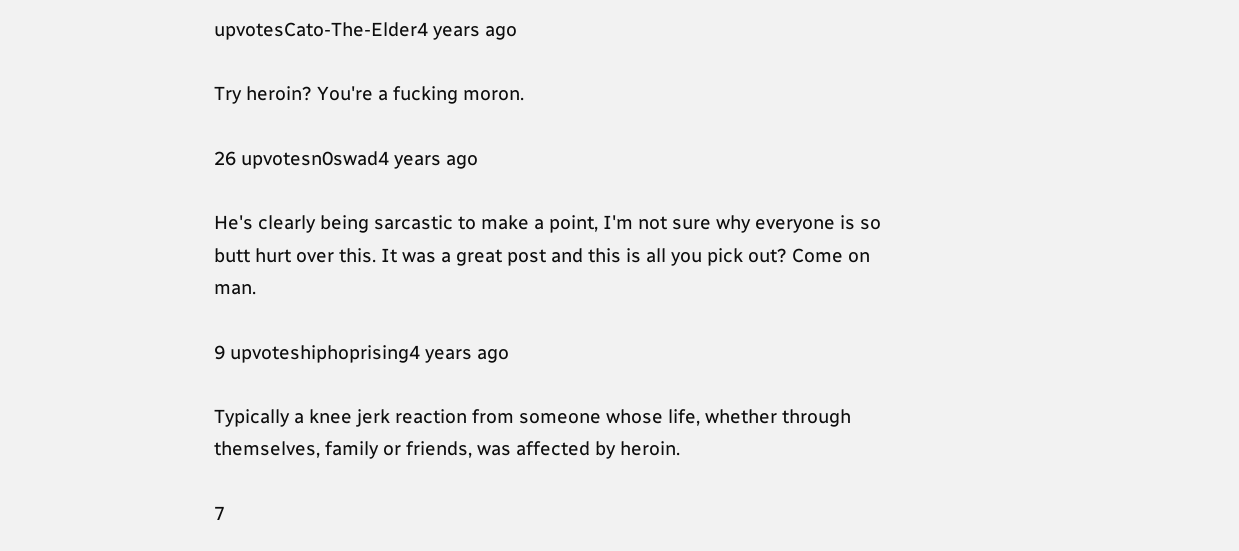upvotesCato-The-Elder4 years ago

Try heroin? You're a fucking moron.

26 upvotesn0swad4 years ago

He's clearly being sarcastic to make a point, I'm not sure why everyone is so butt hurt over this. It was a great post and this is all you pick out? Come on man.

9 upvoteshiphoprising4 years ago

Typically a knee jerk reaction from someone whose life, whether through themselves, family or friends, was affected by heroin.

7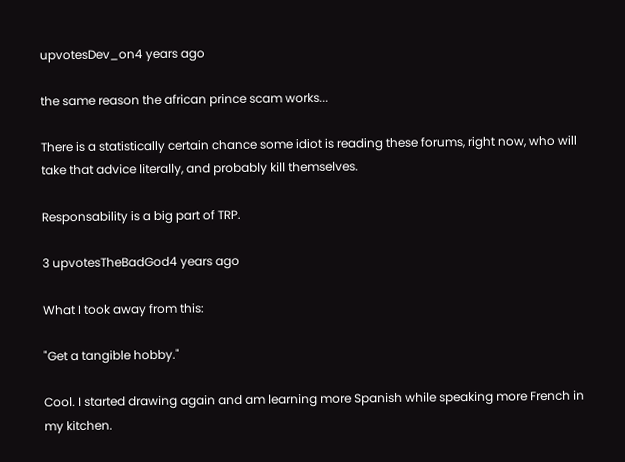upvotesDev_on4 years ago

the same reason the african prince scam works...

There is a statistically certain chance some idiot is reading these forums, right now, who will take that advice literally, and probably kill themselves.

Responsability is a big part of TRP.

3 upvotesTheBadGod4 years ago

What I took away from this:

"Get a tangible hobby."

Cool. I started drawing again and am learning more Spanish while speaking more French in my kitchen.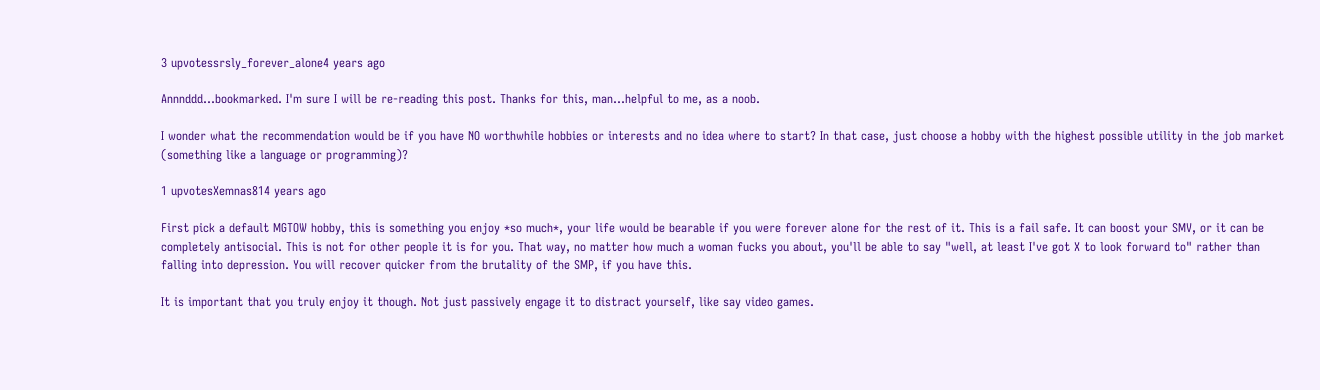3 upvotessrsly_forever_alone4 years ago

Annnddd...bookmarked. I'm sure I will be re-reading this post. Thanks for this, man...helpful to me, as a noob.

I wonder what the recommendation would be if you have NO worthwhile hobbies or interests and no idea where to start? In that case, just choose a hobby with the highest possible utility in the job market (something like a language or programming)?

1 upvotesXemnas814 years ago

First pick a default MGTOW hobby, this is something you enjoy *so much*, your life would be bearable if you were forever alone for the rest of it. This is a fail safe. It can boost your SMV, or it can be completely antisocial. This is not for other people it is for you. That way, no matter how much a woman fucks you about, you'll be able to say "well, at least I've got X to look forward to" rather than falling into depression. You will recover quicker from the brutality of the SMP, if you have this.

It is important that you truly enjoy it though. Not just passively engage it to distract yourself, like say video games.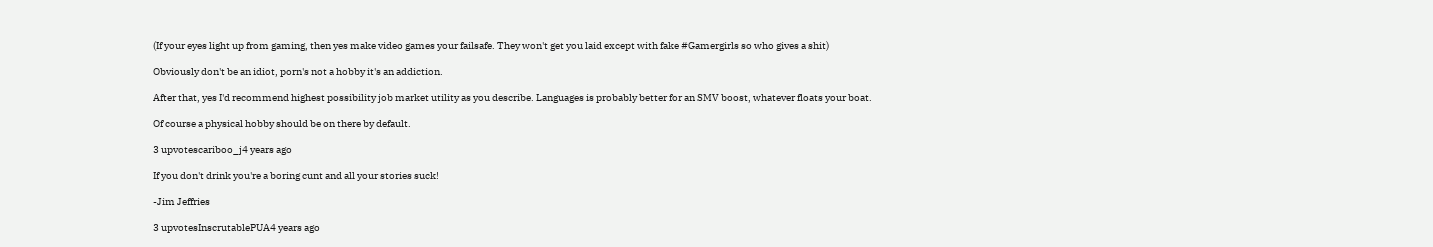(If your eyes light up from gaming, then yes make video games your failsafe. They won't get you laid except with fake #Gamergirls so who gives a shit)

Obviously don't be an idiot, porn's not a hobby it's an addiction.

After that, yes I'd recommend highest possibility job market utility as you describe. Languages is probably better for an SMV boost, whatever floats your boat.

Of course a physical hobby should be on there by default.

3 upvotescariboo_j4 years ago

If you don't drink you're a boring cunt and all your stories suck!

-Jim Jeffries

3 upvotesInscrutablePUA4 years ago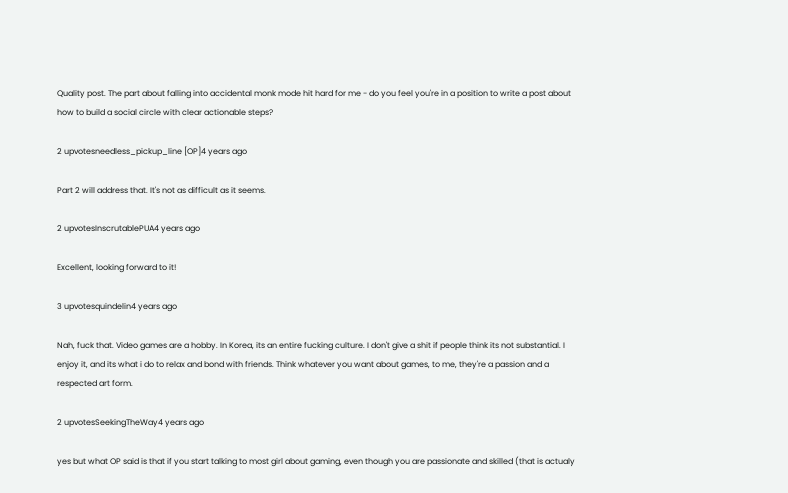Quality post. The part about falling into accidental monk mode hit hard for me - do you feel you're in a position to write a post about how to build a social circle with clear actionable steps?

2 upvotesneedless_pickup_line [OP]4 years ago

Part 2 will address that. It's not as difficult as it seems.

2 upvotesInscrutablePUA4 years ago

Excellent, looking forward to it!

3 upvotesquindelin4 years ago

Nah, fuck that. Video games are a hobby. In Korea, its an entire fucking culture. I don't give a shit if people think its not substantial. I enjoy it, and its what i do to relax and bond with friends. Think whatever you want about games, to me, they're a passion and a respected art form.

2 upvotesSeekingTheWay4 years ago

yes but what OP said is that if you start talking to most girl about gaming, even though you are passionate and skilled (that is actualy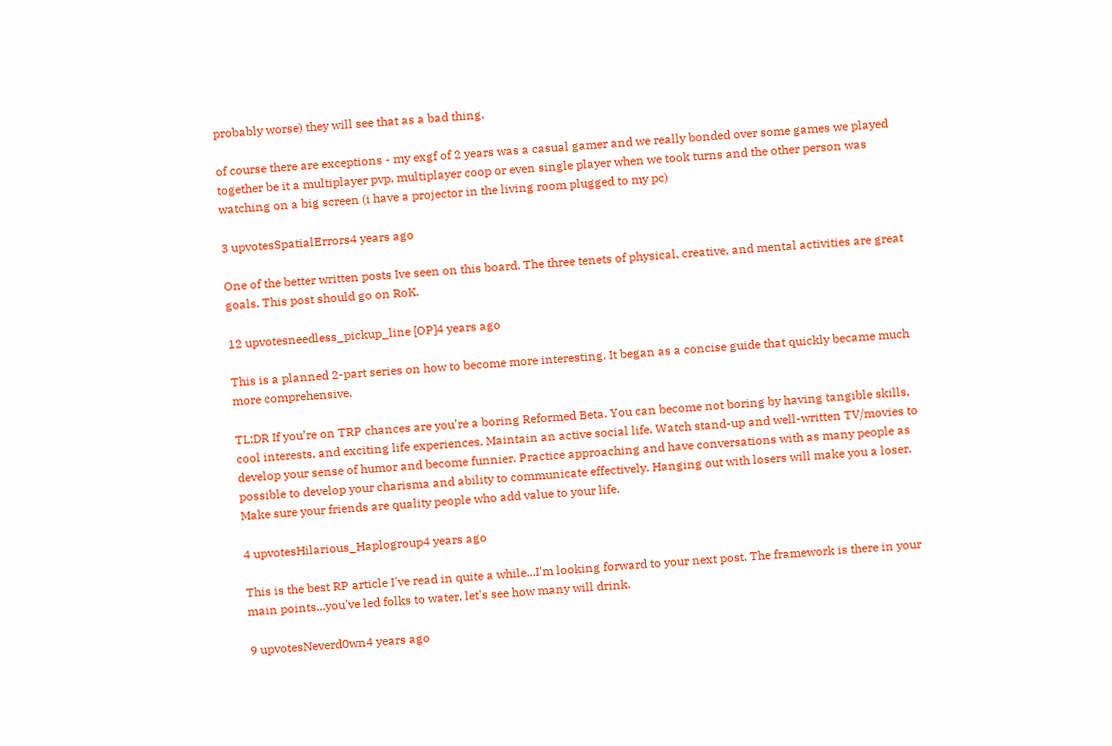probably worse) they will see that as a bad thing.

of course there are exceptions - my exgf of 2 years was a casual gamer and we really bonded over some games we played together be it a multiplayer pvp, multiplayer coop or even single player when we took turns and the other person was watching on a big screen (i have a projector in the living room plugged to my pc)

3 upvotesSpatialErrors4 years ago

One of the better written posts Ive seen on this board. The three tenets of physical, creative, and mental activities are great goals. This post should go on RoK.

12 upvotesneedless_pickup_line [OP]4 years ago

This is a planned 2-part series on how to become more interesting. It began as a concise guide that quickly became much more comprehensive.

TL;DR If you’re on TRP chances are you’re a boring Reformed Beta. You can become not boring by having tangible skills, cool interests, and exciting life experiences. Maintain an active social life. Watch stand-up and well-written TV/movies to develop your sense of humor and become funnier. Practice approaching and have conversations with as many people as possible to develop your charisma and ability to communicate effectively. Hanging out with losers will make you a loser. Make sure your friends are quality people who add value to your life.

4 upvotesHilarious_Haplogroup4 years ago

This is the best RP article I've read in quite a while...I'm looking forward to your next post. The framework is there in your main points...you've led folks to water, let's see how many will drink.

9 upvotesNeverd0wn4 years ago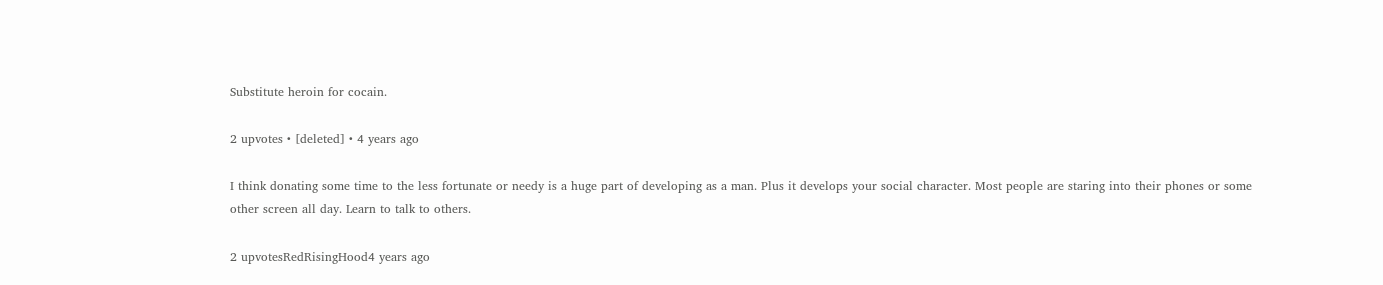Substitute heroin for cocain.

2 upvotes • [deleted] • 4 years ago

I think donating some time to the less fortunate or needy is a huge part of developing as a man. Plus it develops your social character. Most people are staring into their phones or some other screen all day. Learn to talk to others.

2 upvotesRedRisingHood4 years ago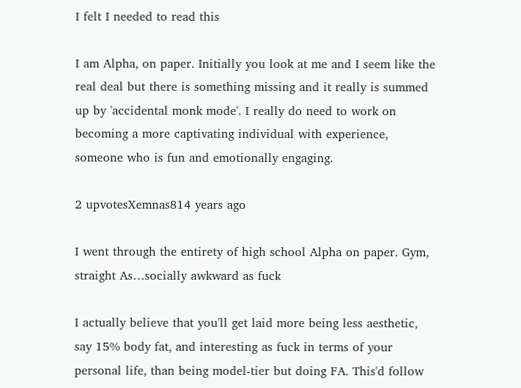I felt I needed to read this

I am Alpha, on paper. Initially you look at me and I seem like the real deal but there is something missing and it really is summed up by 'accidental monk mode'. I really do need to work on becoming a more captivating individual with experience, someone who is fun and emotionally engaging.

2 upvotesXemnas814 years ago

I went through the entirety of high school Alpha on paper. Gym, straight As…socially awkward as fuck

I actually believe that you'll get laid more being less aesthetic, say 15% body fat, and interesting as fuck in terms of your personal life, than being model-tier but doing FA. This'd follow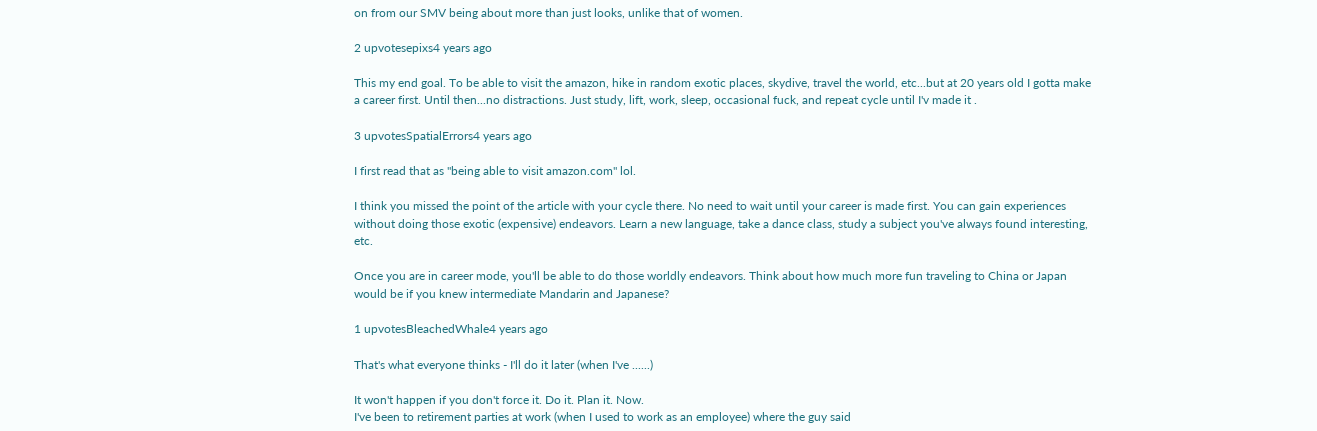on from our SMV being about more than just looks, unlike that of women.

2 upvotesepixs4 years ago

This my end goal. To be able to visit the amazon, hike in random exotic places, skydive, travel the world, etc...but at 20 years old I gotta make a career first. Until then...no distractions. Just study, lift, work, sleep, occasional fuck, and repeat cycle until I'v made it .

3 upvotesSpatialErrors4 years ago

I first read that as "being able to visit amazon.com" lol.

I think you missed the point of the article with your cycle there. No need to wait until your career is made first. You can gain experiences without doing those exotic (expensive) endeavors. Learn a new language, take a dance class, study a subject you've always found interesting, etc.

Once you are in career mode, you'll be able to do those worldly endeavors. Think about how much more fun traveling to China or Japan would be if you knew intermediate Mandarin and Japanese?

1 upvotesBleachedWhale4 years ago

That's what everyone thinks - I'll do it later (when I've ......)

It won't happen if you don't force it. Do it. Plan it. Now.
I've been to retirement parties at work (when I used to work as an employee) where the guy said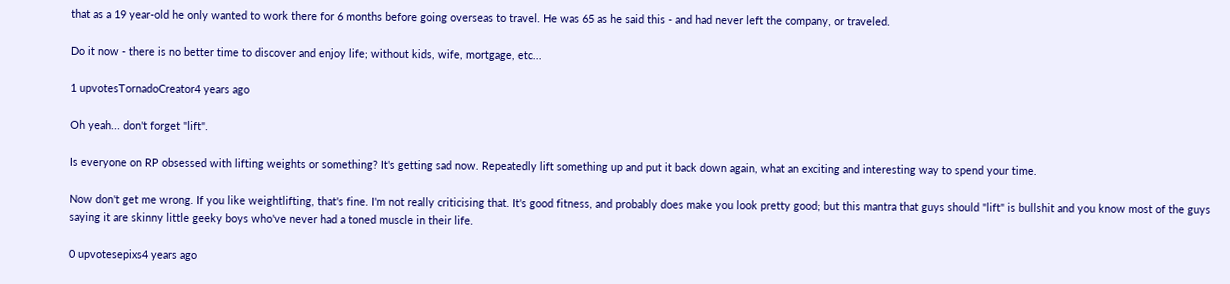that as a 19 year-old he only wanted to work there for 6 months before going overseas to travel. He was 65 as he said this - and had never left the company, or traveled.

Do it now - there is no better time to discover and enjoy life; without kids, wife, mortgage, etc...

1 upvotesTornadoCreator4 years ago

Oh yeah... don't forget "lift".

Is everyone on RP obsessed with lifting weights or something? It's getting sad now. Repeatedly lift something up and put it back down again, what an exciting and interesting way to spend your time.

Now don't get me wrong. If you like weightlifting, that's fine. I'm not really criticising that. It's good fitness, and probably does make you look pretty good; but this mantra that guys should "lift" is bullshit and you know most of the guys saying it are skinny little geeky boys who've never had a toned muscle in their life.

0 upvotesepixs4 years ago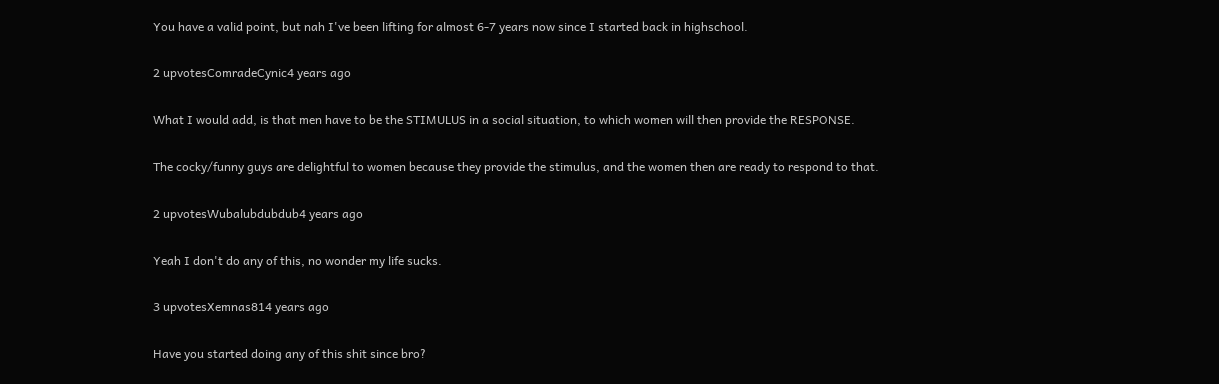You have a valid point, but nah I've been lifting for almost 6-7 years now since I started back in highschool.

2 upvotesComradeCynic4 years ago

What I would add, is that men have to be the STIMULUS in a social situation, to which women will then provide the RESPONSE.

The cocky/funny guys are delightful to women because they provide the stimulus, and the women then are ready to respond to that.

2 upvotesWubalubdubdub4 years ago

Yeah I don't do any of this, no wonder my life sucks.

3 upvotesXemnas814 years ago

Have you started doing any of this shit since bro?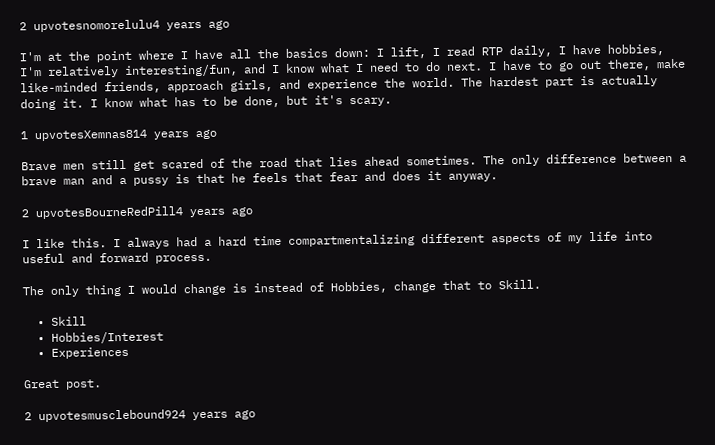2 upvotesnomorelulu4 years ago

I'm at the point where I have all the basics down: I lift, I read RTP daily, I have hobbies, I'm relatively interesting/fun, and I know what I need to do next. I have to go out there, make like-minded friends, approach girls, and experience the world. The hardest part is actually doing it. I know what has to be done, but it's scary.

1 upvotesXemnas814 years ago

Brave men still get scared of the road that lies ahead sometimes. The only difference between a brave man and a pussy is that he feels that fear and does it anyway.

2 upvotesBourneRedPill4 years ago

I like this. I always had a hard time compartmentalizing different aspects of my life into useful and forward process.

The only thing I would change is instead of Hobbies, change that to Skill.

  • Skill
  • Hobbies/Interest
  • Experiences

Great post.

2 upvotesmusclebound924 years ago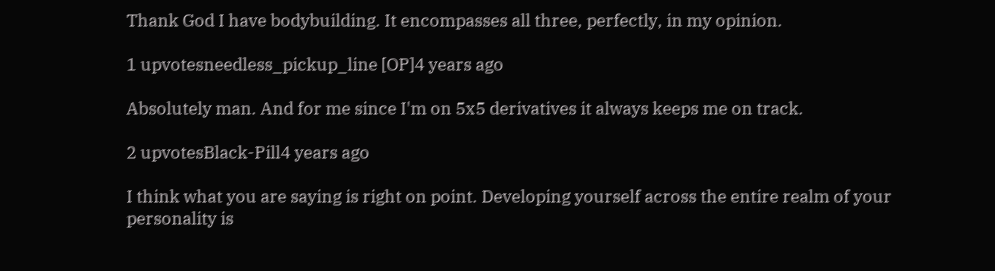Thank God I have bodybuilding. It encompasses all three, perfectly, in my opinion.

1 upvotesneedless_pickup_line [OP]4 years ago

Absolutely man. And for me since I'm on 5x5 derivatives it always keeps me on track.

2 upvotesBlack-Pill4 years ago

I think what you are saying is right on point. Developing yourself across the entire realm of your personality is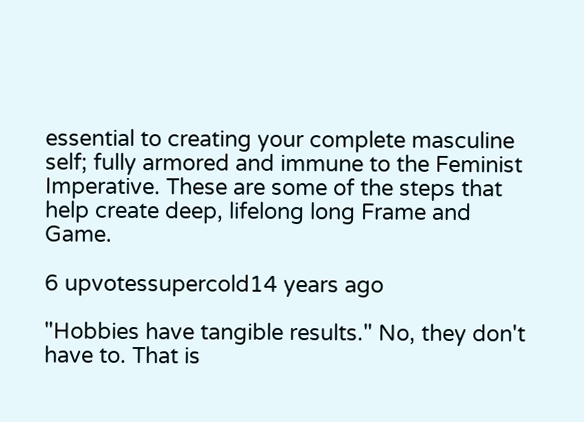essential to creating your complete masculine self; fully armored and immune to the Feminist Imperative. These are some of the steps that help create deep, lifelong long Frame and Game.

6 upvotessupercold14 years ago

"Hobbies have tangible results." No, they don't have to. That is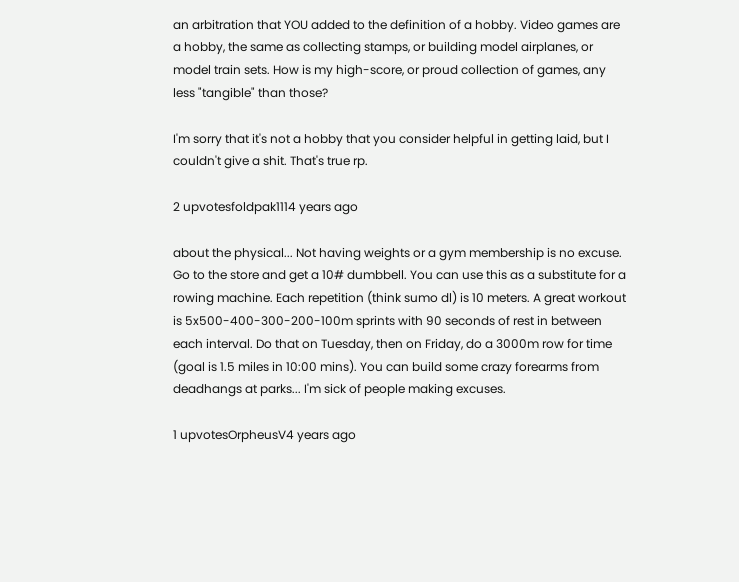an arbitration that YOU added to the definition of a hobby. Video games are a hobby, the same as collecting stamps, or building model airplanes, or model train sets. How is my high-score, or proud collection of games, any less "tangible" than those?

I'm sorry that it's not a hobby that you consider helpful in getting laid, but I couldn't give a shit. That's true rp.

2 upvotesfoldpak1114 years ago

about the physical... Not having weights or a gym membership is no excuse. Go to the store and get a 10# dumbbell. You can use this as a substitute for a rowing machine. Each repetition (think sumo dl) is 10 meters. A great workout is 5x500-400-300-200-100m sprints with 90 seconds of rest in between each interval. Do that on Tuesday, then on Friday, do a 3000m row for time (goal is 1.5 miles in 10:00 mins). You can build some crazy forearms from deadhangs at parks... I'm sick of people making excuses.

1 upvotesOrpheusV4 years ago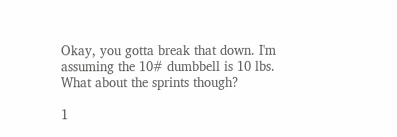Okay, you gotta break that down. I'm assuming the 10# dumbbell is 10 lbs. What about the sprints though?

1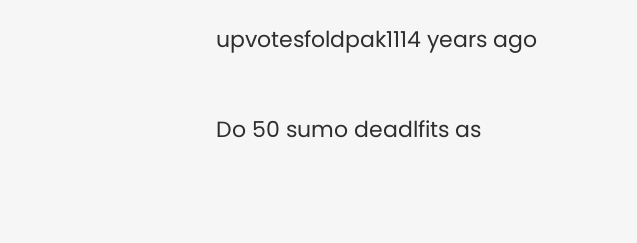upvotesfoldpak1114 years ago

Do 50 sumo deadlfits as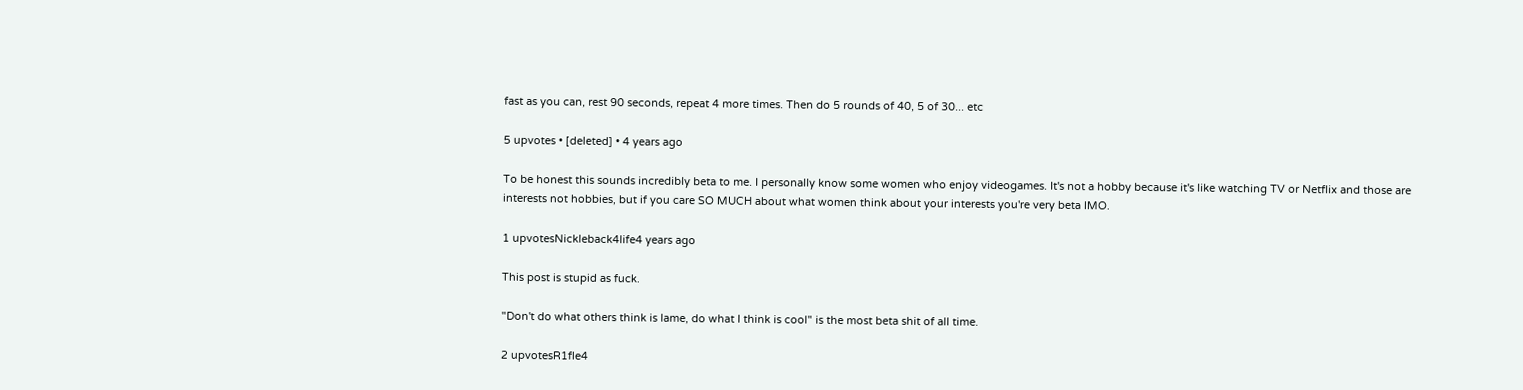fast as you can, rest 90 seconds, repeat 4 more times. Then do 5 rounds of 40, 5 of 30... etc

5 upvotes • [deleted] • 4 years ago

To be honest this sounds incredibly beta to me. I personally know some women who enjoy videogames. It's not a hobby because it's like watching TV or Netflix and those are interests not hobbies, but if you care SO MUCH about what women think about your interests you're very beta IMO.

1 upvotesNickleback4life4 years ago

This post is stupid as fuck.

"Don't do what others think is lame, do what I think is cool" is the most beta shit of all time.

2 upvotesR1fle4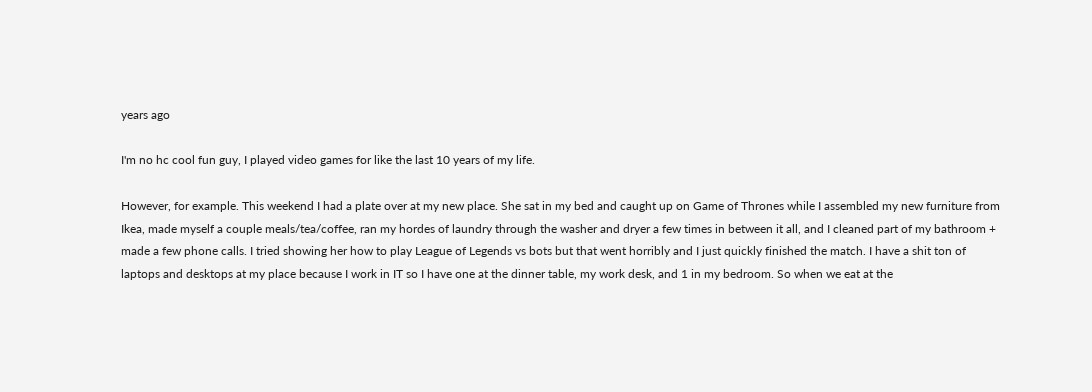years ago

I'm no hc cool fun guy, I played video games for like the last 10 years of my life.

However, for example. This weekend I had a plate over at my new place. She sat in my bed and caught up on Game of Thrones while I assembled my new furniture from Ikea, made myself a couple meals/tea/coffee, ran my hordes of laundry through the washer and dryer a few times in between it all, and I cleaned part of my bathroom + made a few phone calls. I tried showing her how to play League of Legends vs bots but that went horribly and I just quickly finished the match. I have a shit ton of laptops and desktops at my place because I work in IT so I have one at the dinner table, my work desk, and 1 in my bedroom. So when we eat at the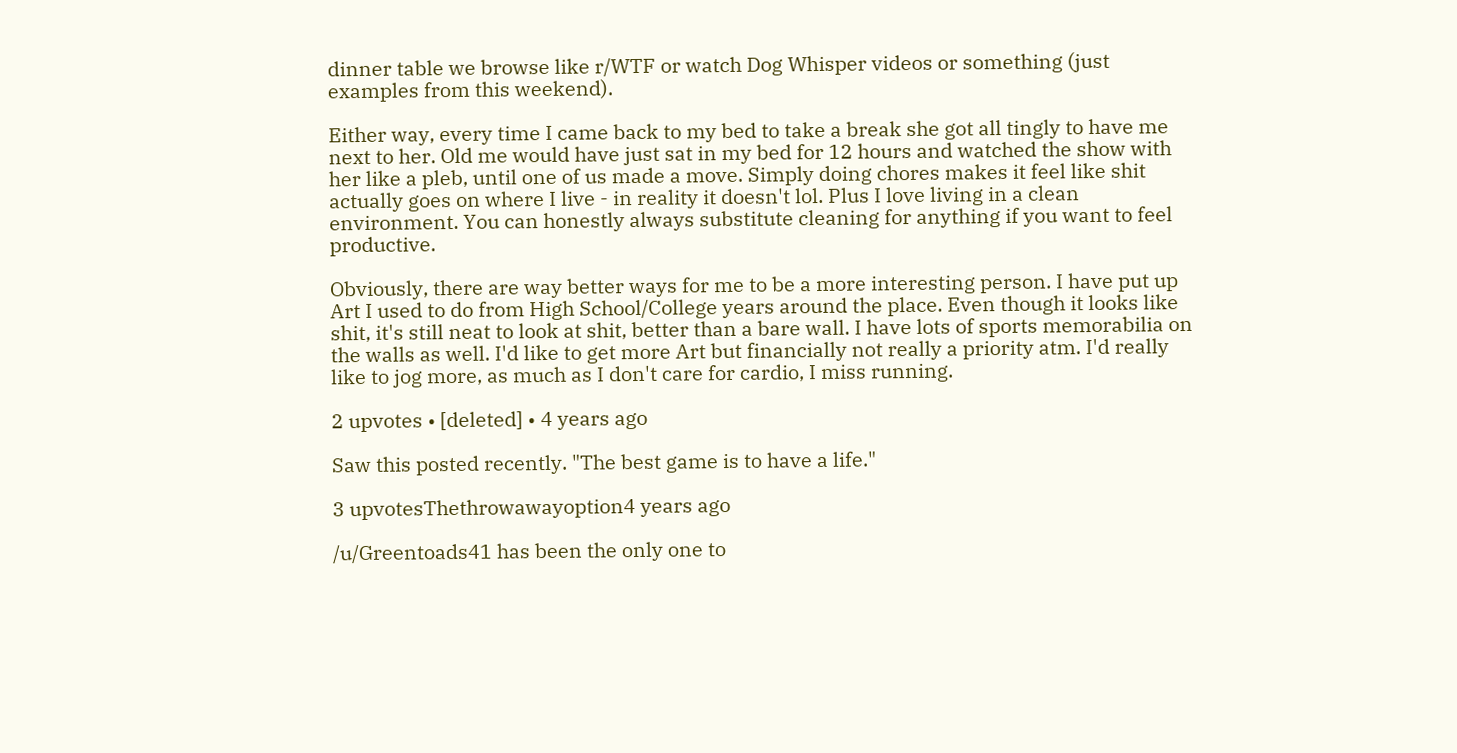dinner table we browse like r/WTF or watch Dog Whisper videos or something (just examples from this weekend).

Either way, every time I came back to my bed to take a break she got all tingly to have me next to her. Old me would have just sat in my bed for 12 hours and watched the show with her like a pleb, until one of us made a move. Simply doing chores makes it feel like shit actually goes on where I live - in reality it doesn't lol. Plus I love living in a clean environment. You can honestly always substitute cleaning for anything if you want to feel productive.

Obviously, there are way better ways for me to be a more interesting person. I have put up Art I used to do from High School/College years around the place. Even though it looks like shit, it's still neat to look at shit, better than a bare wall. I have lots of sports memorabilia on the walls as well. I'd like to get more Art but financially not really a priority atm. I'd really like to jog more, as much as I don't care for cardio, I miss running.

2 upvotes • [deleted] • 4 years ago

Saw this posted recently. "The best game is to have a life."

3 upvotesThethrowawayoption4 years ago

/u/Greentoads41 has been the only one to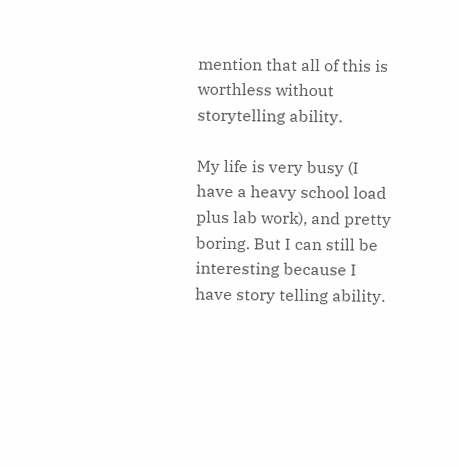mention that all of this is worthless without storytelling ability.

My life is very busy (I have a heavy school load plus lab work), and pretty boring. But I can still be interesting because I have story telling ability.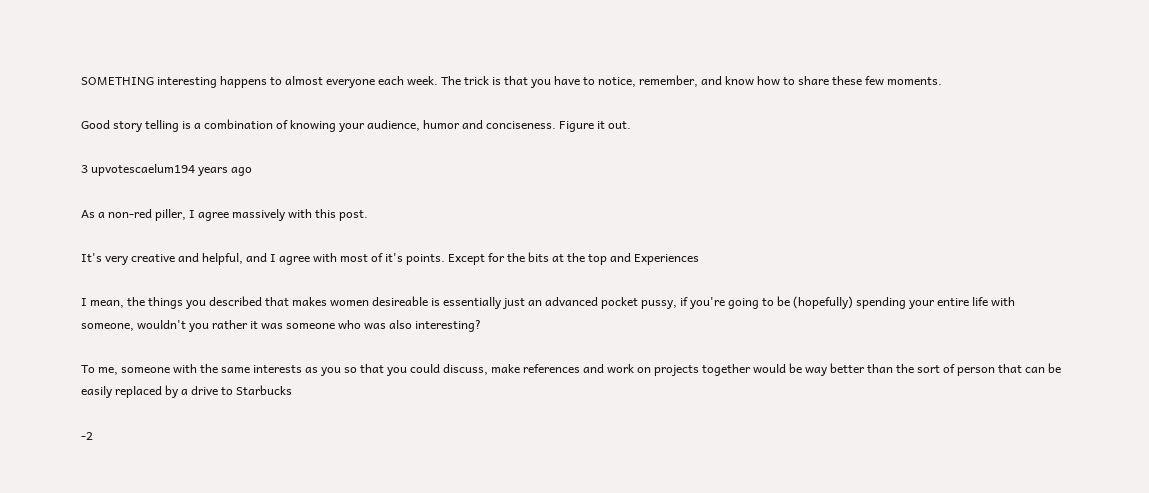SOMETHING interesting happens to almost everyone each week. The trick is that you have to notice, remember, and know how to share these few moments.

Good story telling is a combination of knowing your audience, humor and conciseness. Figure it out.

3 upvotescaelum194 years ago

As a non-red piller, I agree massively with this post.

It's very creative and helpful, and I agree with most of it's points. Except for the bits at the top and Experiences

I mean, the things you described that makes women desireable is essentially just an advanced pocket pussy, if you're going to be (hopefully) spending your entire life with someone, wouldn't you rather it was someone who was also interesting?

To me, someone with the same interests as you so that you could discuss, make references and work on projects together would be way better than the sort of person that can be easily replaced by a drive to Starbucks

-2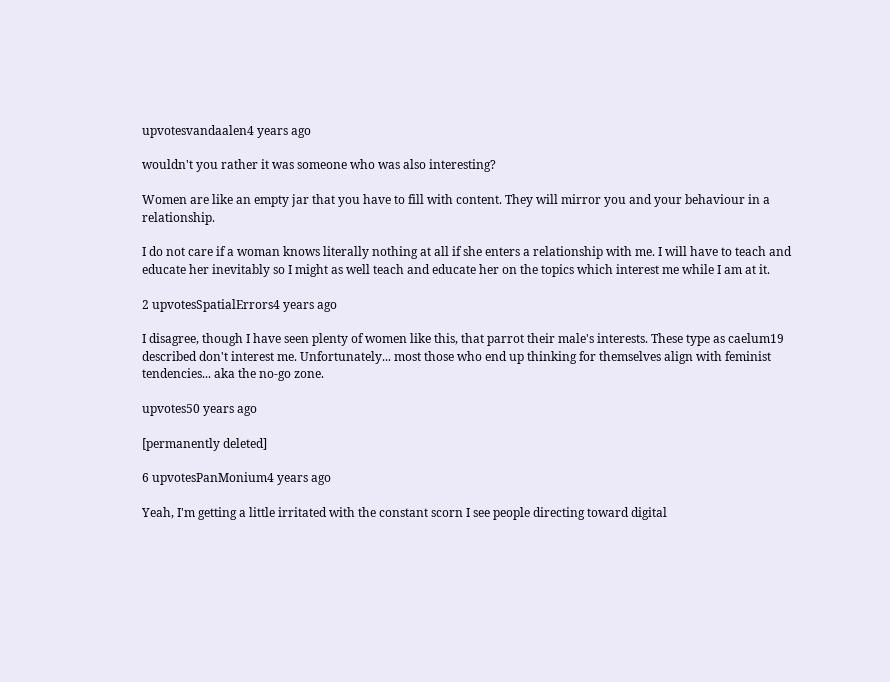upvotesvandaalen4 years ago

wouldn't you rather it was someone who was also interesting?

Women are like an empty jar that you have to fill with content. They will mirror you and your behaviour in a relationship.

I do not care if a woman knows literally nothing at all if she enters a relationship with me. I will have to teach and educate her inevitably so I might as well teach and educate her on the topics which interest me while I am at it.

2 upvotesSpatialErrors4 years ago

I disagree, though I have seen plenty of women like this, that parrot their male's interests. These type as caelum19 described don't interest me. Unfortunately... most those who end up thinking for themselves align with feminist tendencies... aka the no-go zone.

upvotes50 years ago

[permanently deleted]

6 upvotesPanMonium4 years ago

Yeah, I'm getting a little irritated with the constant scorn I see people directing toward digital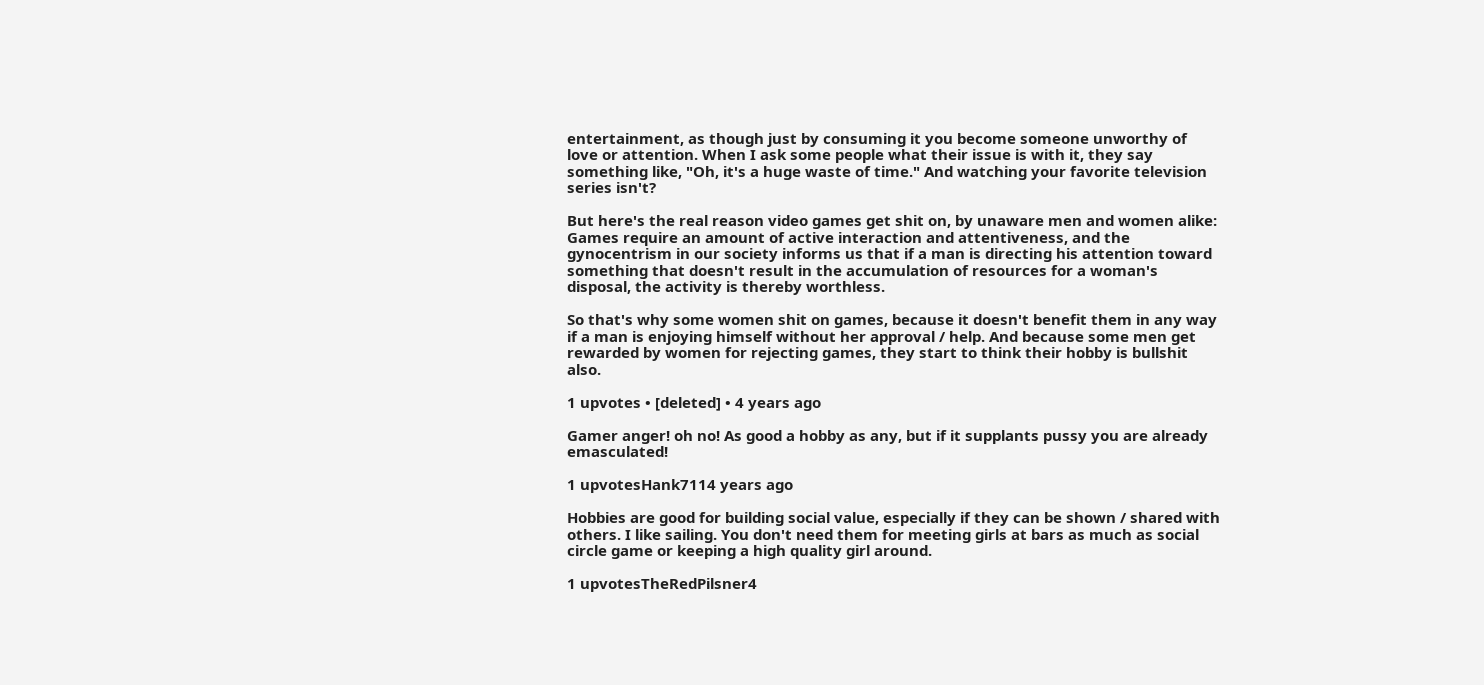entertainment, as though just by consuming it you become someone unworthy of love or attention. When I ask some people what their issue is with it, they say something like, "Oh, it's a huge waste of time." And watching your favorite television series isn't?

But here's the real reason video games get shit on, by unaware men and women alike: Games require an amount of active interaction and attentiveness, and the gynocentrism in our society informs us that if a man is directing his attention toward something that doesn't result in the accumulation of resources for a woman's disposal, the activity is thereby worthless.

So that's why some women shit on games, because it doesn't benefit them in any way if a man is enjoying himself without her approval / help. And because some men get rewarded by women for rejecting games, they start to think their hobby is bullshit also.

1 upvotes • [deleted] • 4 years ago

Gamer anger! oh no! As good a hobby as any, but if it supplants pussy you are already emasculated!

1 upvotesHank7114 years ago

Hobbies are good for building social value, especially if they can be shown / shared with others. I like sailing. You don't need them for meeting girls at bars as much as social circle game or keeping a high quality girl around.

1 upvotesTheRedPilsner4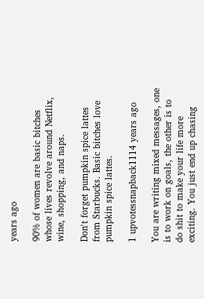years ago

90% of women are basic bitches whose lives revolve around Netflix, wine, shopping, and naps.

Don't forget pumpkin spice lattes from Starbucks. Basic bitches love pumpkin spice lattes.

1 upvotessnapback1114 years ago

You are writing mixed messages, one is to work on goals, the other is to do shit to make your life more exciting. You just end up chasing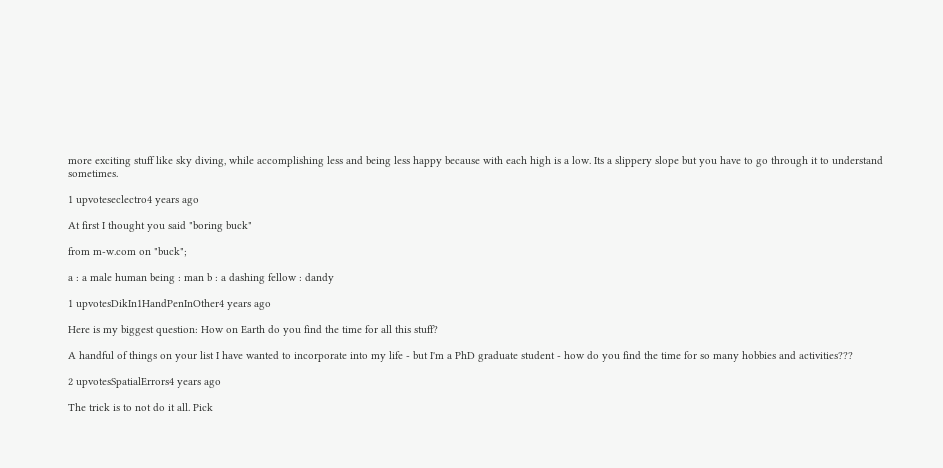more exciting stuff like sky diving, while accomplishing less and being less happy because with each high is a low. Its a slippery slope but you have to go through it to understand sometimes.

1 upvoteseclectro4 years ago

At first I thought you said "boring buck"

from m-w.com on "buck";

a : a male human being : man b : a dashing fellow : dandy

1 upvotesDikIn1HandPenInOther4 years ago

Here is my biggest question: How on Earth do you find the time for all this stuff?

A handful of things on your list I have wanted to incorporate into my life - but I'm a PhD graduate student - how do you find the time for so many hobbies and activities???

2 upvotesSpatialErrors4 years ago

The trick is to not do it all. Pick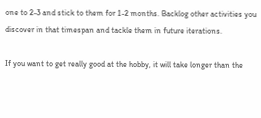one to 2-3 and stick to them for 1-2 months. Backlog other activities you discover in that timespan and tackle them in future iterations.

If you want to get really good at the hobby, it will take longer than the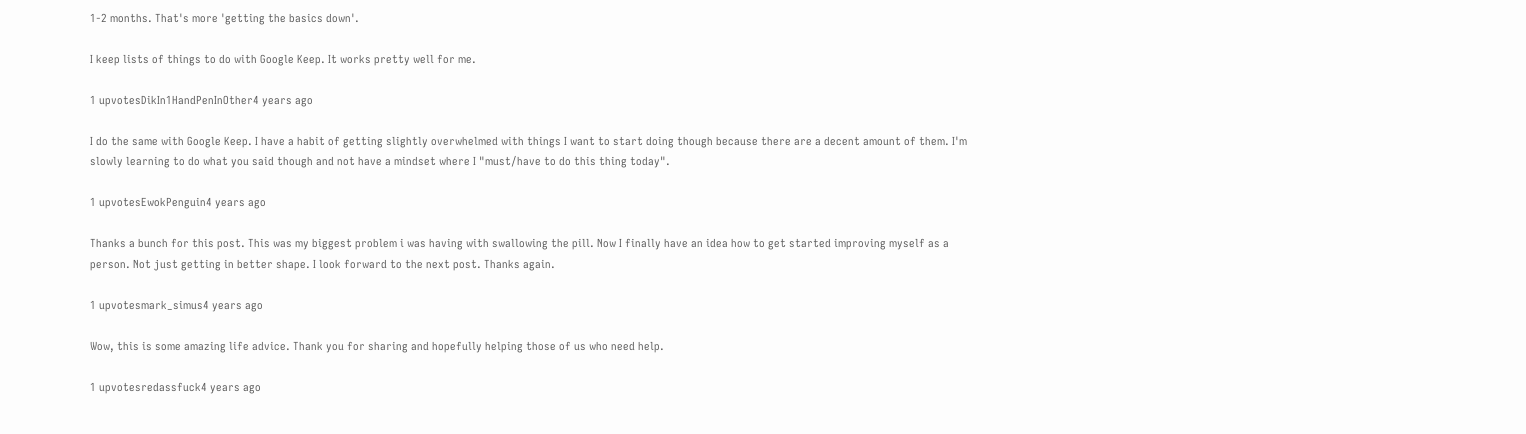1-2 months. That's more 'getting the basics down'.

I keep lists of things to do with Google Keep. It works pretty well for me.

1 upvotesDikIn1HandPenInOther4 years ago

I do the same with Google Keep. I have a habit of getting slightly overwhelmed with things I want to start doing though because there are a decent amount of them. I'm slowly learning to do what you said though and not have a mindset where I "must/have to do this thing today".

1 upvotesEwokPenguin4 years ago

Thanks a bunch for this post. This was my biggest problem i was having with swallowing the pill. Now I finally have an idea how to get started improving myself as a person. Not just getting in better shape. I look forward to the next post. Thanks again.

1 upvotesmark_simus4 years ago

Wow, this is some amazing life advice. Thank you for sharing and hopefully helping those of us who need help.

1 upvotesredassfuck4 years ago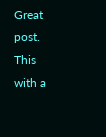Great post. This with a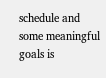schedule and some meaningful goals is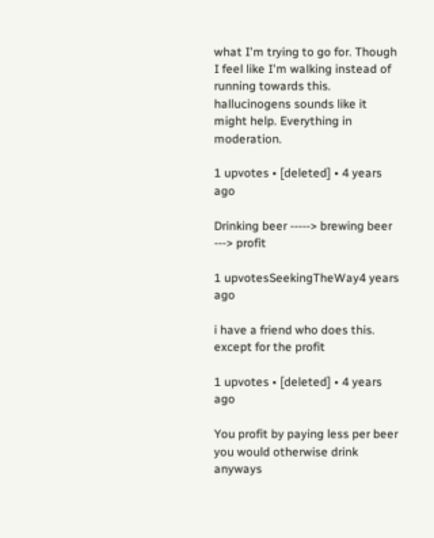what I'm trying to go for. Though I feel like I'm walking instead of running towards this. hallucinogens sounds like it might help. Everything in moderation.

1 upvotes • [deleted] • 4 years ago

Drinking beer -----> brewing beer ---> profit

1 upvotesSeekingTheWay4 years ago

i have a friend who does this. except for the profit

1 upvotes • [deleted] • 4 years ago

You profit by paying less per beer you would otherwise drink anyways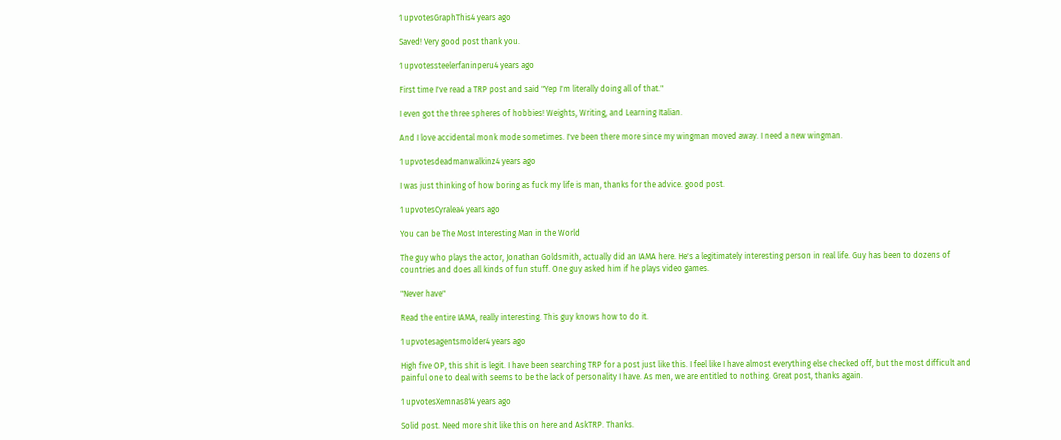1 upvotesGraphThis4 years ago

Saved! Very good post thank you.

1 upvotessteelerfaninperu4 years ago

First time I've read a TRP post and said "Yep I'm literally doing all of that."

I even got the three spheres of hobbies! Weights, Writing, and Learning Italian.

And I love accidental monk mode sometimes. I've been there more since my wingman moved away. I need a new wingman.

1 upvotesdeadmanwalkinz4 years ago

I was just thinking of how boring as fuck my life is man, thanks for the advice. good post.

1 upvotesCyralea4 years ago

You can be The Most Interesting Man in the World

The guy who plays the actor, Jonathan Goldsmith, actually did an IAMA here. He's a legitimately interesting person in real life. Guy has been to dozens of countries and does all kinds of fun stuff. One guy asked him if he plays video games.

"Never have"

Read the entire IAMA, really interesting. This guy knows how to do it.

1 upvotesagentsmolder4 years ago

High five OP, this shit is legit. I have been searching TRP for a post just like this. I feel like I have almost everything else checked off, but the most difficult and painful one to deal with seems to be the lack of personality I have. As men, we are entitled to nothing. Great post, thanks again.

1 upvotesXemnas814 years ago

Solid post. Need more shit like this on here and AskTRP. Thanks.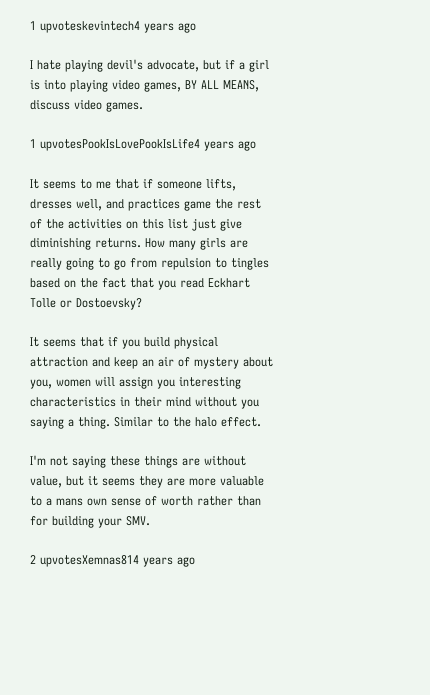1 upvoteskevintech4 years ago

I hate playing devil's advocate, but if a girl is into playing video games, BY ALL MEANS, discuss video games.

1 upvotesPookIsLovePookIsLife4 years ago

It seems to me that if someone lifts, dresses well, and practices game the rest of the activities on this list just give diminishing returns. How many girls are really going to go from repulsion to tingles based on the fact that you read Eckhart Tolle or Dostoevsky?

It seems that if you build physical attraction and keep an air of mystery about you, women will assign you interesting characteristics in their mind without you saying a thing. Similar to the halo effect.

I'm not saying these things are without value, but it seems they are more valuable to a mans own sense of worth rather than for building your SMV.

2 upvotesXemnas814 years ago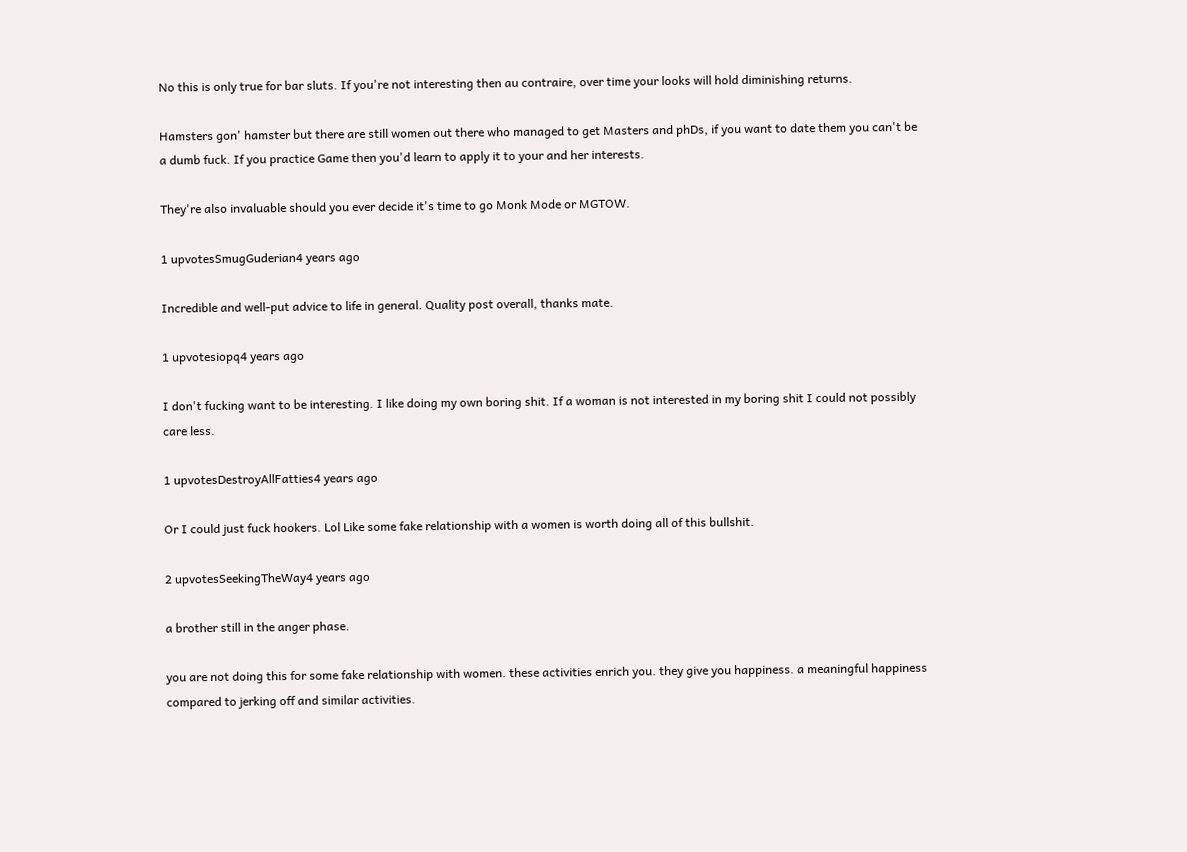No this is only true for bar sluts. If you're not interesting then au contraire, over time your looks will hold diminishing returns.

Hamsters gon' hamster but there are still women out there who managed to get Masters and phDs, if you want to date them you can't be a dumb fuck. If you practice Game then you'd learn to apply it to your and her interests.

They're also invaluable should you ever decide it's time to go Monk Mode or MGTOW.

1 upvotesSmugGuderian4 years ago

Incredible and well-put advice to life in general. Quality post overall, thanks mate.

1 upvotesiopq4 years ago

I don't fucking want to be interesting. I like doing my own boring shit. If a woman is not interested in my boring shit I could not possibly care less.

1 upvotesDestroyAllFatties4 years ago

Or I could just fuck hookers. Lol Like some fake relationship with a women is worth doing all of this bullshit.

2 upvotesSeekingTheWay4 years ago

a brother still in the anger phase.

you are not doing this for some fake relationship with women. these activities enrich you. they give you happiness. a meaningful happiness compared to jerking off and similar activities.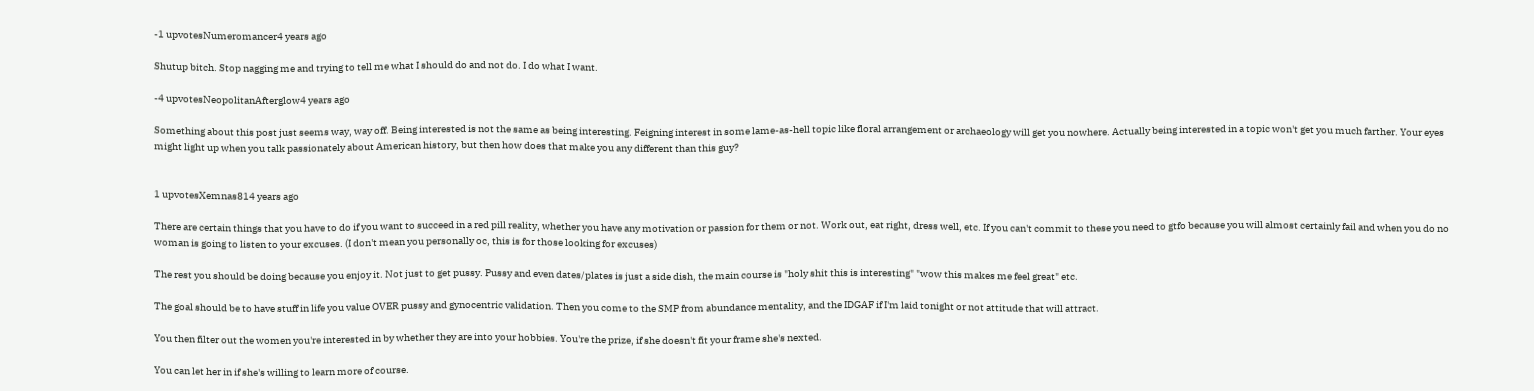-1 upvotesNumeromancer4 years ago

Shutup bitch. Stop nagging me and trying to tell me what I should do and not do. I do what I want.

-4 upvotesNeopolitanAfterglow4 years ago

Something about this post just seems way, way off. Being interested is not the same as being interesting. Feigning interest in some lame-as-hell topic like floral arrangement or archaeology will get you nowhere. Actually being interested in a topic won't get you much farther. Your eyes might light up when you talk passionately about American history, but then how does that make you any different than this guy?


1 upvotesXemnas814 years ago

There are certain things that you have to do if you want to succeed in a red pill reality, whether you have any motivation or passion for them or not. Work out, eat right, dress well, etc. If you can't commit to these you need to gtfo because you will almost certainly fail and when you do no woman is going to listen to your excuses. (I don't mean you personally oc, this is for those looking for excuses)

The rest you should be doing because you enjoy it. Not just to get pussy. Pussy and even dates/plates is just a side dish, the main course is "holy shit this is interesting" "wow this makes me feel great" etc.

The goal should be to have stuff in life you value OVER pussy and gynocentric validation. Then you come to the SMP from abundance mentality, and the IDGAF if I'm laid tonight or not attitude that will attract.

You then filter out the women you're interested in by whether they are into your hobbies. You're the prize, if she doesn't fit your frame she's nexted.

You can let her in if she's willing to learn more of course.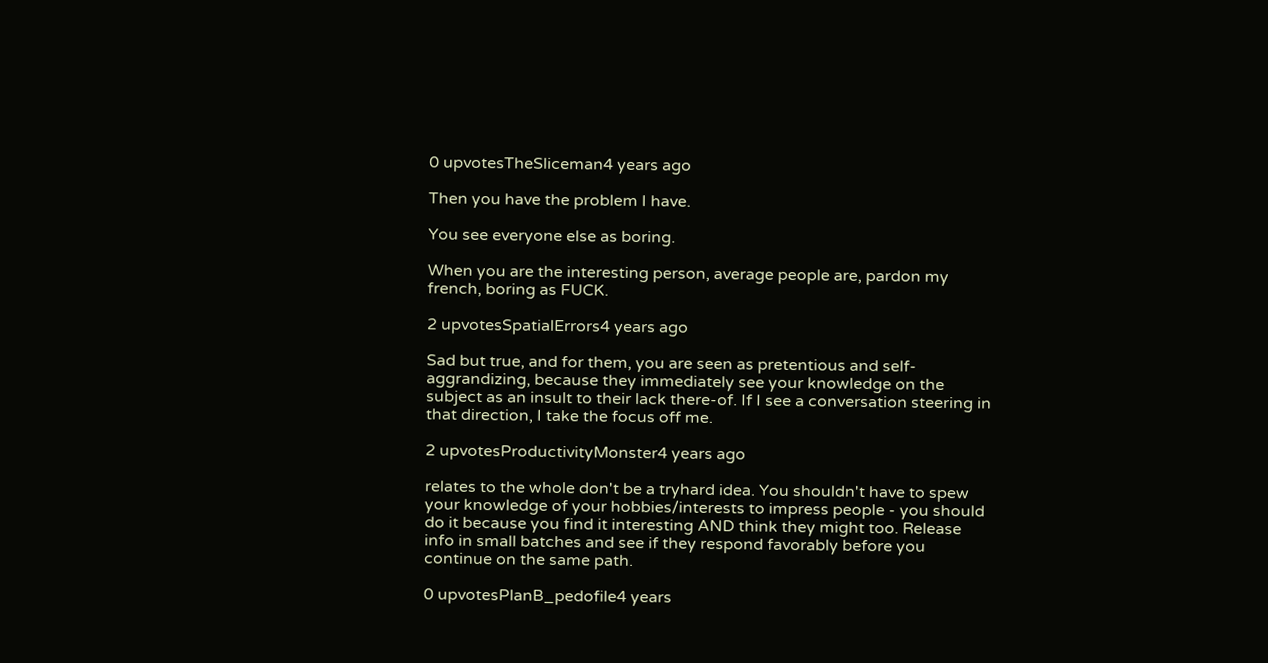0 upvotesTheSliceman4 years ago

Then you have the problem I have.

You see everyone else as boring.

When you are the interesting person, average people are, pardon my french, boring as FUCK.

2 upvotesSpatialErrors4 years ago

Sad but true, and for them, you are seen as pretentious and self-aggrandizing, because they immediately see your knowledge on the subject as an insult to their lack there-of. If I see a conversation steering in that direction, I take the focus off me.

2 upvotesProductivityMonster4 years ago

relates to the whole don't be a tryhard idea. You shouldn't have to spew your knowledge of your hobbies/interests to impress people - you should do it because you find it interesting AND think they might too. Release info in small batches and see if they respond favorably before you continue on the same path.

0 upvotesPlanB_pedofile4 years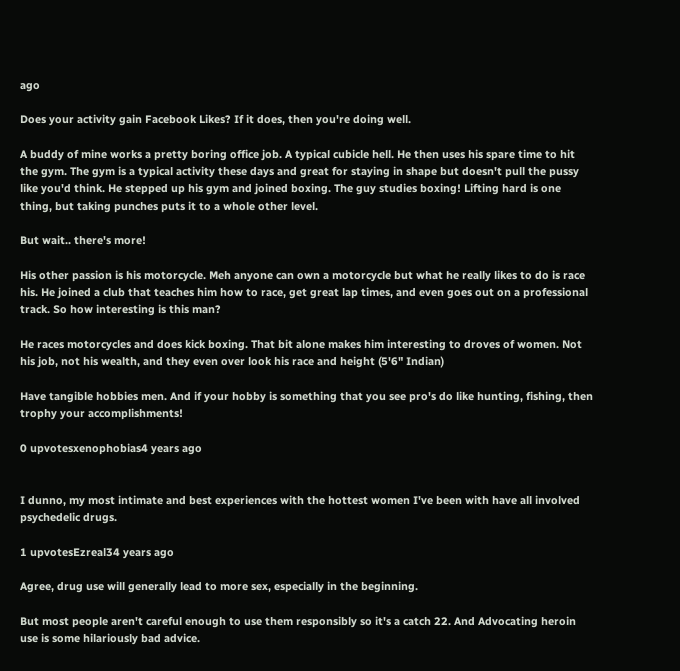ago

Does your activity gain Facebook Likes? If it does, then you're doing well.

A buddy of mine works a pretty boring office job. A typical cubicle hell. He then uses his spare time to hit the gym. The gym is a typical activity these days and great for staying in shape but doesn't pull the pussy like you'd think. He stepped up his gym and joined boxing. The guy studies boxing! Lifting hard is one thing, but taking punches puts it to a whole other level.

But wait.. there's more!

His other passion is his motorcycle. Meh anyone can own a motorcycle but what he really likes to do is race his. He joined a club that teaches him how to race, get great lap times, and even goes out on a professional track. So how interesting is this man?

He races motorcycles and does kick boxing. That bit alone makes him interesting to droves of women. Not his job, not his wealth, and they even over look his race and height (5'6" Indian)

Have tangible hobbies men. And if your hobby is something that you see pro's do like hunting, fishing, then trophy your accomplishments!

0 upvotesxenophobias4 years ago


I dunno, my most intimate and best experiences with the hottest women I've been with have all involved psychedelic drugs.

1 upvotesEzreal34 years ago

Agree, drug use will generally lead to more sex, especially in the beginning.

But most people aren't careful enough to use them responsibly so it's a catch 22. And Advocating heroin use is some hilariously bad advice.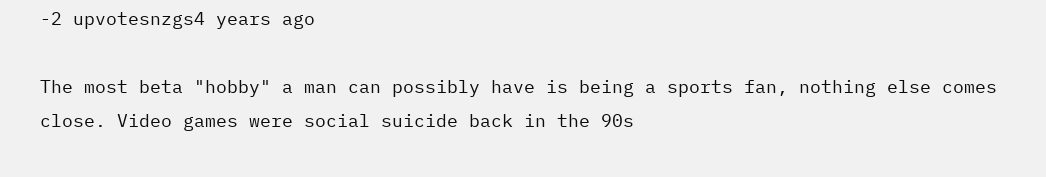-2 upvotesnzgs4 years ago

The most beta "hobby" a man can possibly have is being a sports fan, nothing else comes close. Video games were social suicide back in the 90s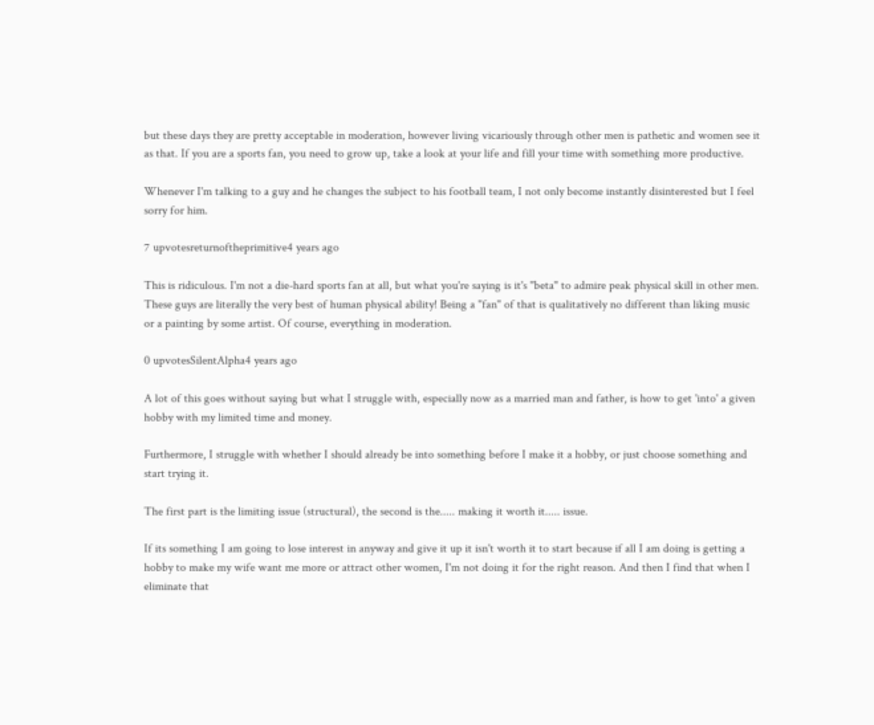but these days they are pretty acceptable in moderation, however living vicariously through other men is pathetic and women see it as that. If you are a sports fan, you need to grow up, take a look at your life and fill your time with something more productive.

Whenever I'm talking to a guy and he changes the subject to his football team, I not only become instantly disinterested but I feel sorry for him.

7 upvotesreturnoftheprimitive4 years ago

This is ridiculous. I'm not a die-hard sports fan at all, but what you're saying is it's "beta" to admire peak physical skill in other men. These guys are literally the very best of human physical ability! Being a "fan" of that is qualitatively no different than liking music or a painting by some artist. Of course, everything in moderation.

0 upvotesSilentAlpha4 years ago

A lot of this goes without saying but what I struggle with, especially now as a married man and father, is how to get 'into' a given hobby with my limited time and money.

Furthermore, I struggle with whether I should already be into something before I make it a hobby, or just choose something and start trying it.

The first part is the limiting issue (structural), the second is the..... making it worth it..... issue.

If its something I am going to lose interest in anyway and give it up it isn't worth it to start because if all I am doing is getting a hobby to make my wife want me more or attract other women, I'm not doing it for the right reason. And then I find that when I eliminate that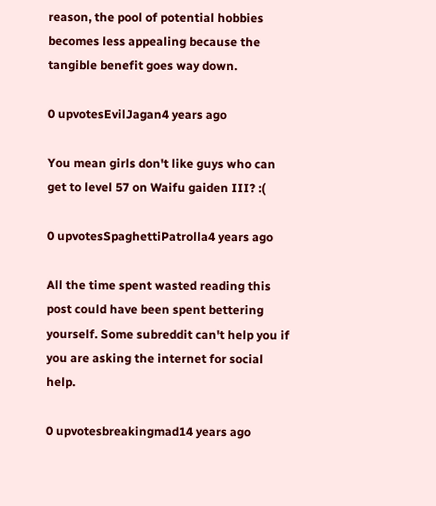reason, the pool of potential hobbies becomes less appealing because the tangible benefit goes way down.

0 upvotesEvilJagan4 years ago

You mean girls don't like guys who can get to level 57 on Waifu gaiden III? :(

0 upvotesSpaghettiPatrolla4 years ago

All the time spent wasted reading this post could have been spent bettering yourself. Some subreddit can't help you if you are asking the internet for social help.

0 upvotesbreakingmad14 years ago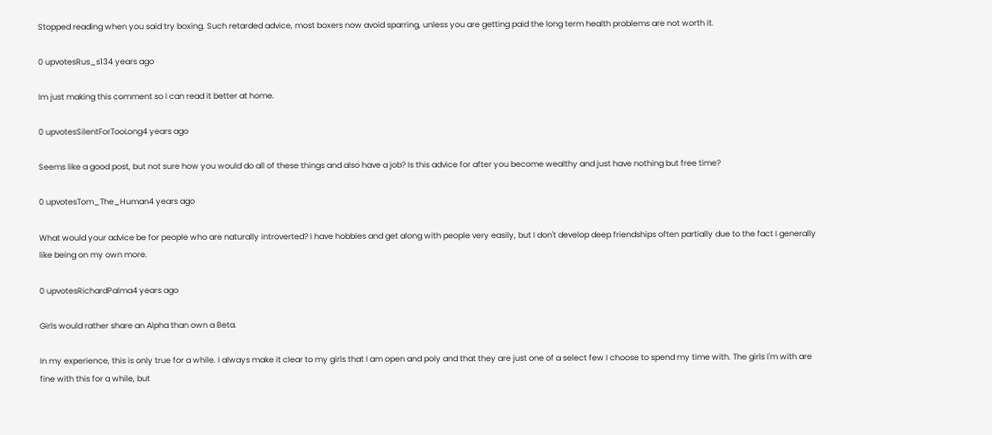Stopped reading when you said try boxing. Such retarded advice, most boxers now avoid sparring, unless you are getting paid the long term health problems are not worth it.

0 upvotesRus_s134 years ago

Im just making this comment so I can read it better at home.

0 upvotesSilentForTooLong4 years ago

Seems like a good post, but not sure how you would do all of these things and also have a job? Is this advice for after you become wealthy and just have nothing but free time?

0 upvotesTom_The_Human4 years ago

What would your advice be for people who are naturally introverted? I have hobbies and get along with people very easily, but I don't develop deep friendships often partially due to the fact I generally like being on my own more.

0 upvotesRichardPalma4 years ago

Girls would rather share an Alpha than own a Beta.

In my experience, this is only true for a while. I always make it clear to my girls that I am open and poly and that they are just one of a select few I choose to spend my time with. The girls I'm with are fine with this for a while, but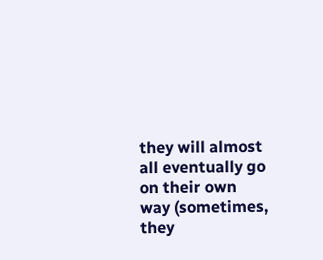they will almost all eventually go on their own way (sometimes, they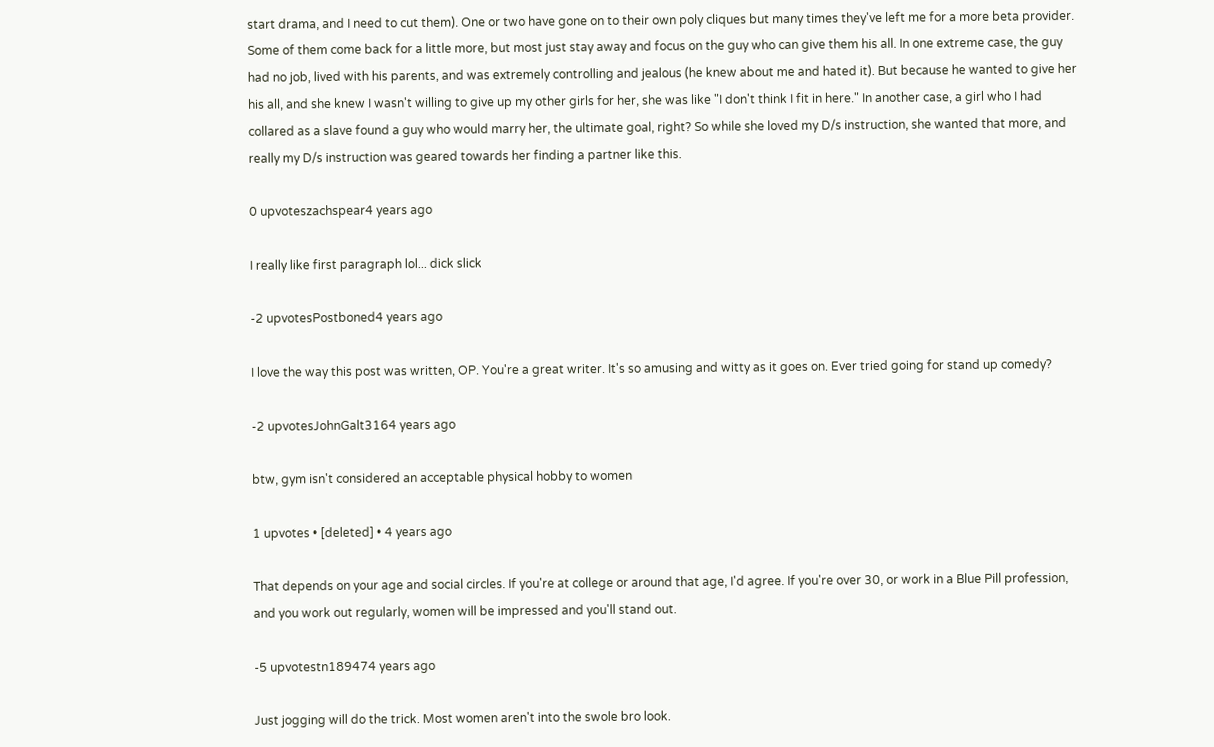start drama, and I need to cut them). One or two have gone on to their own poly cliques but many times they've left me for a more beta provider. Some of them come back for a little more, but most just stay away and focus on the guy who can give them his all. In one extreme case, the guy had no job, lived with his parents, and was extremely controlling and jealous (he knew about me and hated it). But because he wanted to give her his all, and she knew I wasn't willing to give up my other girls for her, she was like "I don't think I fit in here." In another case, a girl who I had collared as a slave found a guy who would marry her, the ultimate goal, right? So while she loved my D/s instruction, she wanted that more, and really my D/s instruction was geared towards her finding a partner like this.

0 upvoteszachspear4 years ago

I really like first paragraph lol... dick slick

-2 upvotesPostboned4 years ago

I love the way this post was written, OP. You're a great writer. It's so amusing and witty as it goes on. Ever tried going for stand up comedy?

-2 upvotesJohnGalt3164 years ago

btw, gym isn't considered an acceptable physical hobby to women

1 upvotes • [deleted] • 4 years ago

That depends on your age and social circles. If you're at college or around that age, I'd agree. If you're over 30, or work in a Blue Pill profession, and you work out regularly, women will be impressed and you'll stand out.

-5 upvotestn189474 years ago

Just jogging will do the trick. Most women aren't into the swole bro look.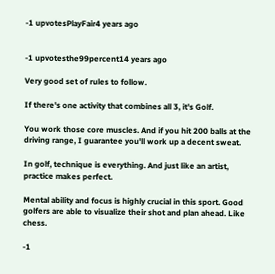-1 upvotesPlayFair4 years ago


-1 upvotesthe99percent14 years ago

Very good set of rules to follow.

If there's one activity that combines all 3, it's Golf.

You work those core muscles. And if you hit 200 balls at the driving range, I guarantee you'll work up a decent sweat.

In golf, technique is everything. And just like an artist, practice makes perfect.

Mental ability and focus is highly crucial in this sport. Good golfers are able to visualize their shot and plan ahead. Like chess.

-1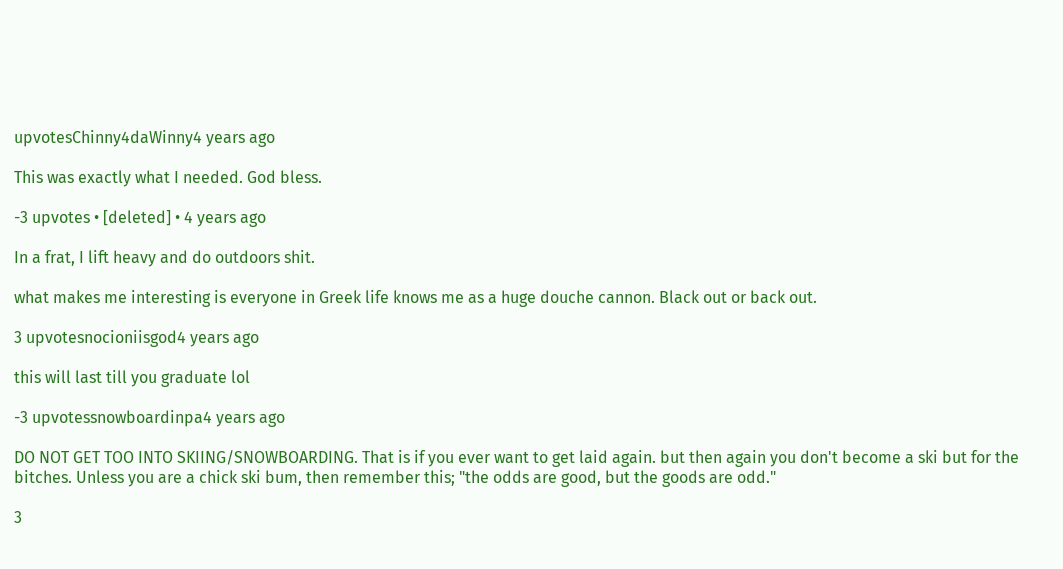upvotesChinny4daWinny4 years ago

This was exactly what I needed. God bless.

-3 upvotes • [deleted] • 4 years ago

In a frat, I lift heavy and do outdoors shit.

what makes me interesting is everyone in Greek life knows me as a huge douche cannon. Black out or back out.

3 upvotesnocioniisgod4 years ago

this will last till you graduate lol

-3 upvotessnowboardinpa4 years ago

DO NOT GET TOO INTO SKIING/SNOWBOARDING. That is if you ever want to get laid again. but then again you don't become a ski but for the bitches. Unless you are a chick ski bum, then remember this; "the odds are good, but the goods are odd."

3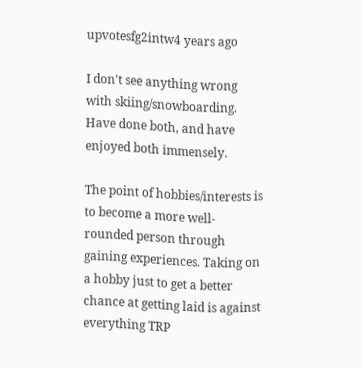upvotesfg2intw4 years ago

I don't see anything wrong with skiing/snowboarding. Have done both, and have enjoyed both immensely.

The point of hobbies/interests is to become a more well-rounded person through gaining experiences. Taking on a hobby just to get a better chance at getting laid is against everything TRP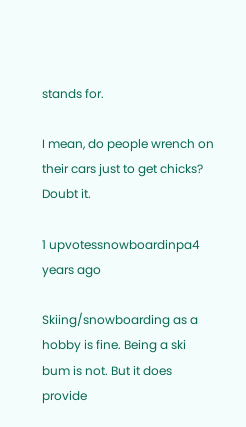stands for.

I mean, do people wrench on their cars just to get chicks? Doubt it.

1 upvotessnowboardinpa4 years ago

Skiing/snowboarding as a hobby is fine. Being a ski bum is not. But it does provide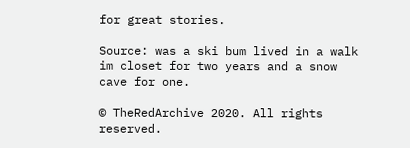for great stories.

Source: was a ski bum lived in a walk im closet for two years and a snow cave for one.

© TheRedArchive 2020. All rights reserved.